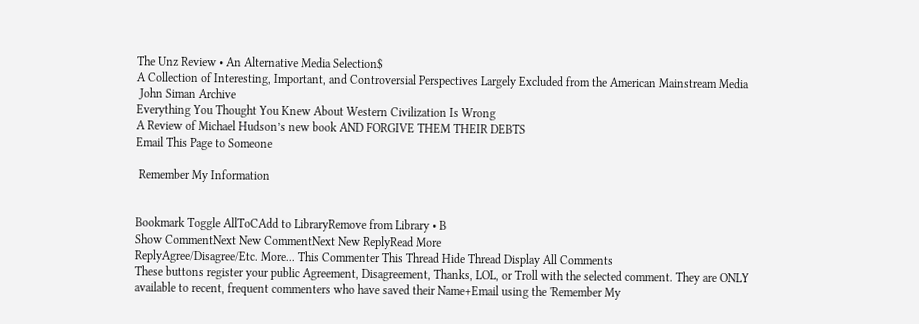The Unz Review • An Alternative Media Selection$
A Collection of Interesting, Important, and Controversial Perspectives Largely Excluded from the American Mainstream Media
 John Siman Archive
Everything You Thought You Knew About Western Civilization Is Wrong
A Review of Michael Hudson’s new book AND FORGIVE THEM THEIR DEBTS
Email This Page to Someone

 Remember My Information


Bookmark Toggle AllToCAdd to LibraryRemove from Library • B
Show CommentNext New CommentNext New ReplyRead More
ReplyAgree/Disagree/Etc. More... This Commenter This Thread Hide Thread Display All Comments
These buttons register your public Agreement, Disagreement, Thanks, LOL, or Troll with the selected comment. They are ONLY available to recent, frequent commenters who have saved their Name+Email using the 'Remember My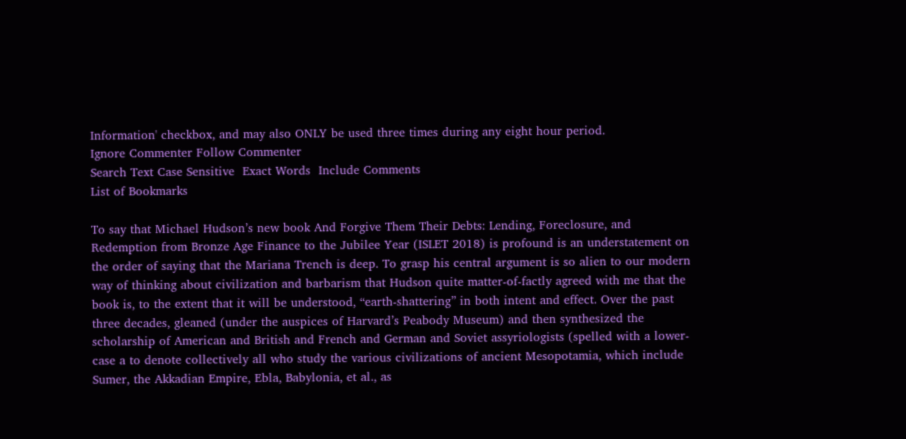Information' checkbox, and may also ONLY be used three times during any eight hour period.
Ignore Commenter Follow Commenter
Search Text Case Sensitive  Exact Words  Include Comments
List of Bookmarks

To say that Michael Hudson’s new book And Forgive Them Their Debts: Lending, Foreclosure, and Redemption from Bronze Age Finance to the Jubilee Year (ISLET 2018) is profound is an understatement on the order of saying that the Mariana Trench is deep. To grasp his central argument is so alien to our modern way of thinking about civilization and barbarism that Hudson quite matter-of-factly agreed with me that the book is, to the extent that it will be understood, “earth-shattering” in both intent and effect. Over the past three decades, gleaned (under the auspices of Harvard’s Peabody Museum) and then synthesized the scholarship of American and British and French and German and Soviet assyriologists (spelled with a lower-case a to denote collectively all who study the various civilizations of ancient Mesopotamia, which include Sumer, the Akkadian Empire, Ebla, Babylonia, et al., as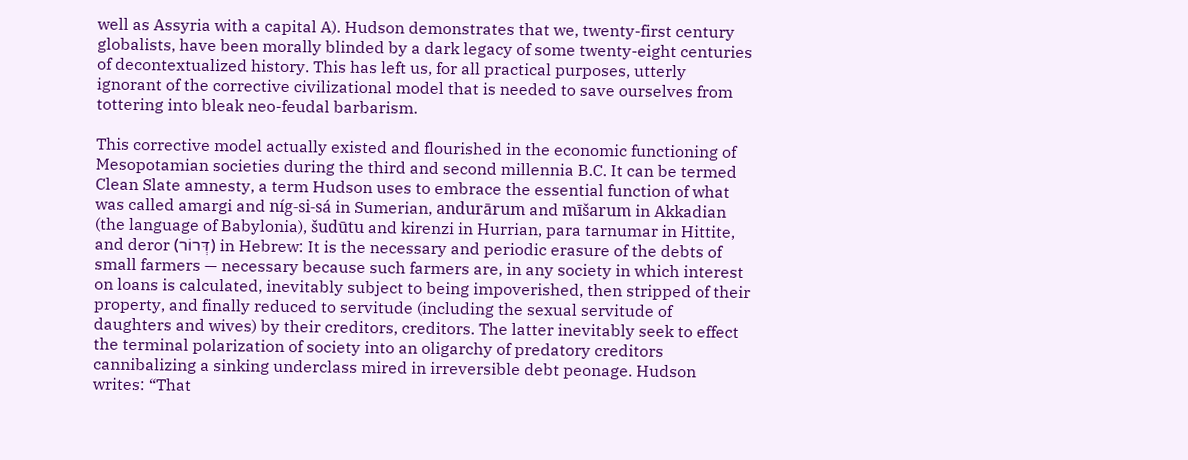well as Assyria with a capital A). Hudson demonstrates that we, twenty-first century globalists, have been morally blinded by a dark legacy of some twenty-eight centuries of decontextualized history. This has left us, for all practical purposes, utterly ignorant of the corrective civilizational model that is needed to save ourselves from tottering into bleak neo-feudal barbarism.

This corrective model actually existed and flourished in the economic functioning of Mesopotamian societies during the third and second millennia B.C. It can be termed Clean Slate amnesty, a term Hudson uses to embrace the essential function of what was called amargi and níg-si-sá in Sumerian, andurārum and mīšarum in Akkadian (the language of Babylonia), šudūtu and kirenzi in Hurrian, para tarnumar in Hittite, and deror (דְּרוֹר) in Hebrew: It is the necessary and periodic erasure of the debts of small farmers — necessary because such farmers are, in any society in which interest on loans is calculated, inevitably subject to being impoverished, then stripped of their property, and finally reduced to servitude (including the sexual servitude of daughters and wives) by their creditors, creditors. The latter inevitably seek to effect the terminal polarization of society into an oligarchy of predatory creditors cannibalizing a sinking underclass mired in irreversible debt peonage. Hudson writes: “That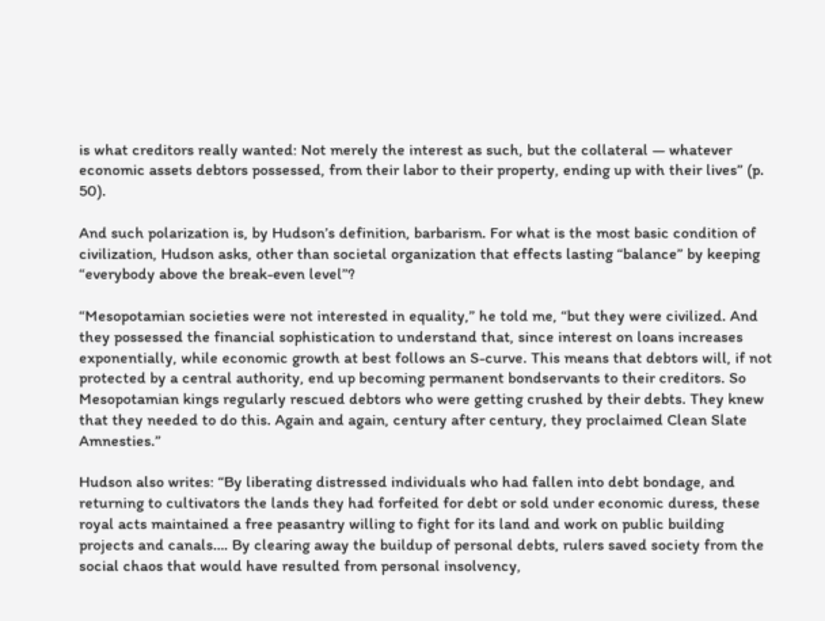is what creditors really wanted: Not merely the interest as such, but the collateral — whatever economic assets debtors possessed, from their labor to their property, ending up with their lives” (p. 50).

And such polarization is, by Hudson’s definition, barbarism. For what is the most basic condition of civilization, Hudson asks, other than societal organization that effects lasting “balance” by keeping “everybody above the break-even level”?

“Mesopotamian societies were not interested in equality,” he told me, “but they were civilized. And they possessed the financial sophistication to understand that, since interest on loans increases exponentially, while economic growth at best follows an S-curve. This means that debtors will, if not protected by a central authority, end up becoming permanent bondservants to their creditors. So Mesopotamian kings regularly rescued debtors who were getting crushed by their debts. They knew that they needed to do this. Again and again, century after century, they proclaimed Clean Slate Amnesties.”

Hudson also writes: “By liberating distressed individuals who had fallen into debt bondage, and returning to cultivators the lands they had forfeited for debt or sold under economic duress, these royal acts maintained a free peasantry willing to fight for its land and work on public building projects and canals…. By clearing away the buildup of personal debts, rulers saved society from the social chaos that would have resulted from personal insolvency,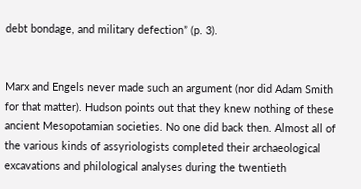debt bondage, and military defection” (p. 3).


Marx and Engels never made such an argument (nor did Adam Smith for that matter). Hudson points out that they knew nothing of these ancient Mesopotamian societies. No one did back then. Almost all of the various kinds of assyriologists completed their archaeological excavations and philological analyses during the twentieth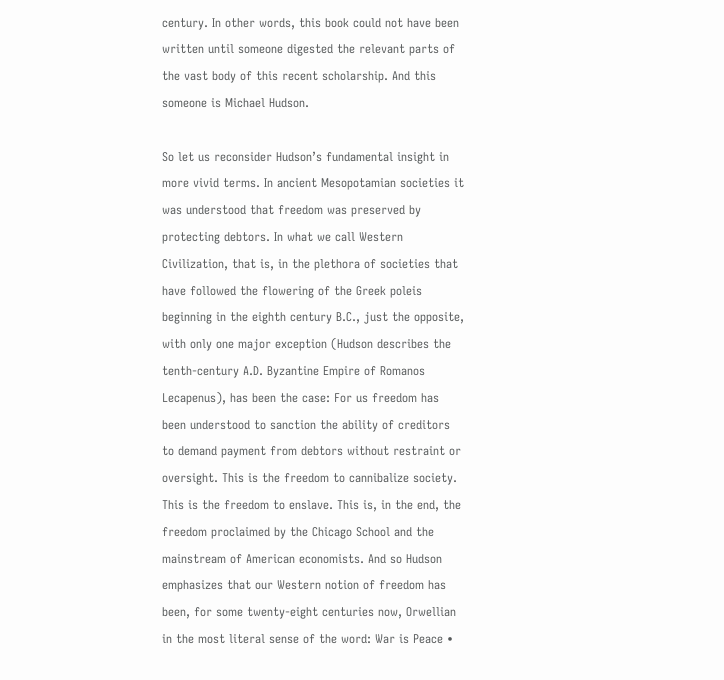century. In other words, this book could not have been written until someone digested the relevant parts of the vast body of this recent scholarship. And this someone is Michael Hudson.

So let us reconsider Hudson’s fundamental insight in more vivid terms. In ancient Mesopotamian societies it was understood that freedom was preserved by protecting debtors. In what we call Western Civilization, that is, in the plethora of societies that have followed the flowering of the Greek poleis beginning in the eighth century B.C., just the opposite, with only one major exception (Hudson describes the tenth-century A.D. Byzantine Empire of Romanos Lecapenus), has been the case: For us freedom has been understood to sanction the ability of creditors to demand payment from debtors without restraint or oversight. This is the freedom to cannibalize society. This is the freedom to enslave. This is, in the end, the freedom proclaimed by the Chicago School and the mainstream of American economists. And so Hudson emphasizes that our Western notion of freedom has been, for some twenty-eight centuries now, Orwellian in the most literal sense of the word: War is Peace •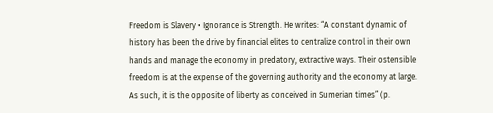Freedom is Slavery • Ignorance is Strength. He writes: “A constant dynamic of history has been the drive by financial elites to centralize control in their own hands and manage the economy in predatory, extractive ways. Their ostensible freedom is at the expense of the governing authority and the economy at large. As such, it is the opposite of liberty as conceived in Sumerian times” (p.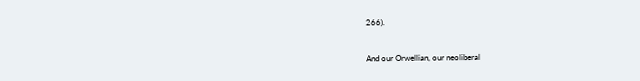266).

And our Orwellian, our neoliberal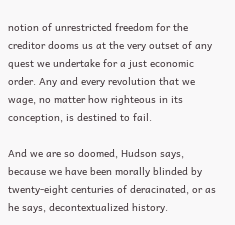notion of unrestricted freedom for the creditor dooms us at the very outset of any quest we undertake for a just economic order. Any and every revolution that we wage, no matter how righteous in its conception, is destined to fail.

And we are so doomed, Hudson says, because we have been morally blinded by twenty-eight centuries of deracinated, or as he says, decontextualized history.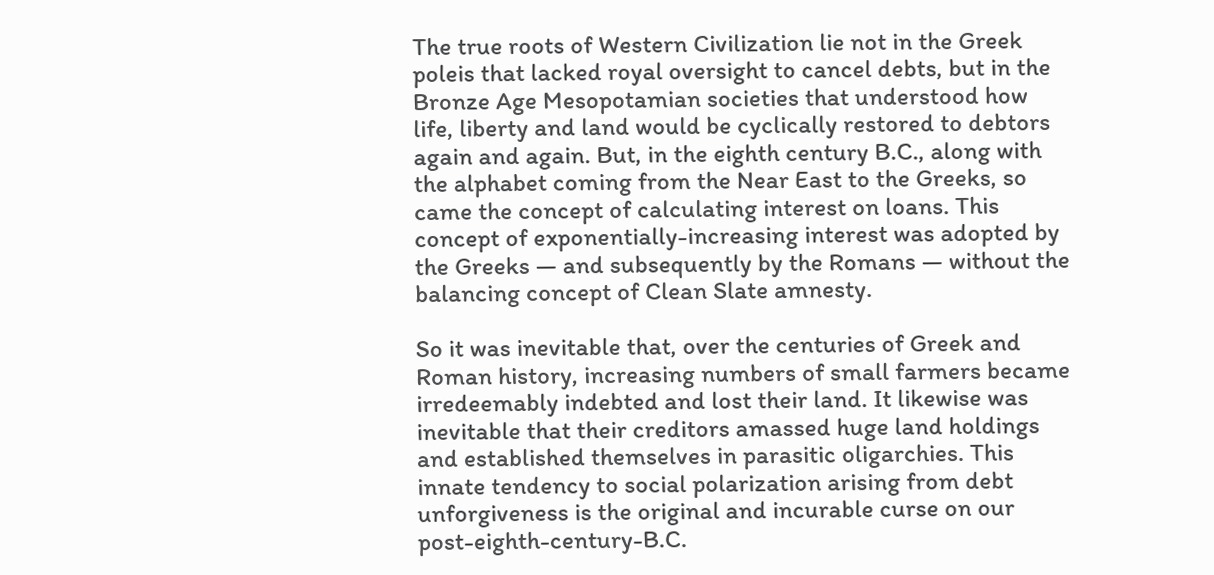The true roots of Western Civilization lie not in the Greek poleis that lacked royal oversight to cancel debts, but in the Bronze Age Mesopotamian societies that understood how life, liberty and land would be cyclically restored to debtors again and again. But, in the eighth century B.C., along with the alphabet coming from the Near East to the Greeks, so came the concept of calculating interest on loans. This concept of exponentially-increasing interest was adopted by the Greeks — and subsequently by the Romans — without the balancing concept of Clean Slate amnesty.

So it was inevitable that, over the centuries of Greek and Roman history, increasing numbers of small farmers became irredeemably indebted and lost their land. It likewise was inevitable that their creditors amassed huge land holdings and established themselves in parasitic oligarchies. This innate tendency to social polarization arising from debt unforgiveness is the original and incurable curse on our post-eighth-century-B.C.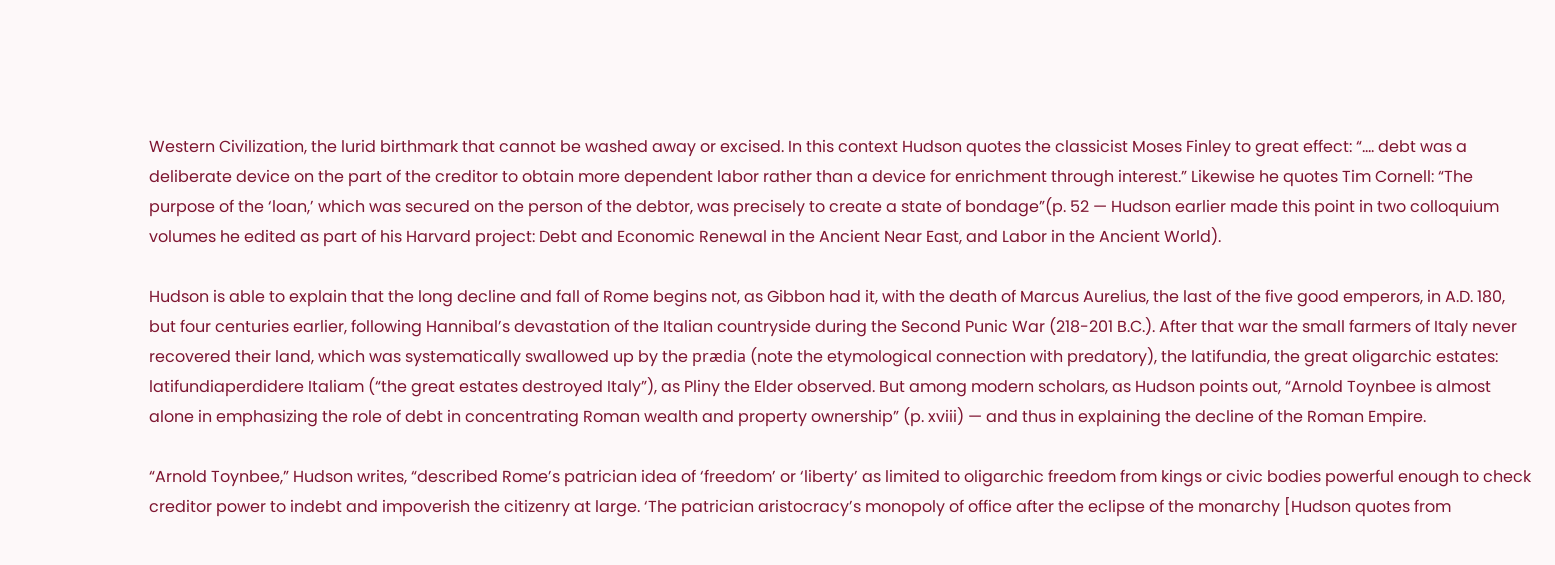Western Civilization, the lurid birthmark that cannot be washed away or excised. In this context Hudson quotes the classicist Moses Finley to great effect: “…. debt was a deliberate device on the part of the creditor to obtain more dependent labor rather than a device for enrichment through interest.” Likewise he quotes Tim Cornell: “The purpose of the ‘loan,’ which was secured on the person of the debtor, was precisely to create a state of bondage”(p. 52 — Hudson earlier made this point in two colloquium volumes he edited as part of his Harvard project: Debt and Economic Renewal in the Ancient Near East, and Labor in the Ancient World).

Hudson is able to explain that the long decline and fall of Rome begins not, as Gibbon had it, with the death of Marcus Aurelius, the last of the five good emperors, in A.D. 180, but four centuries earlier, following Hannibal’s devastation of the Italian countryside during the Second Punic War (218-201 B.C.). After that war the small farmers of Italy never recovered their land, which was systematically swallowed up by the prædia (note the etymological connection with predatory), the latifundia, the great oligarchic estates: latifundiaperdidere Italiam (“the great estates destroyed Italy”), as Pliny the Elder observed. But among modern scholars, as Hudson points out, “Arnold Toynbee is almost alone in emphasizing the role of debt in concentrating Roman wealth and property ownership” (p. xviii) — and thus in explaining the decline of the Roman Empire.

“Arnold Toynbee,” Hudson writes, “described Rome’s patrician idea of ‘freedom’ or ‘liberty’ as limited to oligarchic freedom from kings or civic bodies powerful enough to check creditor power to indebt and impoverish the citizenry at large. ‘The patrician aristocracy’s monopoly of office after the eclipse of the monarchy [Hudson quotes from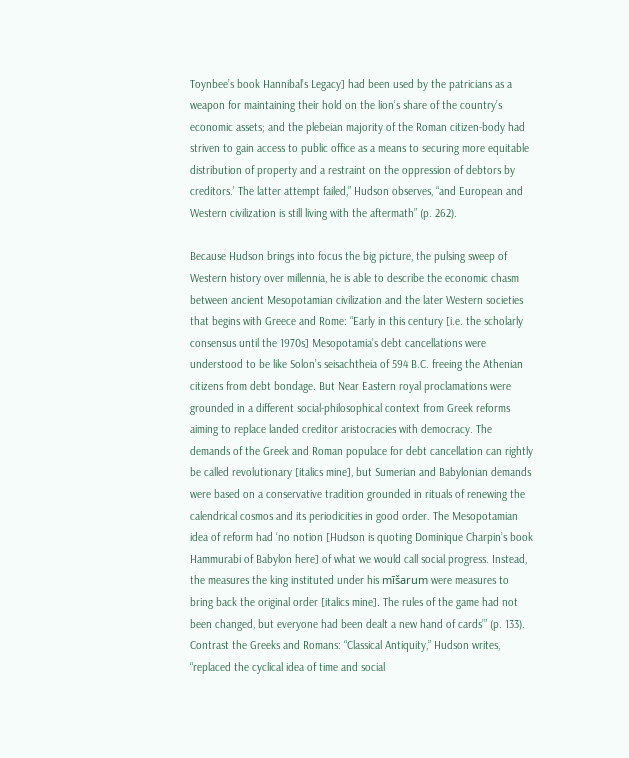Toynbee’s book Hannibal’s Legacy] had been used by the patricians as a weapon for maintaining their hold on the lion’s share of the country’s economic assets; and the plebeian majority of the Roman citizen-body had striven to gain access to public office as a means to securing more equitable distribution of property and a restraint on the oppression of debtors by creditors.’ The latter attempt failed,” Hudson observes, “and European and Western civilization is still living with the aftermath” (p. 262).

Because Hudson brings into focus the big picture, the pulsing sweep of Western history over millennia, he is able to describe the economic chasm between ancient Mesopotamian civilization and the later Western societies that begins with Greece and Rome: “Early in this century [i.e. the scholarly consensus until the 1970s] Mesopotamia’s debt cancellations were understood to be like Solon’s seisachtheia of 594 B.C. freeing the Athenian citizens from debt bondage. But Near Eastern royal proclamations were grounded in a different social-philosophical context from Greek reforms aiming to replace landed creditor aristocracies with democracy. The demands of the Greek and Roman populace for debt cancellation can rightly be called revolutionary [italics mine], but Sumerian and Babylonian demands were based on a conservative tradition grounded in rituals of renewing the calendrical cosmos and its periodicities in good order. The Mesopotamian idea of reform had ‘no notion [Hudson is quoting Dominique Charpin’s book Hammurabi of Babylon here] of what we would call social progress. Instead, the measures the king instituted under his mīšarum were measures to bring back the original order [italics mine]. The rules of the game had not been changed, but everyone had been dealt a new hand of cards’” (p. 133). Contrast the Greeks and Romans: “Classical Antiquity,” Hudson writes, “replaced the cyclical idea of time and social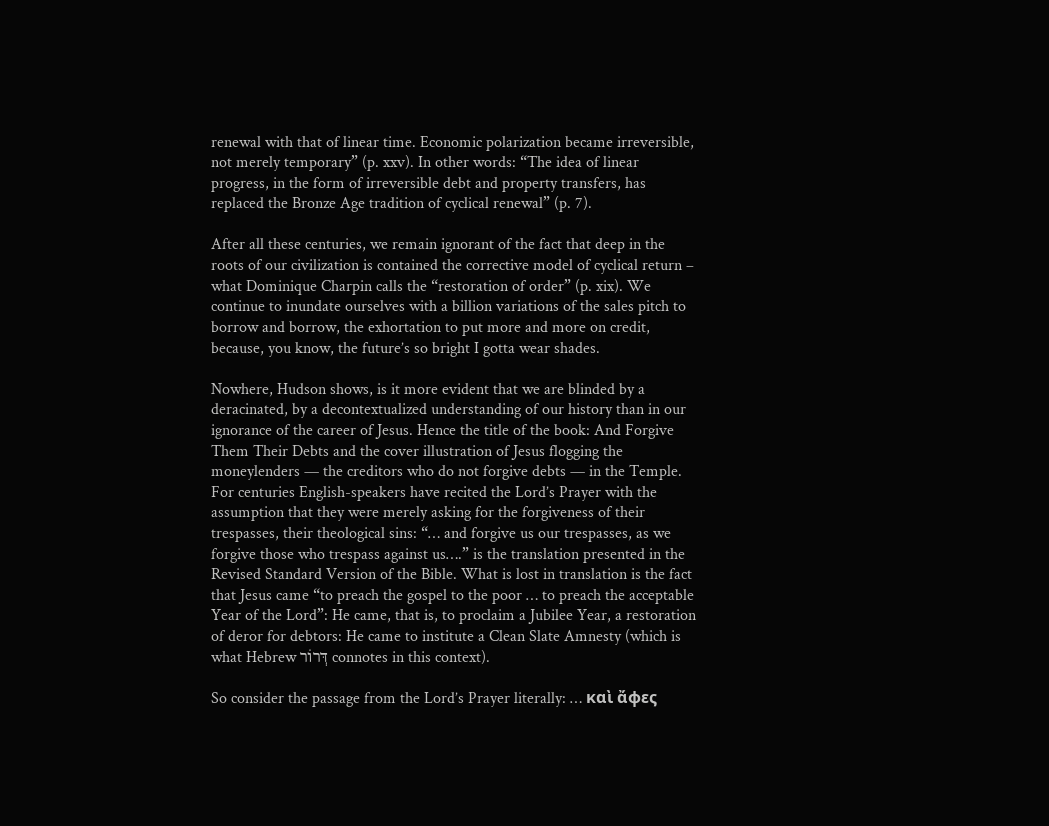renewal with that of linear time. Economic polarization became irreversible, not merely temporary” (p. xxv). In other words: “The idea of linear progress, in the form of irreversible debt and property transfers, has replaced the Bronze Age tradition of cyclical renewal” (p. 7).

After all these centuries, we remain ignorant of the fact that deep in the roots of our civilization is contained the corrective model of cyclical return – what Dominique Charpin calls the “restoration of order” (p. xix). We continue to inundate ourselves with a billion variations of the sales pitch to borrow and borrow, the exhortation to put more and more on credit, because, you know, the future’s so bright I gotta wear shades.

Nowhere, Hudson shows, is it more evident that we are blinded by a deracinated, by a decontextualized understanding of our history than in our ignorance of the career of Jesus. Hence the title of the book: And Forgive Them Their Debts and the cover illustration of Jesus flogging the moneylenders — the creditors who do not forgive debts — in the Temple. For centuries English-speakers have recited the Lord’s Prayer with the assumption that they were merely asking for the forgiveness of their trespasses, their theological sins: “… and forgive us our trespasses, as we forgive those who trespass against us….” is the translation presented in the Revised Standard Version of the Bible. What is lost in translation is the fact that Jesus came “to preach the gospel to the poor … to preach the acceptable Year of the Lord”: He came, that is, to proclaim a Jubilee Year, a restoration of deror for debtors: He came to institute a Clean Slate Amnesty (which is what Hebrew דְּרוֹר connotes in this context).

So consider the passage from the Lord’s Prayer literally: … καὶ ἄφες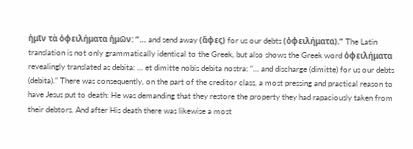ἡμῖν τὰ ὀφειλήματα ἡμῶν: “… and send away (ἄφες) for us our debts (ὀφειλήματα).” The Latin translation is not only grammatically identical to the Greek, but also shows the Greek word ὀφειλήματα revealingly translated as debita: … et dimitte nobis debita nostra: “… and discharge (dimitte) for us our debts (debita).” There was consequently, on the part of the creditor class, a most pressing and practical reason to have Jesus put to death: He was demanding that they restore the property they had rapaciously taken from their debtors. And after His death there was likewise a most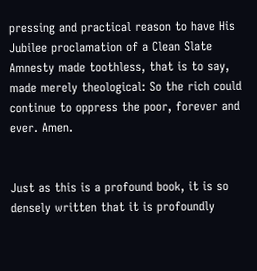pressing and practical reason to have His Jubilee proclamation of a Clean Slate Amnesty made toothless, that is to say, made merely theological: So the rich could continue to oppress the poor, forever and ever. Amen.


Just as this is a profound book, it is so densely written that it is profoundly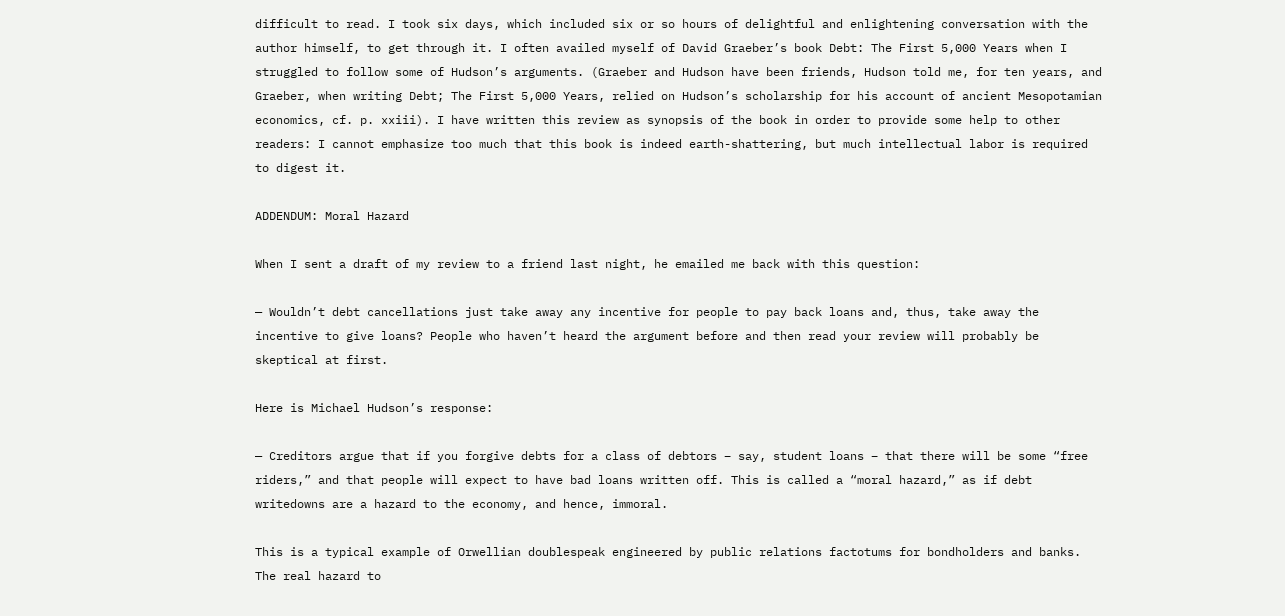difficult to read. I took six days, which included six or so hours of delightful and enlightening conversation with the author himself, to get through it. I often availed myself of David Graeber’s book Debt: The First 5,000 Years when I struggled to follow some of Hudson’s arguments. (Graeber and Hudson have been friends, Hudson told me, for ten years, and Graeber, when writing Debt; The First 5,000 Years, relied on Hudson’s scholarship for his account of ancient Mesopotamian economics, cf. p. xxiii). I have written this review as synopsis of the book in order to provide some help to other readers: I cannot emphasize too much that this book is indeed earth-shattering, but much intellectual labor is required to digest it.

ADDENDUM: Moral Hazard

When I sent a draft of my review to a friend last night, he emailed me back with this question:

— Wouldn’t debt cancellations just take away any incentive for people to pay back loans and, thus, take away the incentive to give loans? People who haven’t heard the argument before and then read your review will probably be skeptical at first.

Here is Michael Hudson’s response:

— Creditors argue that if you forgive debts for a class of debtors – say, student loans – that there will be some “free riders,” and that people will expect to have bad loans written off. This is called a “moral hazard,” as if debt writedowns are a hazard to the economy, and hence, immoral.

This is a typical example of Orwellian doublespeak engineered by public relations factotums for bondholders and banks. The real hazard to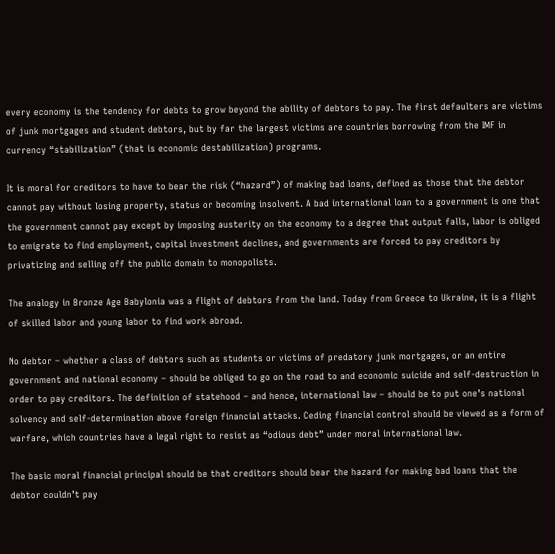every economy is the tendency for debts to grow beyond the ability of debtors to pay. The first defaulters are victims of junk mortgages and student debtors, but by far the largest victims are countries borrowing from the IMF in currency “stabilization” (that is economic destabilization) programs.

It is moral for creditors to have to bear the risk (“hazard”) of making bad loans, defined as those that the debtor cannot pay without losing property, status or becoming insolvent. A bad international loan to a government is one that the government cannot pay except by imposing austerity on the economy to a degree that output falls, labor is obliged to emigrate to find employment, capital investment declines, and governments are forced to pay creditors by privatizing and selling off the public domain to monopolists.

The analogy in Bronze Age Babylonia was a flight of debtors from the land. Today from Greece to Ukraine, it is a flight of skilled labor and young labor to find work abroad.

No debtor – whether a class of debtors such as students or victims of predatory junk mortgages, or an entire government and national economy – should be obliged to go on the road to and economic suicide and self-destruction in order to pay creditors. The definition of statehood – and hence, international law – should be to put one’s national solvency and self-determination above foreign financial attacks. Ceding financial control should be viewed as a form of warfare, which countries have a legal right to resist as “odious debt” under moral international law.

The basic moral financial principal should be that creditors should bear the hazard for making bad loans that the debtor couldn’t pay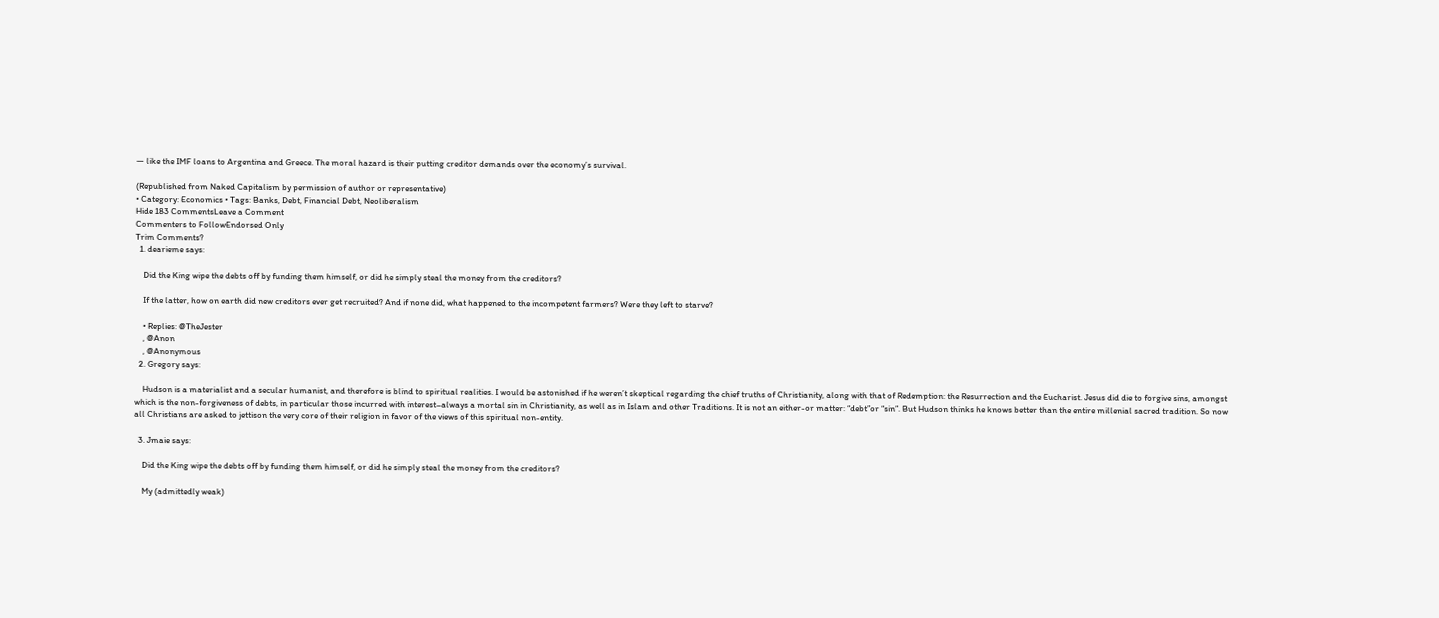— like the IMF loans to Argentina and Greece. The moral hazard is their putting creditor demands over the economy’s survival.

(Republished from Naked Capitalism by permission of author or representative)
• Category: Economics • Tags: Banks, Debt, Financial Debt, Neoliberalism
Hide 183 CommentsLeave a Comment
Commenters to FollowEndorsed Only
Trim Comments?
  1. dearieme says:

    Did the King wipe the debts off by funding them himself, or did he simply steal the money from the creditors?

    If the latter, how on earth did new creditors ever get recruited? And if none did, what happened to the incompetent farmers? Were they left to starve?

    • Replies: @TheJester
    , @Anon
    , @Anonymous
  2. Gregory says:

    Hudson is a materialist and a secular humanist, and therefore is blind to spiritual realities. I would be astonished if he weren’t skeptical regarding the chief truths of Christianity, along with that of Redemption: the Resurrection and the Eucharist. Jesus did die to forgive sins, amongst which is the non-forgiveness of debts, in particular those incurred with interest–always a mortal sin in Christianity, as well as in Islam and other Traditions. It is not an either-or matter: “debt”or “sin”. But Hudson thinks he knows better than the entire millenial sacred tradition. So now all Christians are asked to jettison the very core of their religion in favor of the views of this spiritual non-entity.

  3. Jmaie says:

    Did the King wipe the debts off by funding them himself, or did he simply steal the money from the creditors?

    My (admittedly weak)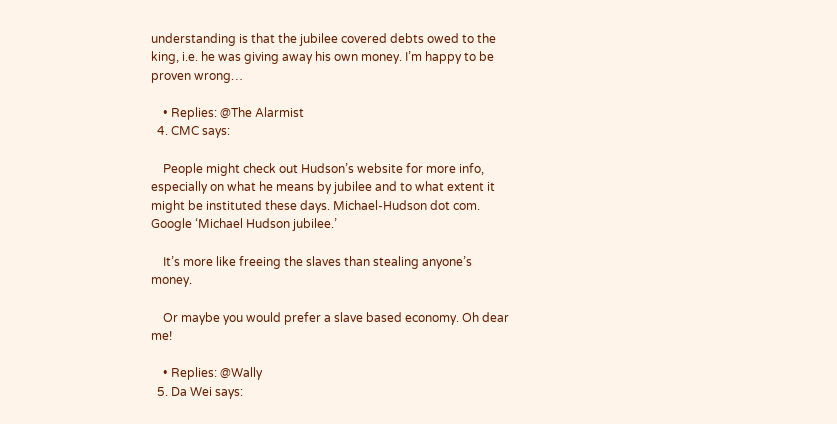understanding is that the jubilee covered debts owed to the king, i.e. he was giving away his own money. I’m happy to be proven wrong…

    • Replies: @The Alarmist
  4. CMC says:

    People might check out Hudson’s website for more info, especially on what he means by jubilee and to what extent it might be instituted these days. Michael-Hudson dot com. Google ‘Michael Hudson jubilee.’

    It’s more like freeing the slaves than stealing anyone’s money.

    Or maybe you would prefer a slave based economy. Oh dear me!

    • Replies: @Wally
  5. Da Wei says: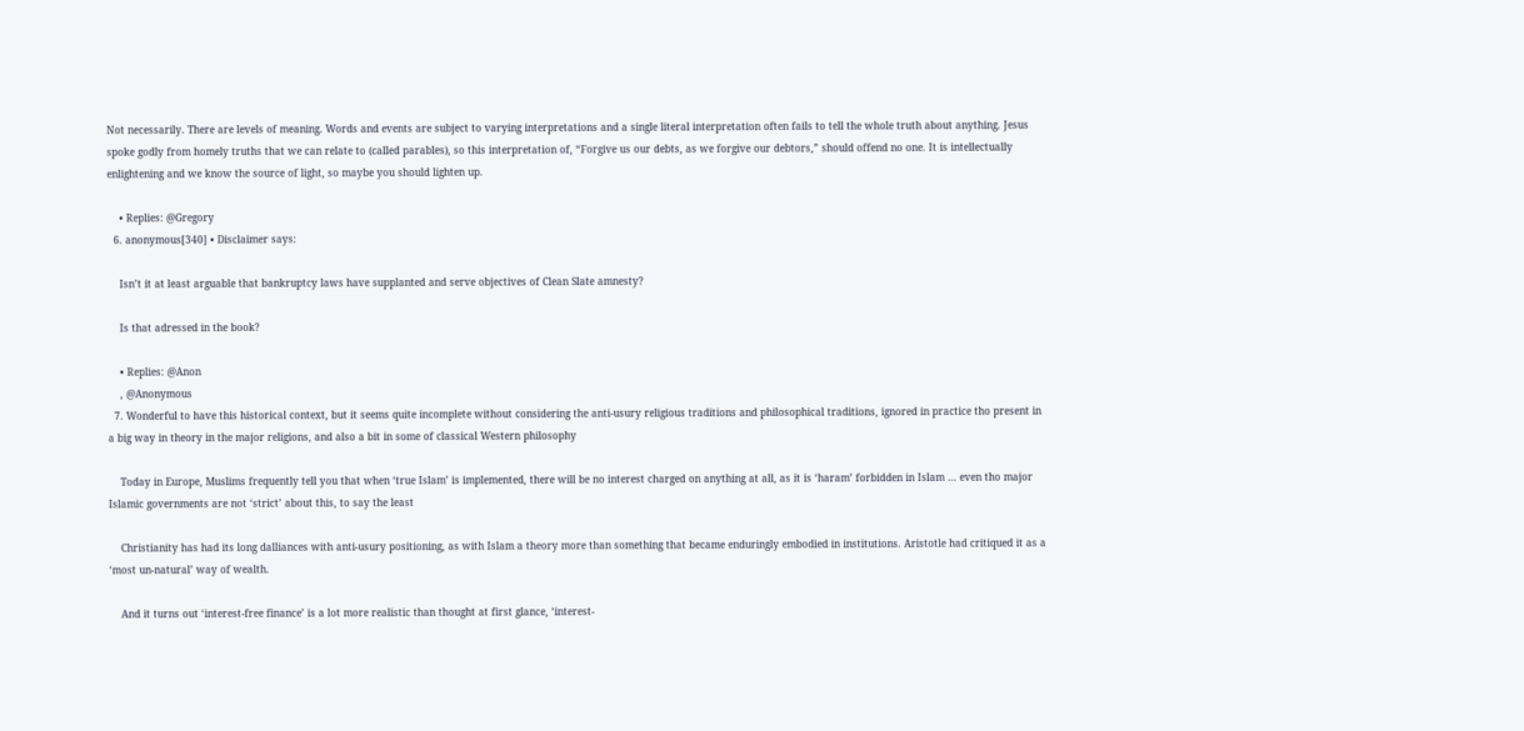Not necessarily. There are levels of meaning. Words and events are subject to varying interpretations and a single literal interpretation often fails to tell the whole truth about anything. Jesus spoke godly from homely truths that we can relate to (called parables), so this interpretation of, “Forgive us our debts, as we forgive our debtors,” should offend no one. It is intellectually enlightening and we know the source of light, so maybe you should lighten up.

    • Replies: @Gregory
  6. anonymous[340] • Disclaimer says:

    Isn’t it at least arguable that bankruptcy laws have supplanted and serve objectives of Clean Slate amnesty?

    Is that adressed in the book?

    • Replies: @Anon
    , @Anonymous
  7. Wonderful to have this historical context, but it seems quite incomplete without considering the anti-usury religious traditions and philosophical traditions, ignored in practice tho present in a big way in theory in the major religions, and also a bit in some of classical Western philosophy

    Today in Europe, Muslims frequently tell you that when ‘true Islam’ is implemented, there will be no interest charged on anything at all, as it is ‘haram’ forbidden in Islam … even tho major Islamic governments are not ‘strict’ about this, to say the least

    Christianity has had its long dalliances with anti-usury positioning, as with Islam a theory more than something that became enduringly embodied in institutions. Aristotle had critiqued it as a ‘most un-natural’ way of wealth.

    And it turns out ‘interest-free finance’ is a lot more realistic than thought at first glance, ‘interest-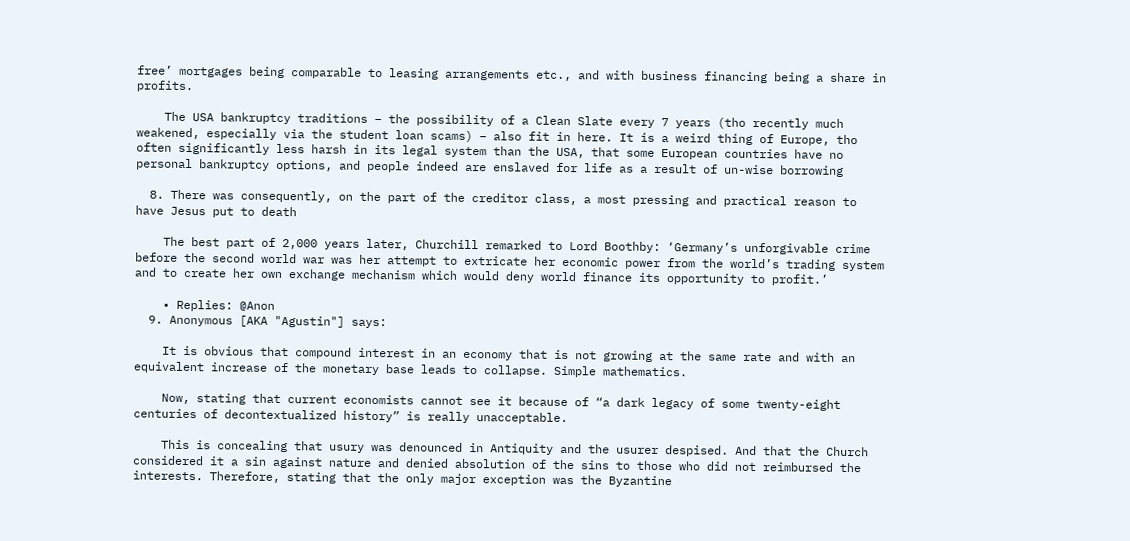free’ mortgages being comparable to leasing arrangements etc., and with business financing being a share in profits.

    The USA bankruptcy traditions – the possibility of a Clean Slate every 7 years (tho recently much weakened, especially via the student loan scams) – also fit in here. It is a weird thing of Europe, tho often significantly less harsh in its legal system than the USA, that some European countries have no personal bankruptcy options, and people indeed are enslaved for life as a result of un-wise borrowing

  8. There was consequently, on the part of the creditor class, a most pressing and practical reason to have Jesus put to death

    The best part of 2,000 years later, Churchill remarked to Lord Boothby: ‘Germany’s unforgivable crime before the second world war was her attempt to extricate her economic power from the world’s trading system and to create her own exchange mechanism which would deny world finance its opportunity to profit.’

    • Replies: @Anon
  9. Anonymous [AKA "Agustin"] says:

    It is obvious that compound interest in an economy that is not growing at the same rate and with an equivalent increase of the monetary base leads to collapse. Simple mathematics.

    Now, stating that current economists cannot see it because of “a dark legacy of some twenty-eight centuries of decontextualized history” is really unacceptable.

    This is concealing that usury was denounced in Antiquity and the usurer despised. And that the Church considered it a sin against nature and denied absolution of the sins to those who did not reimbursed the interests. Therefore, stating that the only major exception was the Byzantine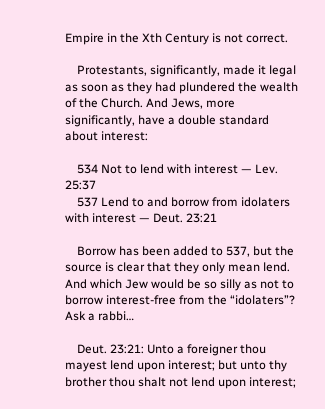Empire in the Xth Century is not correct.

    Protestants, significantly, made it legal as soon as they had plundered the wealth of the Church. And Jews, more significantly, have a double standard about interest:

    534 Not to lend with interest — Lev. 25:37
    537 Lend to and borrow from idolaters with interest — Deut. 23:21

    Borrow has been added to 537, but the source is clear that they only mean lend. And which Jew would be so silly as not to borrow interest-free from the “idolaters”? Ask a rabbi…

    Deut. 23:21: Unto a foreigner thou mayest lend upon interest; but unto thy brother thou shalt not lend upon interest;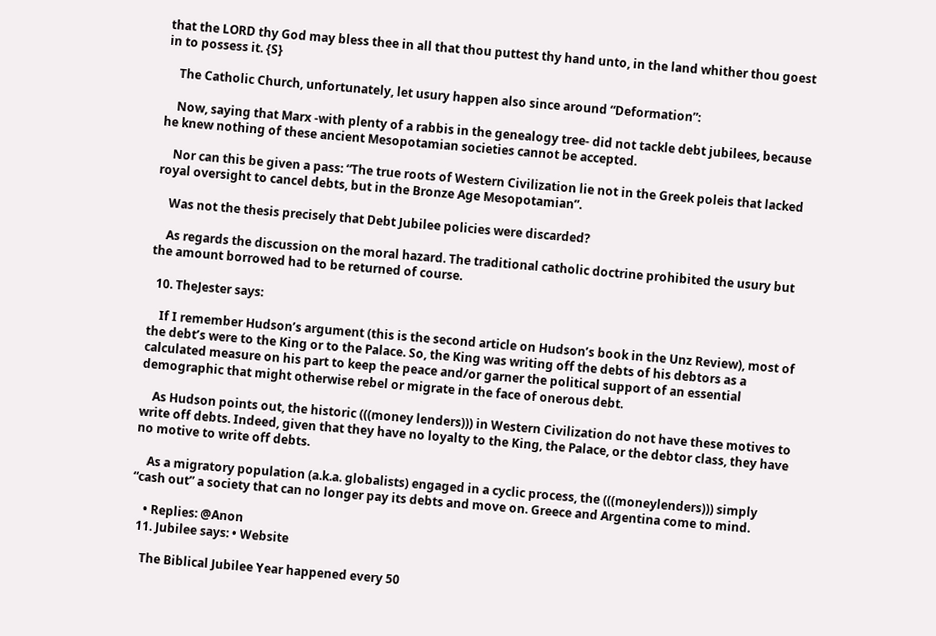that the LORD thy God may bless thee in all that thou puttest thy hand unto, in the land whither thou goest in to possess it. {S}

    The Catholic Church, unfortunately, let usury happen also since around “Deformation”:

    Now, saying that Marx -with plenty of a rabbis in the genealogy tree- did not tackle debt jubilees, because he knew nothing of these ancient Mesopotamian societies cannot be accepted.

    Nor can this be given a pass: “The true roots of Western Civilization lie not in the Greek poleis that lacked royal oversight to cancel debts, but in the Bronze Age Mesopotamian”.

    Was not the thesis precisely that Debt Jubilee policies were discarded?

    As regards the discussion on the moral hazard. The traditional catholic doctrine prohibited the usury but the amount borrowed had to be returned of course.

  10. TheJester says:

    If I remember Hudson’s argument (this is the second article on Hudson’s book in the Unz Review), most of the debt’s were to the King or to the Palace. So, the King was writing off the debts of his debtors as a calculated measure on his part to keep the peace and/or garner the political support of an essential demographic that might otherwise rebel or migrate in the face of onerous debt.

    As Hudson points out, the historic (((money lenders))) in Western Civilization do not have these motives to write off debts. Indeed, given that they have no loyalty to the King, the Palace, or the debtor class, they have no motive to write off debts.

    As a migratory population (a.k.a. globalists) engaged in a cyclic process, the (((moneylenders))) simply “cash out” a society that can no longer pay its debts and move on. Greece and Argentina come to mind.

    • Replies: @Anon
  11. Jubilee says: • Website

    The Biblical Jubilee Year happened every 50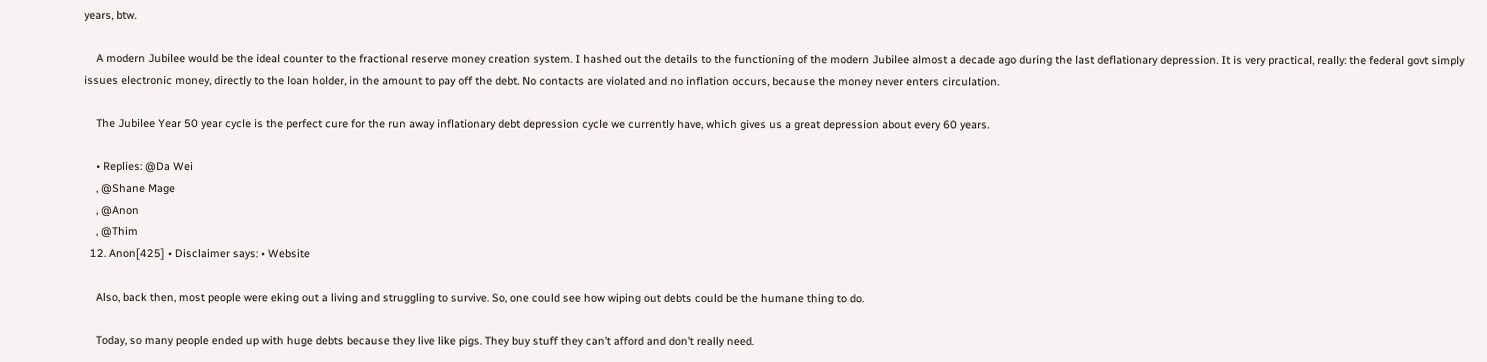years, btw.

    A modern Jubilee would be the ideal counter to the fractional reserve money creation system. I hashed out the details to the functioning of the modern Jubilee almost a decade ago during the last deflationary depression. It is very practical, really: the federal govt simply issues electronic money, directly to the loan holder, in the amount to pay off the debt. No contacts are violated and no inflation occurs, because the money never enters circulation.

    The Jubilee Year 50 year cycle is the perfect cure for the run away inflationary debt depression cycle we currently have, which gives us a great depression about every 60 years.

    • Replies: @Da Wei
    , @Shane Mage
    , @Anon
    , @Thim
  12. Anon[425] • Disclaimer says: • Website

    Also, back then, most people were eking out a living and struggling to survive. So, one could see how wiping out debts could be the humane thing to do.

    Today, so many people ended up with huge debts because they live like pigs. They buy stuff they can’t afford and don’t really need.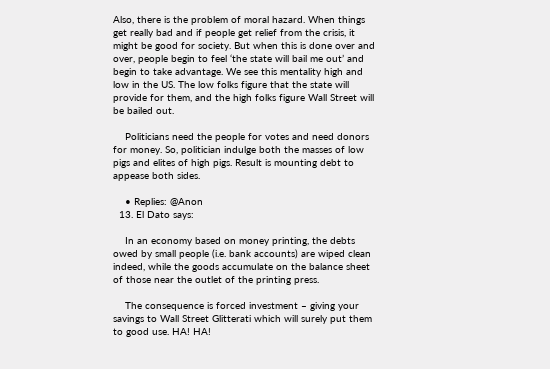Also, there is the problem of moral hazard. When things get really bad and if people get relief from the crisis, it might be good for society. But when this is done over and over, people begin to feel ‘the state will bail me out’ and begin to take advantage. We see this mentality high and low in the US. The low folks figure that the state will provide for them, and the high folks figure Wall Street will be bailed out.

    Politicians need the people for votes and need donors for money. So, politician indulge both the masses of low pigs and elites of high pigs. Result is mounting debt to appease both sides.

    • Replies: @Anon
  13. El Dato says:

    In an economy based on money printing, the debts owed by small people (i.e. bank accounts) are wiped clean indeed, while the goods accumulate on the balance sheet of those near the outlet of the printing press.

    The consequence is forced investment – giving your savings to Wall Street Glitterati which will surely put them to good use. HA! HA!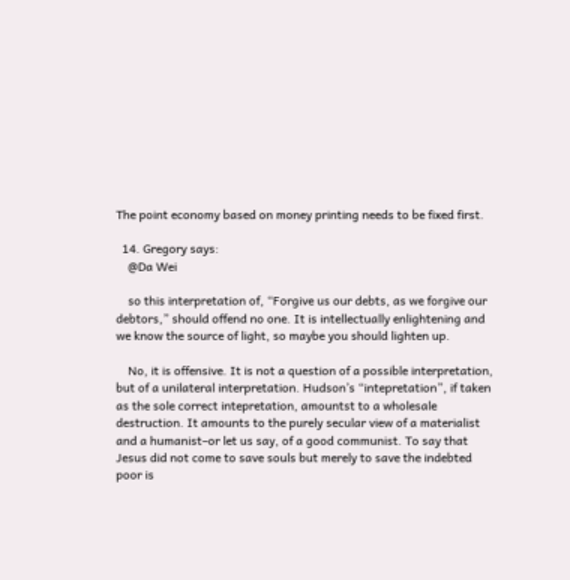The point economy based on money printing needs to be fixed first.

  14. Gregory says:
    @Da Wei

    so this interpretation of, “Forgive us our debts, as we forgive our debtors,” should offend no one. It is intellectually enlightening and we know the source of light, so maybe you should lighten up.

    No, it is offensive. It is not a question of a possible interpretation, but of a unilateral interpretation. Hudson’s “intepretation”, if taken as the sole correct intepretation, amountst to a wholesale destruction. It amounts to the purely secular view of a materialist and a humanist–or let us say, of a good communist. To say that Jesus did not come to save souls but merely to save the indebted poor is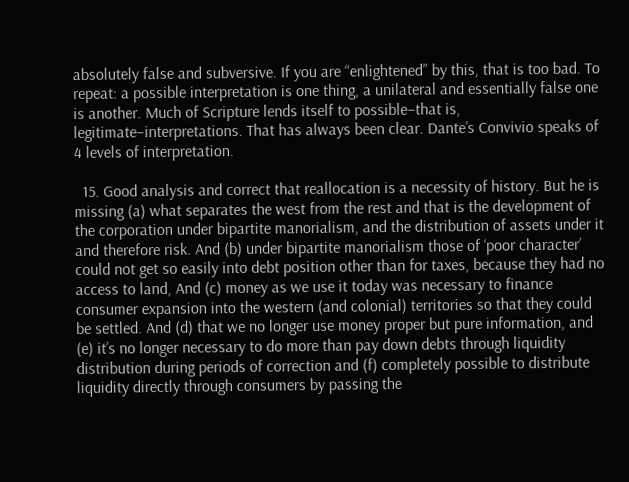absolutely false and subversive. If you are “enlightened” by this, that is too bad. To repeat: a possible interpretation is one thing, a unilateral and essentially false one is another. Much of Scripture lends itself to possible–that is, legitimate–interpretations. That has always been clear. Dante’s Convivio speaks of 4 levels of interpretation.

  15. Good analysis and correct that reallocation is a necessity of history. But he is missing (a) what separates the west from the rest and that is the development of the corporation under bipartite manorialism, and the distribution of assets under it and therefore risk. And (b) under bipartite manorialism those of ‘poor character’ could not get so easily into debt position other than for taxes, because they had no access to land, And (c) money as we use it today was necessary to finance consumer expansion into the western (and colonial) territories so that they could be settled. And (d) that we no longer use money proper but pure information, and (e) it’s no longer necessary to do more than pay down debts through liquidity distribution during periods of correction and (f) completely possible to distribute liquidity directly through consumers by passing the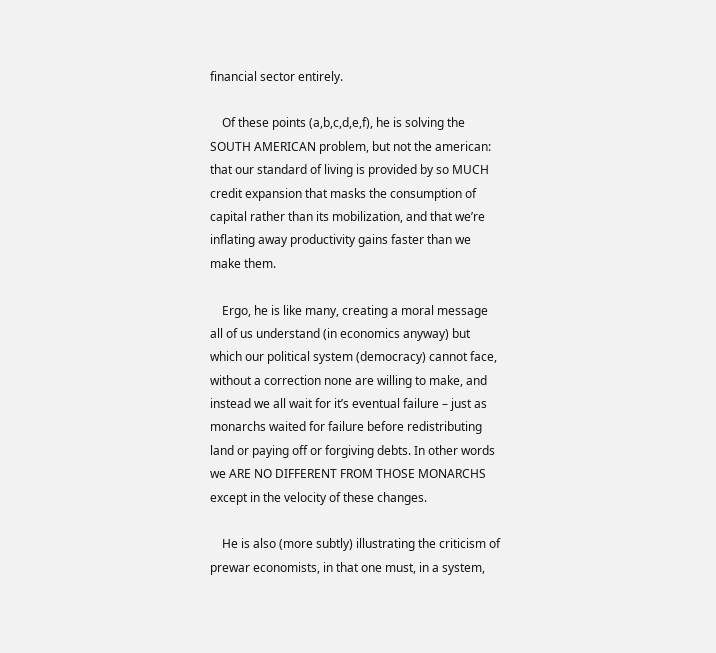financial sector entirely.

    Of these points (a,b,c,d,e,f), he is solving the SOUTH AMERICAN problem, but not the american: that our standard of living is provided by so MUCH credit expansion that masks the consumption of capital rather than its mobilization, and that we’re inflating away productivity gains faster than we make them.

    Ergo, he is like many, creating a moral message all of us understand (in economics anyway) but which our political system (democracy) cannot face, without a correction none are willing to make, and instead we all wait for it’s eventual failure – just as monarchs waited for failure before redistributing land or paying off or forgiving debts. In other words we ARE NO DIFFERENT FROM THOSE MONARCHS except in the velocity of these changes.

    He is also (more subtly) illustrating the criticism of prewar economists, in that one must, in a system,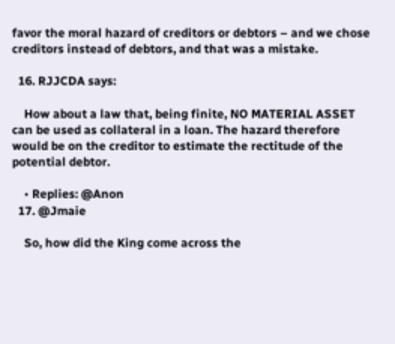favor the moral hazard of creditors or debtors – and we chose creditors instead of debtors, and that was a mistake.

  16. RJJCDA says:

    How about a law that, being finite, NO MATERIAL ASSET can be used as collateral in a loan. The hazard therefore would be on the creditor to estimate the rectitude of the potential debtor.

    • Replies: @Anon
  17. @Jmaie

    So, how did the King come across the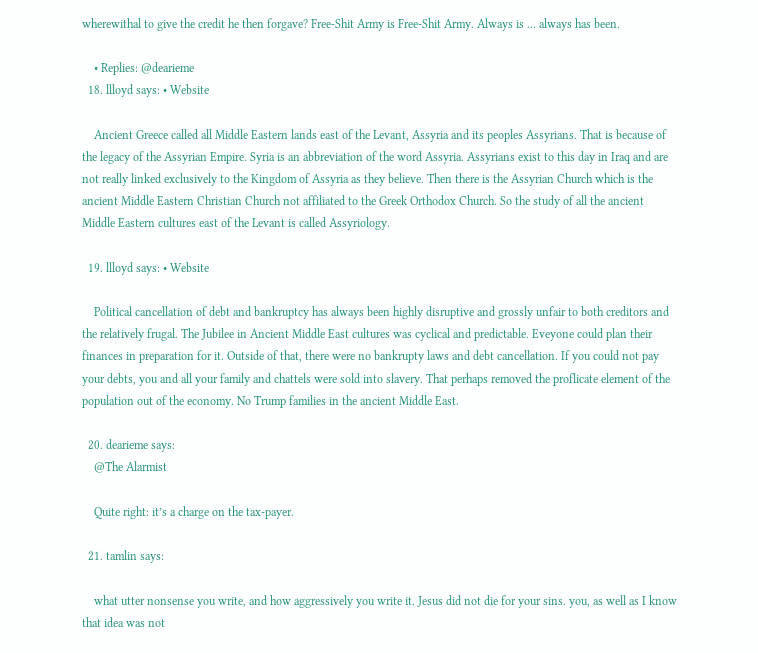wherewithal to give the credit he then forgave? Free-Shit Army is Free-Shit Army. Always is … always has been.

    • Replies: @dearieme
  18. llloyd says: • Website

    Ancient Greece called all Middle Eastern lands east of the Levant, Assyria and its peoples Assyrians. That is because of the legacy of the Assyrian Empire. Syria is an abbreviation of the word Assyria. Assyrians exist to this day in Iraq and are not really linked exclusively to the Kingdom of Assyria as they believe. Then there is the Assyrian Church which is the ancient Middle Eastern Christian Church not affiliated to the Greek Orthodox Church. So the study of all the ancient Middle Eastern cultures east of the Levant is called Assyriology.

  19. llloyd says: • Website

    Political cancellation of debt and bankruptcy has always been highly disruptive and grossly unfair to both creditors and the relatively frugal. The Jubilee in Ancient Middle East cultures was cyclical and predictable. Eveyone could plan their finances in preparation for it. Outside of that, there were no bankrupty laws and debt cancellation. If you could not pay your debts, you and all your family and chattels were sold into slavery. That perhaps removed the proflicate element of the population out of the economy. No Trump families in the ancient Middle East.

  20. dearieme says:
    @The Alarmist

    Quite right: it’s a charge on the tax-payer.

  21. tamlin says:

    what utter nonsense you write, and how aggressively you write it. Jesus did not die for your sins. you, as well as I know that idea was not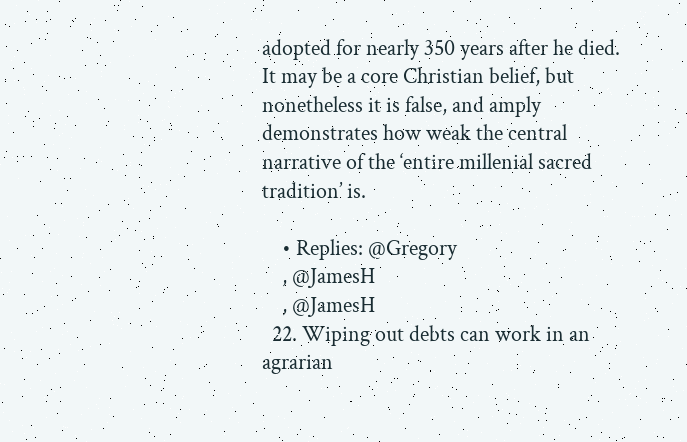adopted for nearly 350 years after he died. It may be a core Christian belief, but nonetheless it is false, and amply demonstrates how weak the central narrative of the ‘entire millenial sacred tradition’ is.

    • Replies: @Gregory
    , @JamesH
    , @JamesH
  22. Wiping out debts can work in an agrarian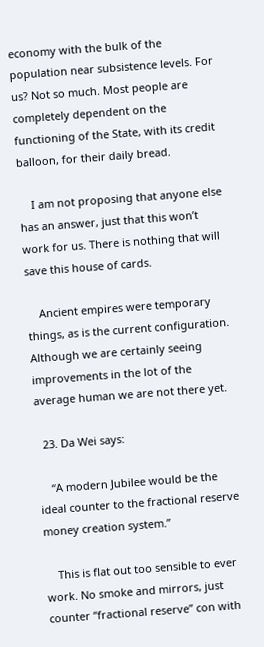economy with the bulk of the population near subsistence levels. For us? Not so much. Most people are completely dependent on the functioning of the State, with its credit balloon, for their daily bread.

    I am not proposing that anyone else has an answer, just that this won’t work for us. There is nothing that will save this house of cards.

    Ancient empires were temporary things, as is the current configuration. Although we are certainly seeing improvements in the lot of the average human we are not there yet.

  23. Da Wei says:

    “A modern Jubilee would be the ideal counter to the fractional reserve money creation system.”

    This is flat out too sensible to ever work. No smoke and mirrors, just counter “fractional reserve” con with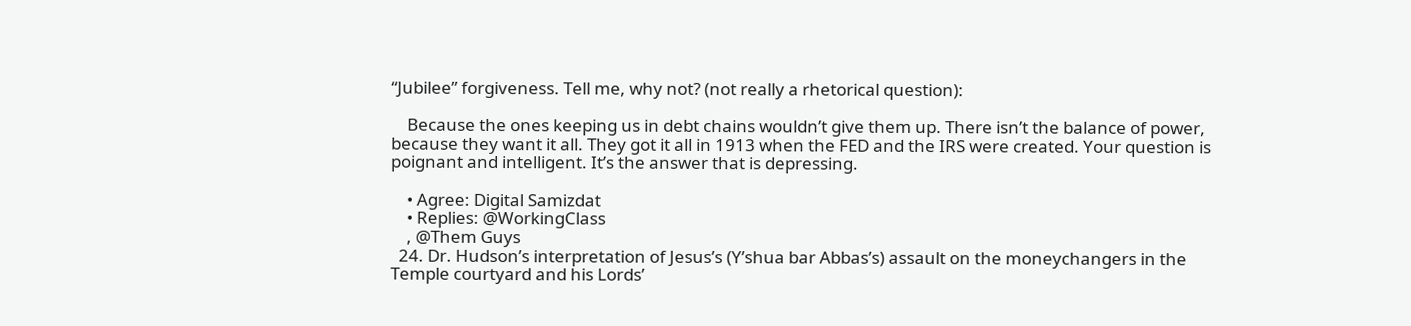“Jubilee” forgiveness. Tell me, why not? (not really a rhetorical question):

    Because the ones keeping us in debt chains wouldn’t give them up. There isn’t the balance of power, because they want it all. They got it all in 1913 when the FED and the IRS were created. Your question is poignant and intelligent. It’s the answer that is depressing.

    • Agree: Digital Samizdat
    • Replies: @WorkingClass
    , @Them Guys
  24. Dr. Hudson’s interpretation of Jesus’s (Y’shua bar Abbas’s) assault on the moneychangers in the Temple courtyard and his Lords’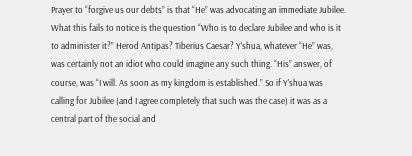Prayer to “forgive us our debts” is that “He” was advocating an immediate Jubilee. What this fails to notice is the question “Who is to declare Jubilee and who is it to administer it?” Herod Antipas? Tiberius Caesar? Y’shua, whatever “He” was, was certainly not an idiot who could imagine any such thing. “His” answer, of course, was “I will. As soon as my kingdom is established.” So if Y’shua was calling for Jubilee (and I agree completely that such was the case) it was as a central part of the social and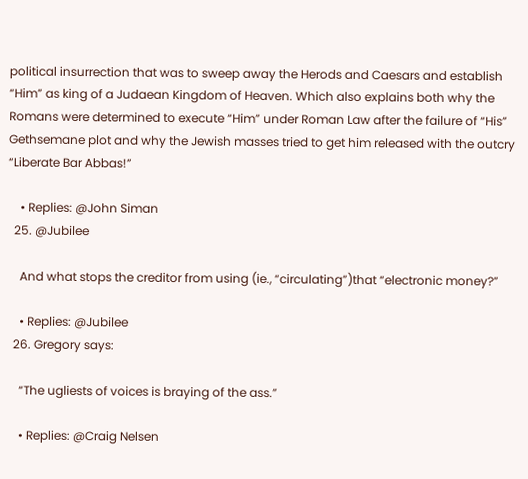political insurrection that was to sweep away the Herods and Caesars and establish “Him” as king of a Judaean Kingdom of Heaven. Which also explains both why the Romans were determined to execute “Him” under Roman Law after the failure of “His” Gethsemane plot and why the Jewish masses tried to get him released with the outcry “Liberate Bar Abbas!”

    • Replies: @John Siman
  25. @Jubilee

    And what stops the creditor from using (ie., “circulating”)that “electronic money?”

    • Replies: @Jubilee
  26. Gregory says:

    “The ugliests of voices is braying of the ass.”

    • Replies: @Craig Nelsen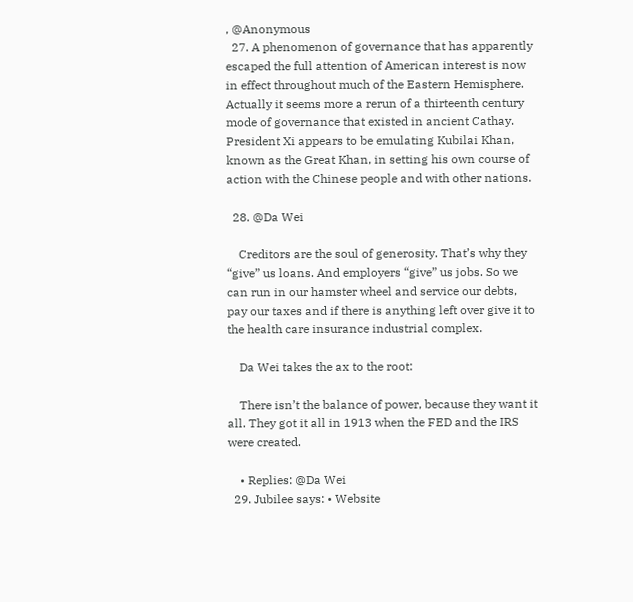, @Anonymous
  27. A phenomenon of governance that has apparently escaped the full attention of American interest is now in effect throughout much of the Eastern Hemisphere. Actually it seems more a rerun of a thirteenth century mode of governance that existed in ancient Cathay. President Xi appears to be emulating Kubilai Khan, known as the Great Khan, in setting his own course of action with the Chinese people and with other nations.

  28. @Da Wei

    Creditors are the soul of generosity. That’s why they “give” us loans. And employers “give” us jobs. So we can run in our hamster wheel and service our debts, pay our taxes and if there is anything left over give it to the health care insurance industrial complex.

    Da Wei takes the ax to the root:

    There isn’t the balance of power, because they want it all. They got it all in 1913 when the FED and the IRS were created.

    • Replies: @Da Wei
  29. Jubilee says: • Website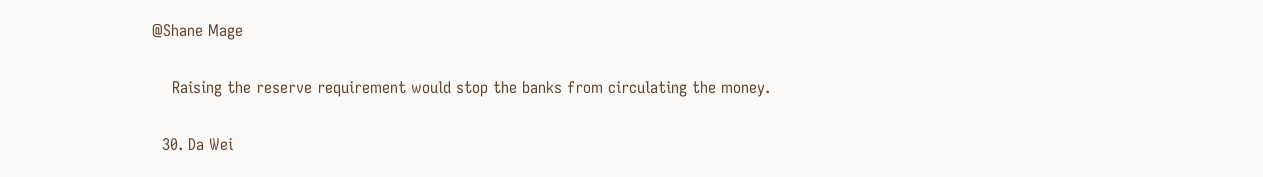@Shane Mage

    Raising the reserve requirement would stop the banks from circulating the money.

  30. Da Wei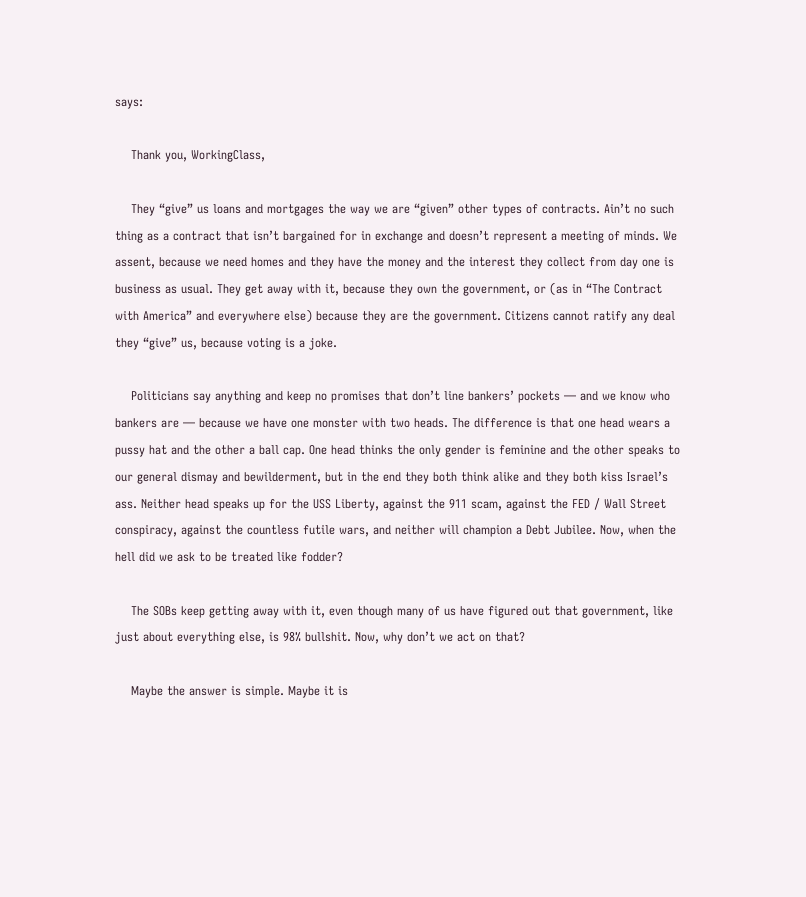says:

    Thank you, WorkingClass,

    They “give” us loans and mortgages the way we are “given” other types of contracts. Ain’t no such thing as a contract that isn’t bargained for in exchange and doesn’t represent a meeting of minds. We assent, because we need homes and they have the money and the interest they collect from day one is business as usual. They get away with it, because they own the government, or (as in “The Contract with America” and everywhere else) because they are the government. Citizens cannot ratify any deal they “give” us, because voting is a joke.

    Politicians say anything and keep no promises that don’t line bankers’ pockets — and we know who bankers are — because we have one monster with two heads. The difference is that one head wears a pussy hat and the other a ball cap. One head thinks the only gender is feminine and the other speaks to our general dismay and bewilderment, but in the end they both think alike and they both kiss Israel’s ass. Neither head speaks up for the USS Liberty, against the 911 scam, against the FED / Wall Street conspiracy, against the countless futile wars, and neither will champion a Debt Jubilee. Now, when the hell did we ask to be treated like fodder?

    The SOBs keep getting away with it, even though many of us have figured out that government, like just about everything else, is 98% bullshit. Now, why don’t we act on that?

    Maybe the answer is simple. Maybe it is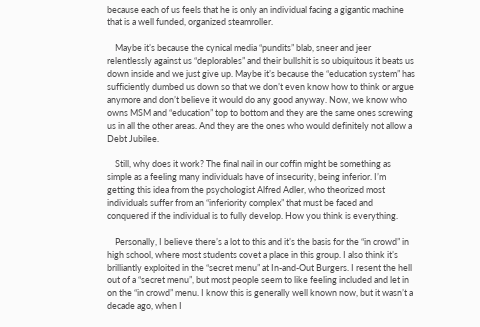because each of us feels that he is only an individual facing a gigantic machine that is a well funded, organized steamroller.

    Maybe it’s because the cynical media “pundits” blab, sneer and jeer relentlessly against us “deplorables” and their bullshit is so ubiquitous it beats us down inside and we just give up. Maybe it’s because the “education system” has sufficiently dumbed us down so that we don’t even know how to think or argue anymore and don’t believe it would do any good anyway. Now, we know who owns MSM and “education” top to bottom and they are the same ones screwing us in all the other areas. And they are the ones who would definitely not allow a Debt Jubilee.

    Still, why does it work? The final nail in our coffin might be something as simple as a feeling many individuals have of insecurity, being inferior. I’m getting this idea from the psychologist Alfred Adler, who theorized most individuals suffer from an “inferiority complex” that must be faced and conquered if the individual is to fully develop. How you think is everything.

    Personally, I believe there’s a lot to this and it’s the basis for the “in crowd” in high school, where most students covet a place in this group. I also think it’s brilliantly exploited in the “secret menu” at In-and-Out Burgers. I resent the hell out of a “secret menu”, but most people seem to like feeling included and let in on the “in crowd” menu. I know this is generally well known now, but it wasn’t a decade ago, when I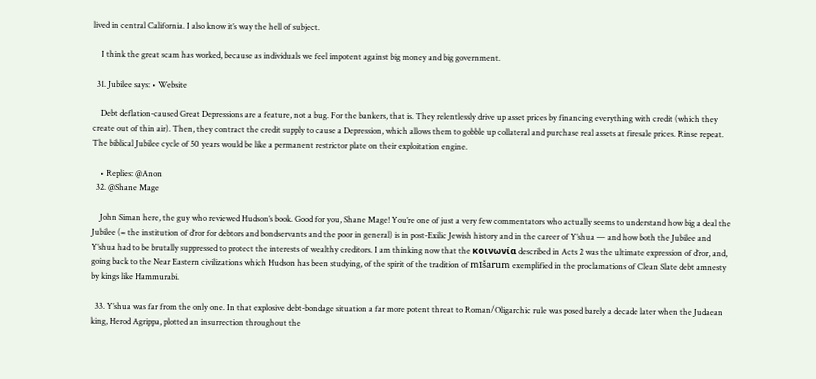lived in central California. I also know it’s way the hell of subject.

    I think the great scam has worked, because as individuals we feel impotent against big money and big government.

  31. Jubilee says: • Website

    Debt deflation-caused Great Depressions are a feature, not a bug. For the bankers, that is. They relentlessly drive up asset prices by financing everything with credit (which they create out of thin air). Then, they contract the credit supply to cause a Depression, which allows them to gobble up collateral and purchase real assets at firesale prices. Rinse repeat. The biblical Jubilee cycle of 50 years would be like a permanent restrictor plate on their exploitation engine.

    • Replies: @Anon
  32. @Shane Mage

    John Siman here, the guy who reviewed Hudson’s book. Good for you, Shane Mage! You’re one of just a very few commentators who actually seems to understand how big a deal the Jubilee (= the institution of d’ror for debtors and bondservants and the poor in general) is in post-Exilic Jewish history and in the career of Y’shua — and how both the Jubilee and Y’shua had to be brutally suppressed to protect the interests of wealthy creditors. I am thinking now that the κοινωνία described in Acts 2 was the ultimate expression of d’ror, and, going back to the Near Eastern civilizations which Hudson has been studying, of the spirit of the tradition of mīšarum exemplified in the proclamations of Clean Slate debt amnesty by kings like Hammurabi.

  33. Y’shua was far from the only one. In that explosive debt-bondage situation a far more potent threat to Roman/Oligarchic rule was posed barely a decade later when the Judaean king, Herod Agrippa, plotted an insurrection throughout the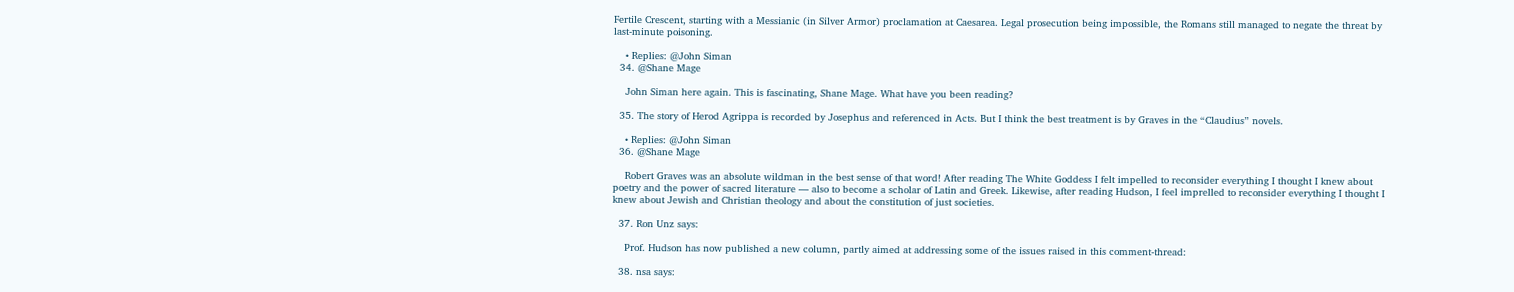Fertile Crescent, starting with a Messianic (in Silver Armor) proclamation at Caesarea. Legal prosecution being impossible, the Romans still managed to negate the threat by last-minute poisoning.

    • Replies: @John Siman
  34. @Shane Mage

    John Siman here again. This is fascinating, Shane Mage. What have you been reading?

  35. The story of Herod Agrippa is recorded by Josephus and referenced in Acts. But I think the best treatment is by Graves in the “Claudius” novels.

    • Replies: @John Siman
  36. @Shane Mage

    Robert Graves was an absolute wildman in the best sense of that word! After reading The White Goddess I felt impelled to reconsider everything I thought I knew about poetry and the power of sacred literature — also to become a scholar of Latin and Greek. Likewise, after reading Hudson, I feel imprelled to reconsider everything I thought I knew about Jewish and Christian theology and about the constitution of just societies.

  37. Ron Unz says:

    Prof. Hudson has now published a new column, partly aimed at addressing some of the issues raised in this comment-thread:

  38. nsa says: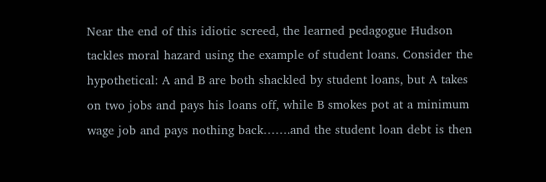Near the end of this idiotic screed, the learned pedagogue Hudson tackles moral hazard using the example of student loans. Consider the hypothetical: A and B are both shackled by student loans, but A takes on two jobs and pays his loans off, while B smokes pot at a minimum wage job and pays nothing back…….and the student loan debt is then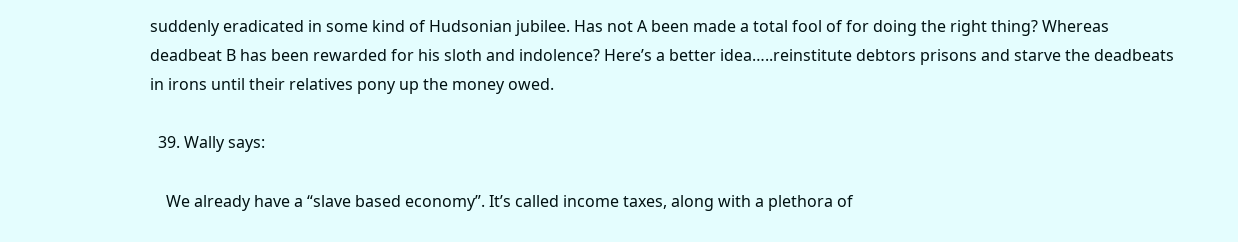suddenly eradicated in some kind of Hudsonian jubilee. Has not A been made a total fool of for doing the right thing? Whereas deadbeat B has been rewarded for his sloth and indolence? Here’s a better idea…..reinstitute debtors prisons and starve the deadbeats in irons until their relatives pony up the money owed.

  39. Wally says:

    We already have a “slave based economy”. It’s called income taxes, along with a plethora of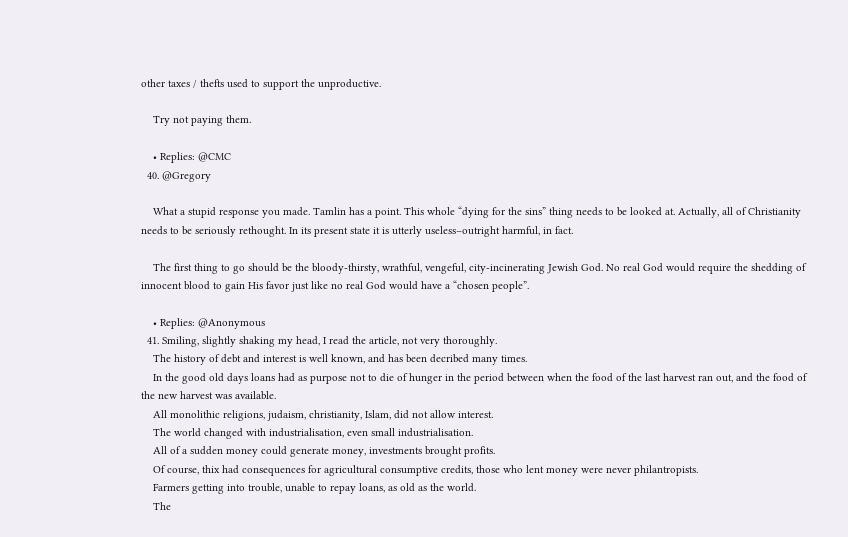other taxes / thefts used to support the unproductive.

    Try not paying them.

    • Replies: @CMC
  40. @Gregory

    What a stupid response you made. Tamlin has a point. This whole “dying for the sins” thing needs to be looked at. Actually, all of Christianity needs to be seriously rethought. In its present state it is utterly useless–outright harmful, in fact.

    The first thing to go should be the bloody-thirsty, wrathful, vengeful, city-incinerating Jewish God. No real God would require the shedding of innocent blood to gain His favor just like no real God would have a “chosen people”.

    • Replies: @Anonymous
  41. Smiling, slightly shaking my head, I read the article, not very thoroughly.
    The history of debt and interest is well known, and has been decribed many times.
    In the good old days loans had as purpose not to die of hunger in the period between when the food of the last harvest ran out, and the food of the new harvest was available.
    All monolithic religions, judaism, christianity, Islam, did not allow interest.
    The world changed with industrialisation, even small industrialisation.
    All of a sudden money could generate money, investments brought profits.
    Of course, thix had consequences for agricultural consumptive credits, those who lent money were never philantropists.
    Farmers getting into trouble, unable to repay loans, as old as the world.
    The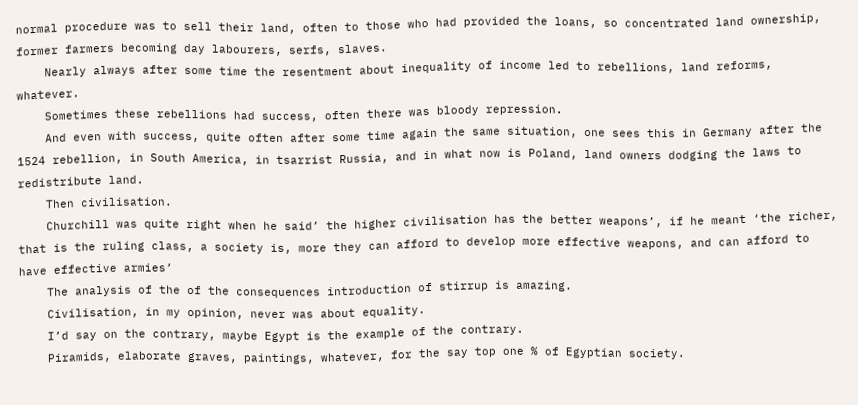normal procedure was to sell their land, often to those who had provided the loans, so concentrated land ownership, former farmers becoming day labourers, serfs, slaves.
    Nearly always after some time the resentment about inequality of income led to rebellions, land reforms, whatever.
    Sometimes these rebellions had success, often there was bloody repression.
    And even with success, quite often after some time again the same situation, one sees this in Germany after the 1524 rebellion, in South America, in tsarrist Russia, and in what now is Poland, land owners dodging the laws to redistribute land.
    Then civilisation.
    Churchill was quite right when he said’ the higher civilisation has the better weapons’, if he meant ‘the richer, that is the ruling class, a society is, more they can afford to develop more effective weapons, and can afford to have effective armies’
    The analysis of the of the consequences introduction of stirrup is amazing.
    Civilisation, in my opinion, never was about equality.
    I’d say on the contrary, maybe Egypt is the example of the contrary.
    Piramids, elaborate graves, paintings, whatever, for the say top one % of Egyptian society.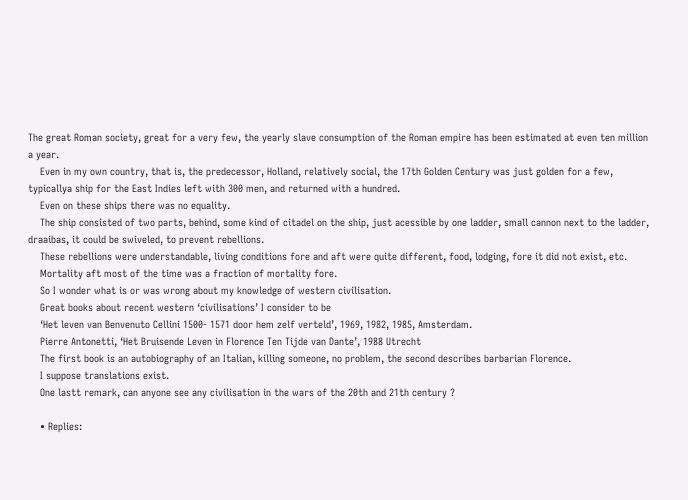The great Roman society, great for a very few, the yearly slave consumption of the Roman empire has been estimated at even ten million a year.
    Even in my own country, that is, the predecessor, Holland, relatively social, the 17th Golden Century was just golden for a few, typicallya ship for the East Indies left with 300 men, and returned with a hundred.
    Even on these ships there was no equality.
    The ship consisted of two parts, behind, some kind of citadel on the ship, just acessible by one ladder, small cannon next to the ladder, draaibas, it could be swiveled, to prevent rebellions.
    These rebellions were understandable, living conditions fore and aft were quite different, food, lodging, fore it did not exist, etc.
    Mortality aft most of the time was a fraction of mortality fore.
    So I wonder what is or was wrong about my knowledge of western civilisation.
    Great books about recent western ‘civilisations’ I consider to be
    ‘Het leven van Benvenuto Cellini 1500- 1571 door hem zelf verteld’, 1969, 1982, 1985, Amsterdam.
    Pierre Antonetti, ‘Het Bruisende Leven in Florence Ten Tijde van Dante’, 1988 Utrecht
    The first book is an autobiography of an Italian, killing someone, no problem, the second describes barbarian Florence.
    I suppose translations exist.
    One lastt remark, can anyone see any civilisation in the wars of the 20th and 21th century ?

    • Replies: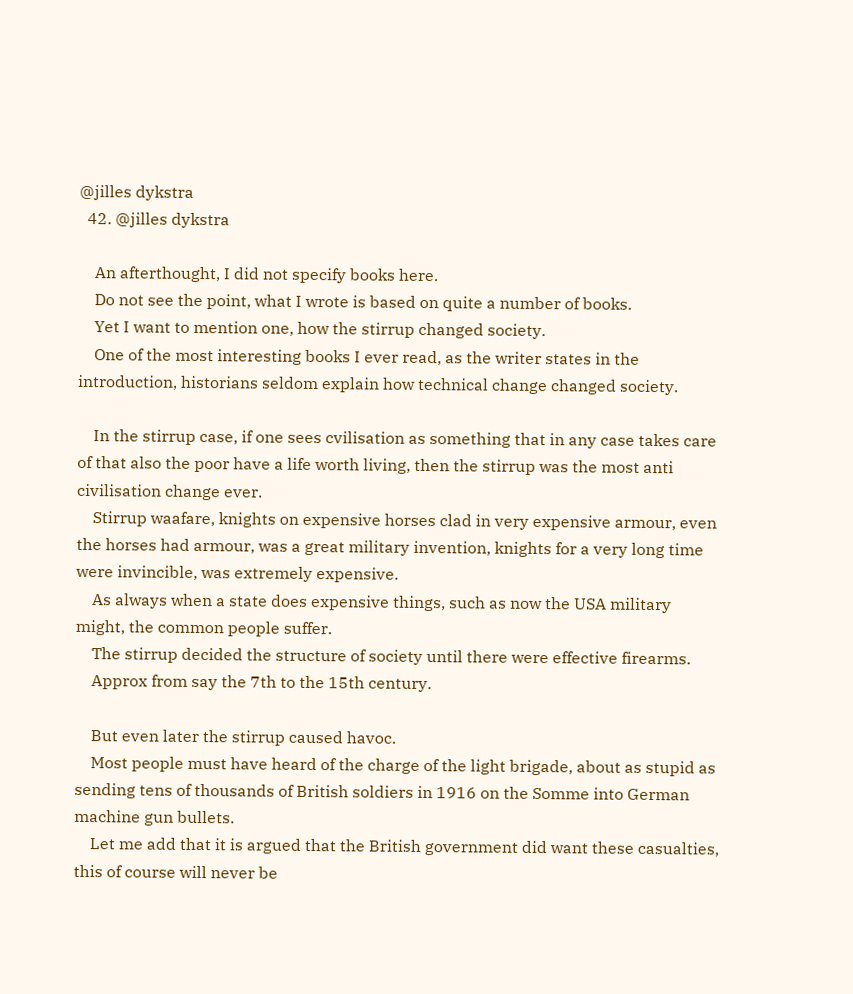@jilles dykstra
  42. @jilles dykstra

    An afterthought, I did not specify books here.
    Do not see the point, what I wrote is based on quite a number of books.
    Yet I want to mention one, how the stirrup changed society.
    One of the most interesting books I ever read, as the writer states in the introduction, historians seldom explain how technical change changed society.

    In the stirrup case, if one sees cvilisation as something that in any case takes care of that also the poor have a life worth living, then the stirrup was the most anti civilisation change ever.
    Stirrup waafare, knights on expensive horses clad in very expensive armour, even the horses had armour, was a great military invention, knights for a very long time were invincible, was extremely expensive.
    As always when a state does expensive things, such as now the USA military might, the common people suffer.
    The stirrup decided the structure of society until there were effective firearms.
    Approx from say the 7th to the 15th century.

    But even later the stirrup caused havoc.
    Most people must have heard of the charge of the light brigade, about as stupid as sending tens of thousands of British soldiers in 1916 on the Somme into German machine gun bullets.
    Let me add that it is argued that the British government did want these casualties, this of course will never be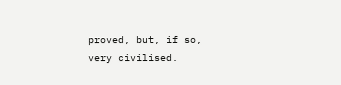proved, but, if so, very civilised.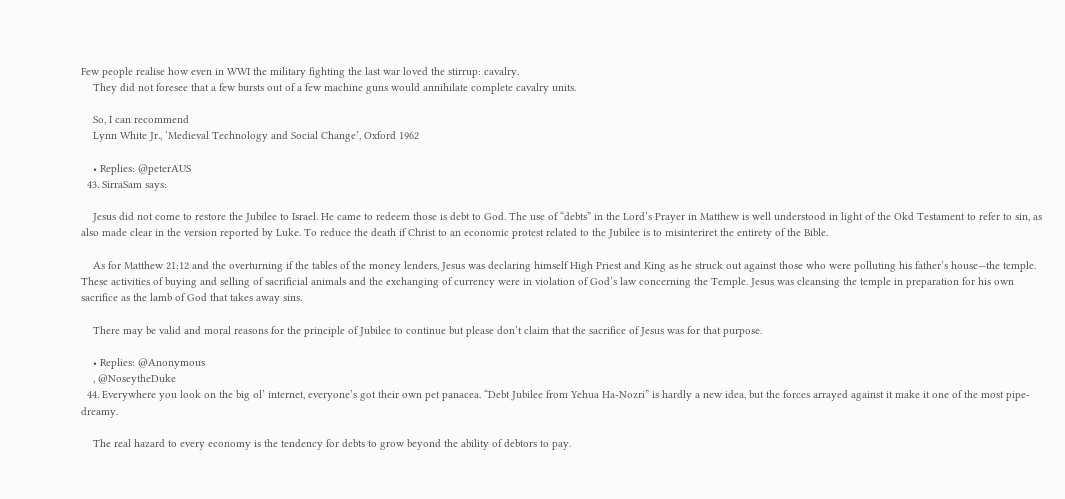Few people realise how even in WWI the military fighting the last war loved the stirrup: cavalry.
    They did not foresee that a few bursts out of a few machine guns would annihilate complete cavalry units.

    So, I can recommend
    Lynn White Jr., ‘Medieval Technology and Social Change’, Oxford 1962

    • Replies: @peterAUS
  43. SirraSam says:

    Jesus did not come to restore the Jubilee to Israel. He came to redeem those is debt to God. The use of “debts” in the Lord’s Prayer in Matthew is well understood in light of the Okd Testament to refer to sin, as also made clear in the version reported by Luke. To reduce the death if Christ to an economic protest related to the Jubilee is to misinteriret the entirety of the Bible.

    As for Matthew 21:12 and the overturning if the tables of the money lenders, Jesus was declaring himself High Priest and King as he struck out against those who were polluting his father’s house—the temple. These activities of buying and selling of sacrificial animals and the exchanging of currency were in violation of God’s law concerning the Temple. Jesus was cleansing the temple in preparation for his own sacrifice as the lamb of God that takes away sins.

    There may be valid and moral reasons for the principle of Jubilee to continue but please don’t claim that the sacrifice of Jesus was for that purpose.

    • Replies: @Anonymous
    , @NoseytheDuke
  44. Everywhere you look on the big ol’ internet, everyone’s got their own pet panacea. “Debt Jubilee from Yehua Ha-Nozri” is hardly a new idea, but the forces arrayed against it make it one of the most pipe-dreamy.

    The real hazard to every economy is the tendency for debts to grow beyond the ability of debtors to pay.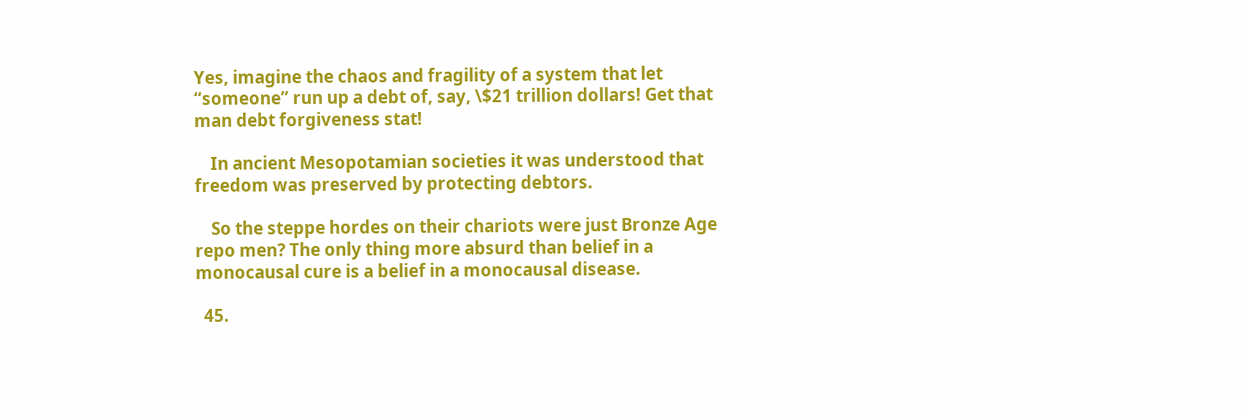Yes, imagine the chaos and fragility of a system that let “someone” run up a debt of, say, \$21 trillion dollars! Get that man debt forgiveness stat!

    In ancient Mesopotamian societies it was understood that freedom was preserved by protecting debtors.

    So the steppe hordes on their chariots were just Bronze Age repo men? The only thing more absurd than belief in a monocausal cure is a belief in a monocausal disease.

  45.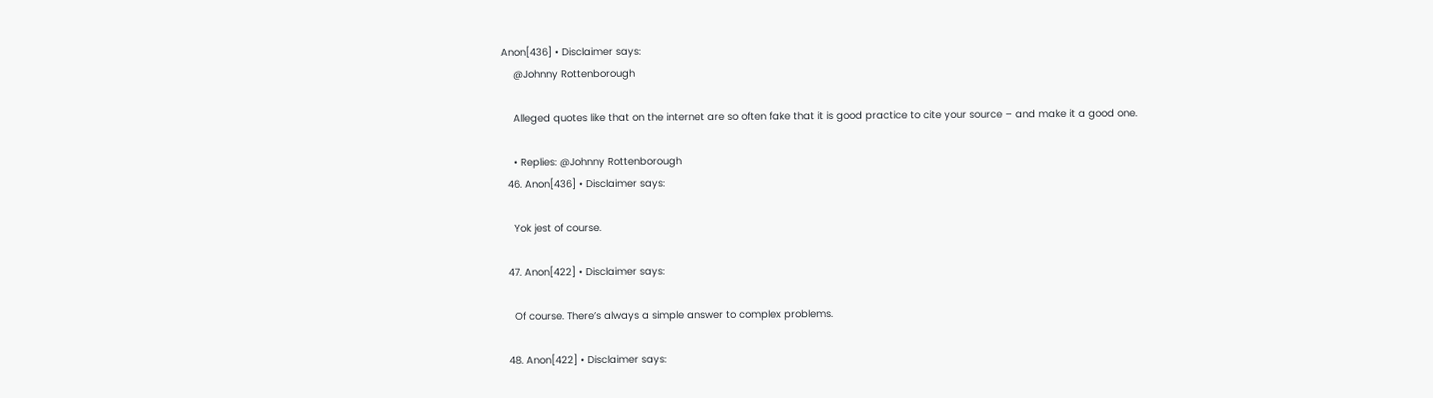Anon[436] • Disclaimer says:
    @Johnny Rottenborough

    Alleged quotes like that on the internet are so often fake that it is good practice to cite your source – and make it a good one.

    • Replies: @Johnny Rottenborough
  46. Anon[436] • Disclaimer says:

    Yok jest of course.

  47. Anon[422] • Disclaimer says:

    Of course. There’s always a simple answer to complex problems.

  48. Anon[422] • Disclaimer says: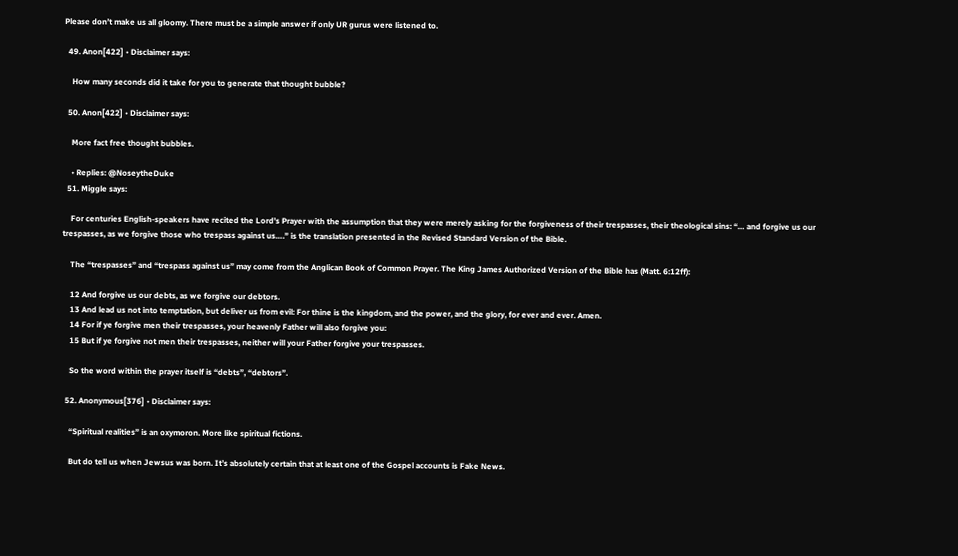Please don’t make us all gloomy. There must be a simple answer if only UR gurus were listened to.

  49. Anon[422] • Disclaimer says:

    How many seconds did it take for you to generate that thought bubble?

  50. Anon[422] • Disclaimer says:

    More fact free thought bubbles.

    • Replies: @NoseytheDuke
  51. Miggle says:

    For centuries English-speakers have recited the Lord’s Prayer with the assumption that they were merely asking for the forgiveness of their trespasses, their theological sins: “… and forgive us our trespasses, as we forgive those who trespass against us….” is the translation presented in the Revised Standard Version of the Bible.

    The “trespasses” and “trespass against us” may come from the Anglican Book of Common Prayer. The King James Authorized Version of the Bible has (Matt. 6:12ff):

    12 And forgive us our debts, as we forgive our debtors.
    13 And lead us not into temptation, but deliver us from evil: For thine is the kingdom, and the power, and the glory, for ever and ever. Amen.
    14 For if ye forgive men their trespasses, your heavenly Father will also forgive you:
    15 But if ye forgive not men their trespasses, neither will your Father forgive your trespasses.

    So the word within the prayer itself is “debts”, “debtors”.

  52. Anonymous[376] • Disclaimer says:

    “Spiritual realities” is an oxymoron. More like spiritual fictions.

    But do tell us when Jewsus was born. It’s absolutely certain that at least one of the Gospel accounts is Fake News.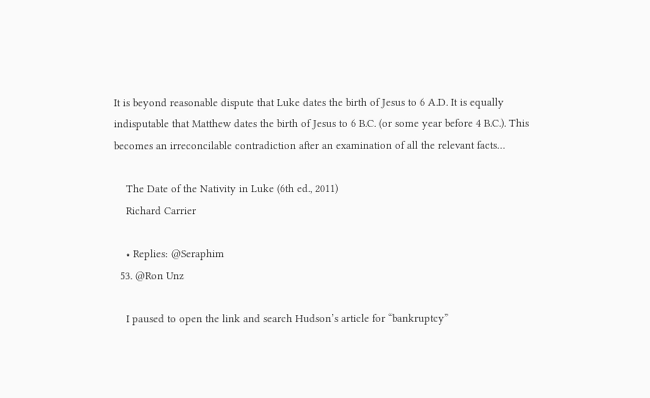It is beyond reasonable dispute that Luke dates the birth of Jesus to 6 A.D. It is equally indisputable that Matthew dates the birth of Jesus to 6 B.C. (or some year before 4 B.C.). This becomes an irreconcilable contradiction after an examination of all the relevant facts…

    The Date of the Nativity in Luke (6th ed., 2011)
    Richard Carrier

    • Replies: @Seraphim
  53. @Ron Unz

    I paused to open the link and search Hudson’s article for “bankruptcy”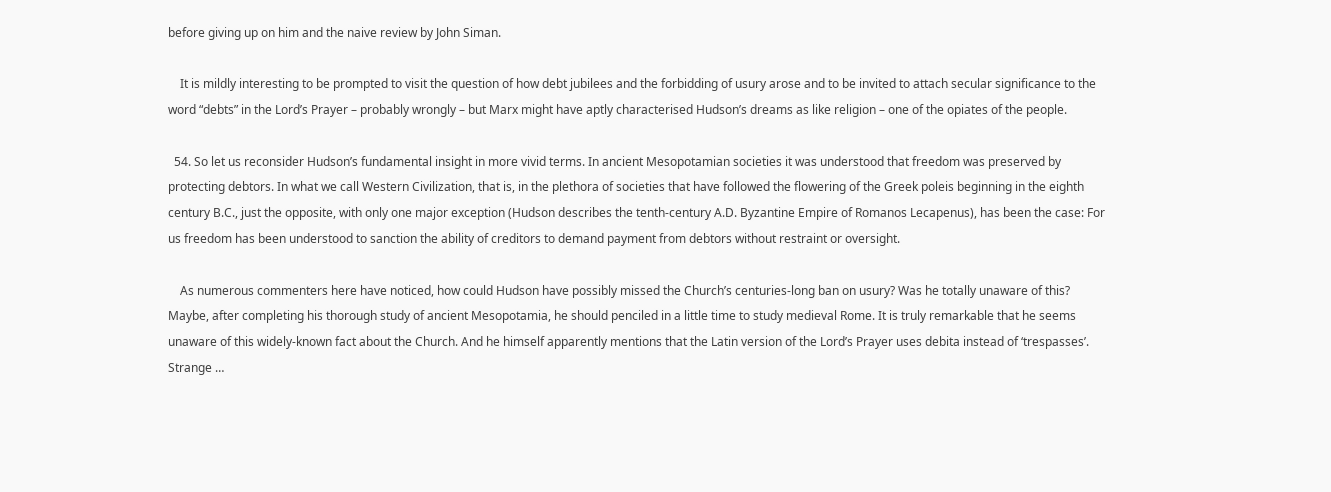before giving up on him and the naive review by John Siman.

    It is mildly interesting to be prompted to visit the question of how debt jubilees and the forbidding of usury arose and to be invited to attach secular significance to the word “debts” in the Lord’s Prayer – probably wrongly – but Marx might have aptly characterised Hudson’s dreams as like religion – one of the opiates of the people.

  54. So let us reconsider Hudson’s fundamental insight in more vivid terms. In ancient Mesopotamian societies it was understood that freedom was preserved by protecting debtors. In what we call Western Civilization, that is, in the plethora of societies that have followed the flowering of the Greek poleis beginning in the eighth century B.C., just the opposite, with only one major exception (Hudson describes the tenth-century A.D. Byzantine Empire of Romanos Lecapenus), has been the case: For us freedom has been understood to sanction the ability of creditors to demand payment from debtors without restraint or oversight.

    As numerous commenters here have noticed, how could Hudson have possibly missed the Church’s centuries-long ban on usury? Was he totally unaware of this? Maybe, after completing his thorough study of ancient Mesopotamia, he should penciled in a little time to study medieval Rome. It is truly remarkable that he seems unaware of this widely-known fact about the Church. And he himself apparently mentions that the Latin version of the Lord’s Prayer uses debita instead of ‘trespasses’. Strange …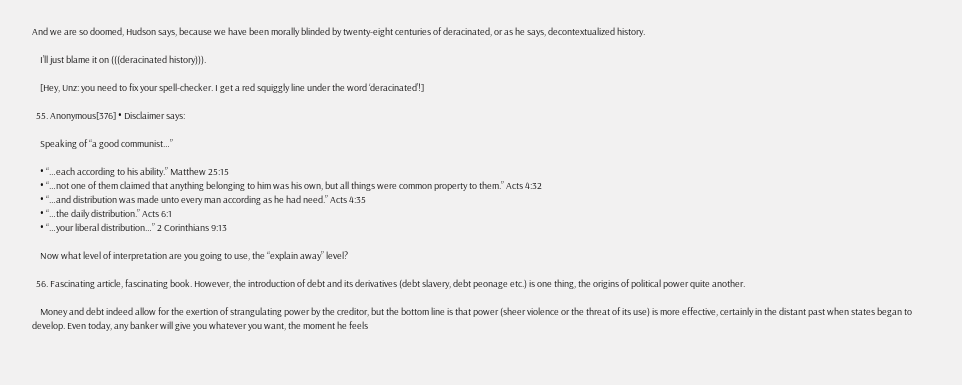And we are so doomed, Hudson says, because we have been morally blinded by twenty-eight centuries of deracinated, or as he says, decontextualized history.

    I’ll just blame it on (((deracinated history))).

    [Hey, Unz: you need to fix your spell-checker. I get a red squiggly line under the word ‘deracinated’!]

  55. Anonymous[376] • Disclaimer says:

    Speaking of “a good communist…”

    • “…each according to his ability.” Matthew 25:15
    • “…not one of them claimed that anything belonging to him was his own, but all things were common property to them.” Acts 4:32
    • “…and distribution was made unto every man according as he had need.” Acts 4:35
    • “…the daily distribution.” Acts 6:1
    • “…your liberal distribution…” 2 Corinthians 9:13

    Now what level of interpretation are you going to use, the “explain away” level?

  56. Fascinating article, fascinating book. However, the introduction of debt and its derivatives (debt slavery, debt peonage etc.) is one thing, the origins of political power quite another.

    Money and debt indeed allow for the exertion of strangulating power by the creditor, but the bottom line is that power (sheer violence or the threat of its use) is more effective, certainly in the distant past when states began to develop. Even today, any banker will give you whatever you want, the moment he feels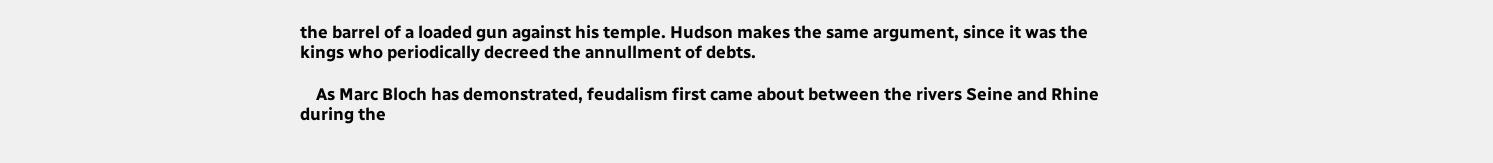the barrel of a loaded gun against his temple. Hudson makes the same argument, since it was the kings who periodically decreed the annullment of debts.

    As Marc Bloch has demonstrated, feudalism first came about between the rivers Seine and Rhine during the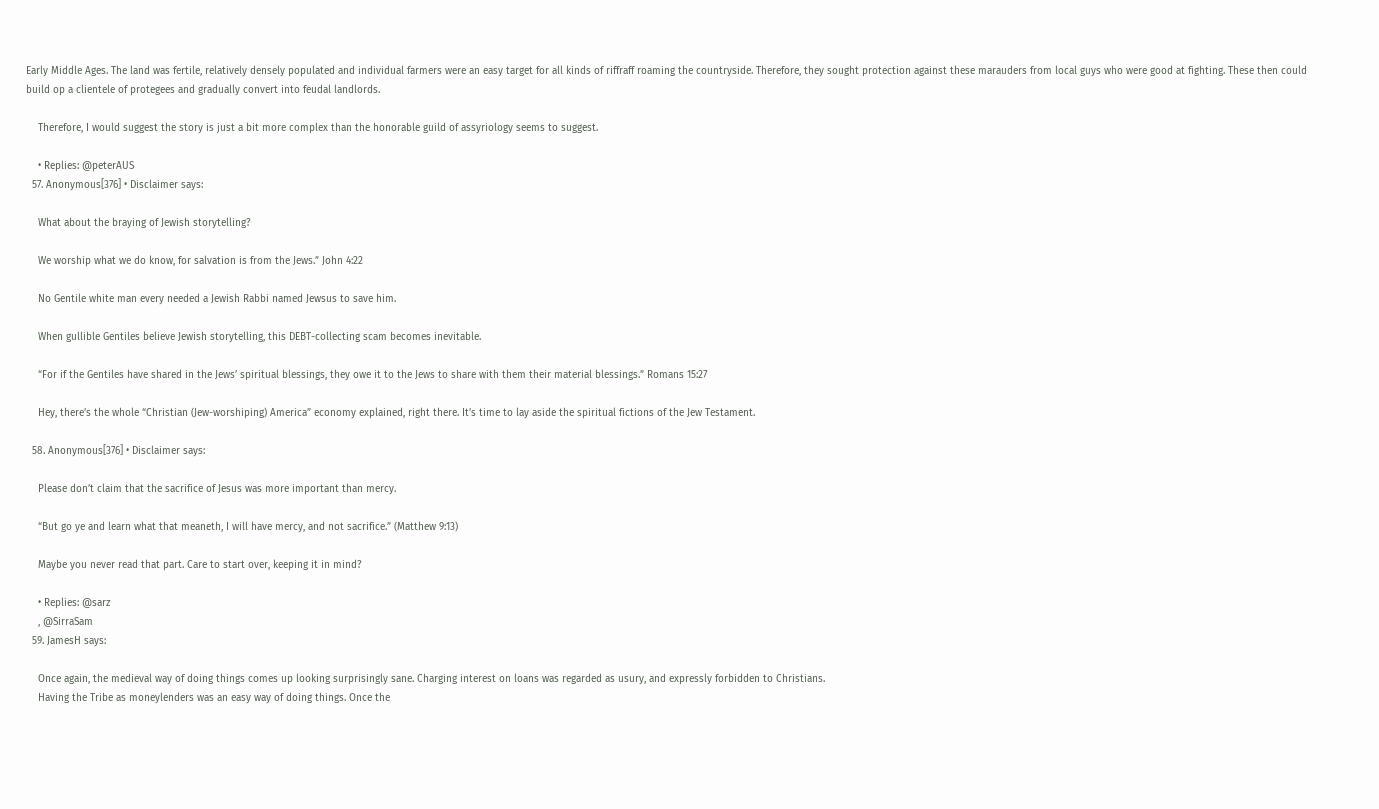Early Middle Ages. The land was fertile, relatively densely populated and individual farmers were an easy target for all kinds of riffraff roaming the countryside. Therefore, they sought protection against these marauders from local guys who were good at fighting. These then could build op a clientele of protegees and gradually convert into feudal landlords.

    Therefore, I would suggest the story is just a bit more complex than the honorable guild of assyriology seems to suggest.

    • Replies: @peterAUS
  57. Anonymous[376] • Disclaimer says:

    What about the braying of Jewish storytelling?

    We worship what we do know, for salvation is from the Jews.” John 4:22

    No Gentile white man every needed a Jewish Rabbi named Jewsus to save him.

    When gullible Gentiles believe Jewish storytelling, this DEBT-collecting scam becomes inevitable.

    “For if the Gentiles have shared in the Jews’ spiritual blessings, they owe it to the Jews to share with them their material blessings.” Romans 15:27

    Hey, there’s the whole “Christian (Jew-worshiping) America” economy explained, right there. It’s time to lay aside the spiritual fictions of the Jew Testament.

  58. Anonymous[376] • Disclaimer says:

    Please don’t claim that the sacrifice of Jesus was more important than mercy.

    “But go ye and learn what that meaneth, I will have mercy, and not sacrifice.” (Matthew 9:13)

    Maybe you never read that part. Care to start over, keeping it in mind?

    • Replies: @sarz
    , @SirraSam
  59. JamesH says:

    Once again, the medieval way of doing things comes up looking surprisingly sane. Charging interest on loans was regarded as usury, and expressly forbidden to Christians.
    Having the Tribe as moneylenders was an easy way of doing things. Once the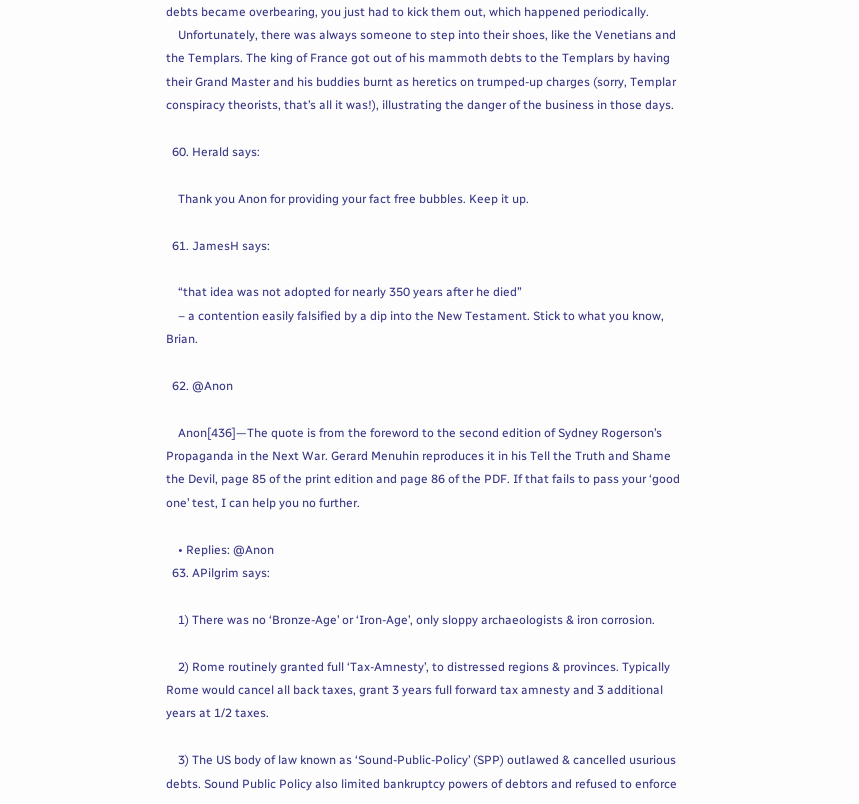debts became overbearing, you just had to kick them out, which happened periodically.
    Unfortunately, there was always someone to step into their shoes, like the Venetians and the Templars. The king of France got out of his mammoth debts to the Templars by having their Grand Master and his buddies burnt as heretics on trumped-up charges (sorry, Templar conspiracy theorists, that’s all it was!), illustrating the danger of the business in those days.

  60. Herald says:

    Thank you Anon for providing your fact free bubbles. Keep it up.

  61. JamesH says:

    “that idea was not adopted for nearly 350 years after he died”
    – a contention easily falsified by a dip into the New Testament. Stick to what you know, Brian.

  62. @Anon

    Anon[436]—The quote is from the foreword to the second edition of Sydney Rogerson’s Propaganda in the Next War. Gerard Menuhin reproduces it in his Tell the Truth and Shame the Devil, page 85 of the print edition and page 86 of the PDF. If that fails to pass your ‘good one’ test, I can help you no further.

    • Replies: @Anon
  63. APilgrim says:

    1) There was no ‘Bronze-Age’ or ‘Iron-Age’, only sloppy archaeologists & iron corrosion.

    2) Rome routinely granted full ‘Tax-Amnesty’, to distressed regions & provinces. Typically Rome would cancel all back taxes, grant 3 years full forward tax amnesty and 3 additional years at 1/2 taxes.

    3) The US body of law known as ‘Sound-Public-Policy’ (SPP) outlawed & cancelled usurious debts. Sound Public Policy also limited bankruptcy powers of debtors and refused to enforce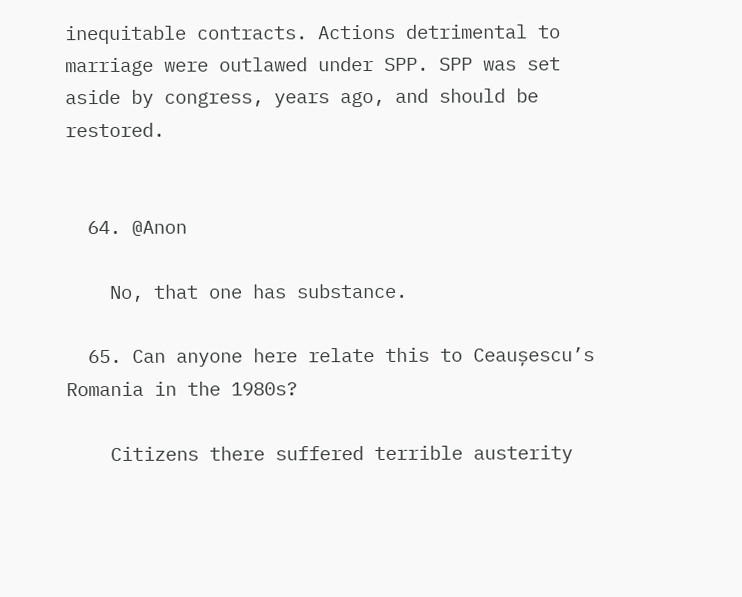inequitable contracts. Actions detrimental to marriage were outlawed under SPP. SPP was set aside by congress, years ago, and should be restored.


  64. @Anon

    No, that one has substance.

  65. Can anyone here relate this to Ceaușescu’s Romania in the 1980s?

    Citizens there suffered terrible austerity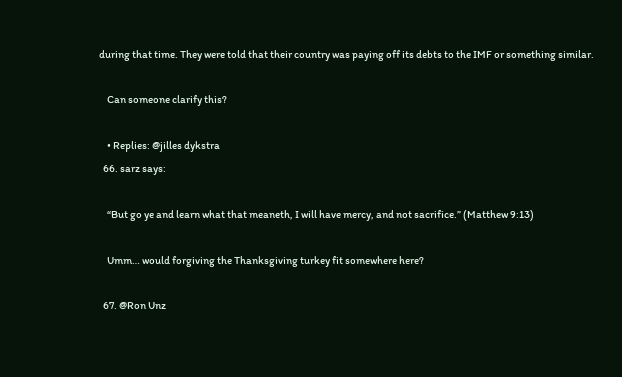during that time. They were told that their country was paying off its debts to the IMF or something similar.

    Can someone clarify this?

    • Replies: @jilles dykstra
  66. sarz says:

    “But go ye and learn what that meaneth, I will have mercy, and not sacrifice.” (Matthew 9:13)

    Umm… would forgiving the Thanksgiving turkey fit somewhere here?

  67. @Ron Unz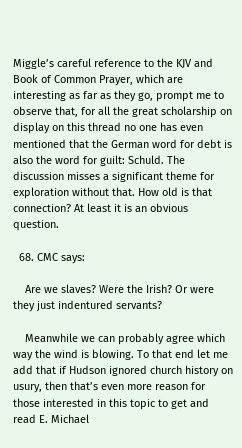Miggle’s careful reference to the KJV and Book of Common Prayer, which are interesting as far as they go, prompt me to observe that, for all the great scholarship on display on this thread no one has even mentioned that the German word for debt is also the word for guilt: Schuld. The discussion misses a significant theme for exploration without that. How old is that connection? At least it is an obvious question.

  68. CMC says:

    Are we slaves? Were the Irish? Or were they just indentured servants?

    Meanwhile we can probably agree which way the wind is blowing. To that end let me add that if Hudson ignored church history on usury, then that’s even more reason for those interested in this topic to get and read E. Michael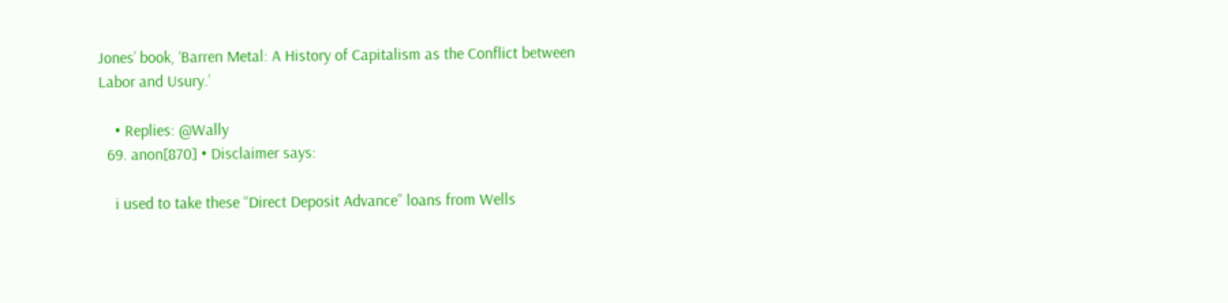Jones’ book, ‘Barren Metal: A History of Capitalism as the Conflict between Labor and Usury.’

    • Replies: @Wally
  69. anon[870] • Disclaimer says:

    i used to take these “Direct Deposit Advance” loans from Wells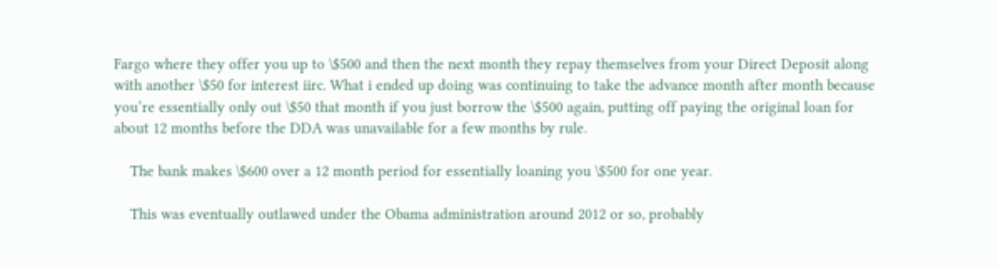Fargo where they offer you up to \$500 and then the next month they repay themselves from your Direct Deposit along with another \$50 for interest iirc. What i ended up doing was continuing to take the advance month after month because you’re essentially only out \$50 that month if you just borrow the \$500 again, putting off paying the original loan for about 12 months before the DDA was unavailable for a few months by rule.

    The bank makes \$600 over a 12 month period for essentially loaning you \$500 for one year.

    This was eventually outlawed under the Obama administration around 2012 or so, probably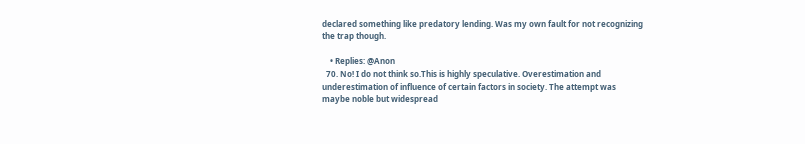declared something like predatory lending. Was my own fault for not recognizing the trap though.

    • Replies: @Anon
  70. No! I do not think so.This is highly speculative. Overestimation and underestimation of influence of certain factors in society. The attempt was maybe noble but widespread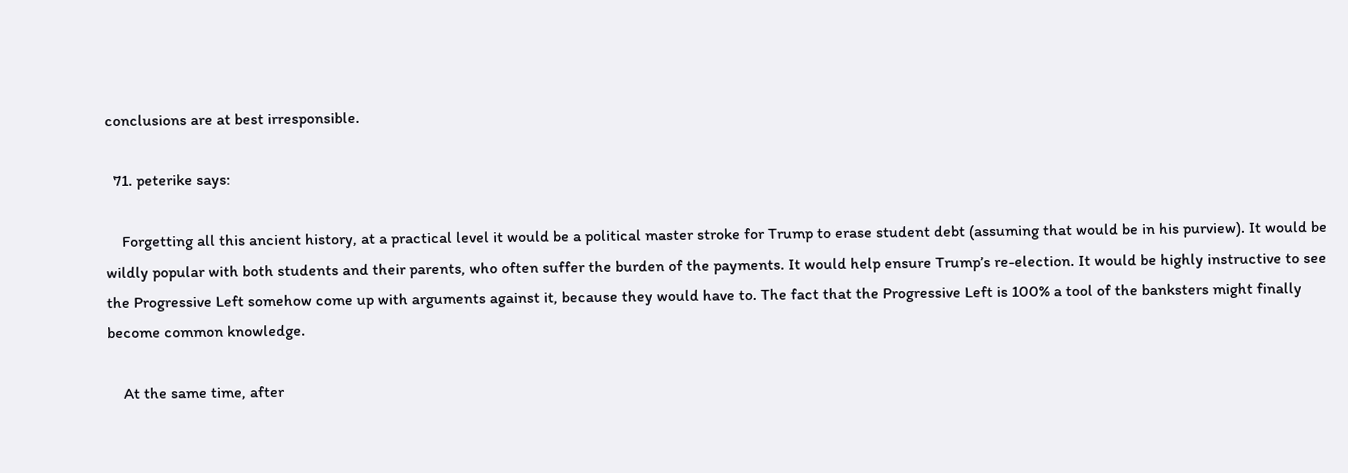conclusions are at best irresponsible.

  71. peterike says:

    Forgetting all this ancient history, at a practical level it would be a political master stroke for Trump to erase student debt (assuming that would be in his purview). It would be wildly popular with both students and their parents, who often suffer the burden of the payments. It would help ensure Trump’s re-election. It would be highly instructive to see the Progressive Left somehow come up with arguments against it, because they would have to. The fact that the Progressive Left is 100% a tool of the banksters might finally become common knowledge.

    At the same time, after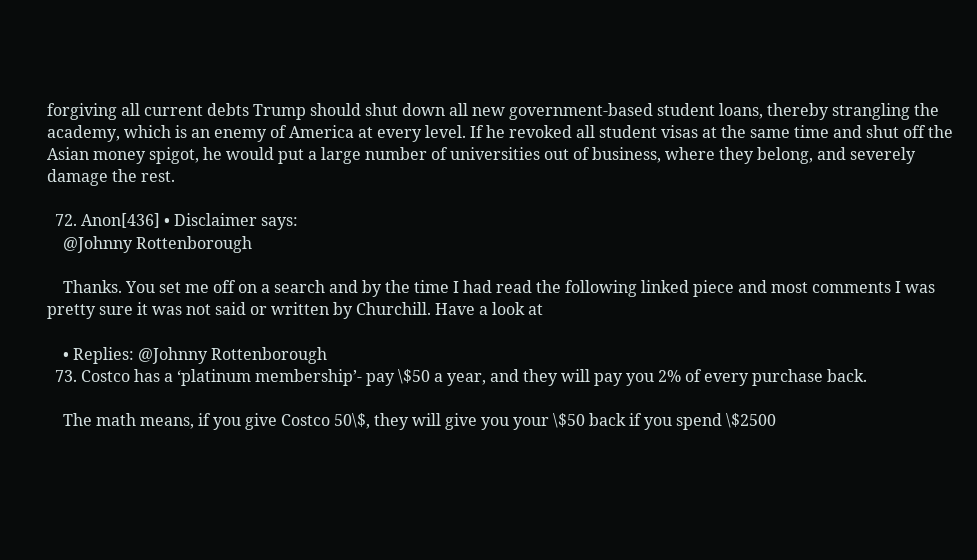forgiving all current debts Trump should shut down all new government-based student loans, thereby strangling the academy, which is an enemy of America at every level. If he revoked all student visas at the same time and shut off the Asian money spigot, he would put a large number of universities out of business, where they belong, and severely damage the rest.

  72. Anon[436] • Disclaimer says:
    @Johnny Rottenborough

    Thanks. You set me off on a search and by the time I had read the following linked piece and most comments I was pretty sure it was not said or written by Churchill. Have a look at

    • Replies: @Johnny Rottenborough
  73. Costco has a ‘platinum membership’- pay \$50 a year, and they will pay you 2% of every purchase back.

    The math means, if you give Costco 50\$, they will give you your \$50 back if you spend \$2500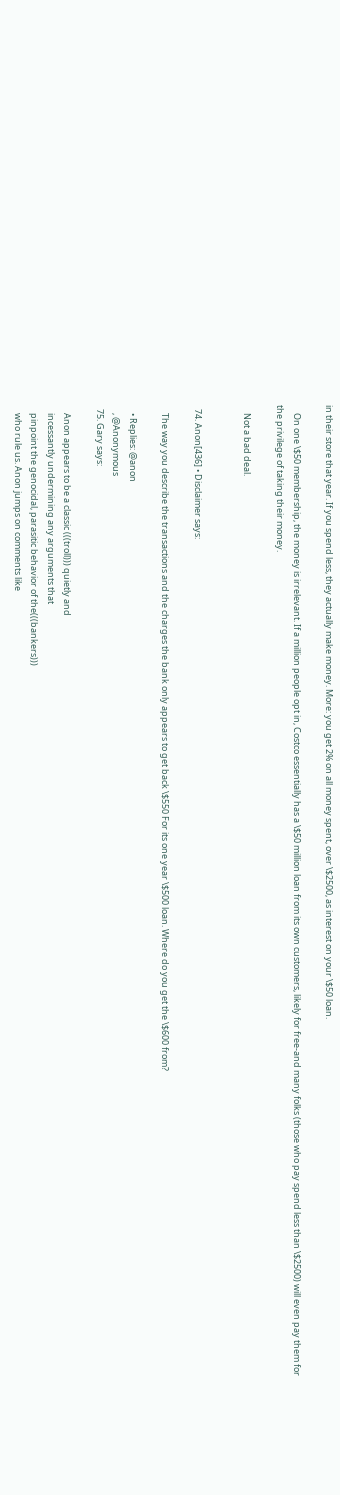in their store that year. If you spend less, they actually make money. More: you get 2% on all money spent, over \$2500, as interest on your \$50 loan.

    On one \$50 membership, the money is irrelevant. If a million people opt in, Costco essentially has a \$50 million loan from its own customers, likely for free-and many folks (those who pay spend less than \$2500) will even pay them for the privilege of taking their money.

    Not a bad deal.


  74. Anon[436] • Disclaimer says:

    The way you describe the transactions and the charges the bank only appears to get back \$550 For its one year \$500 loan. Where do you get the \$600 from?

    • Replies: @anon
    , @Anonymous
  75. Gary says:

    Anon appears to be a classic (((troll))) quietly and
    incessantly undermining any arguments that
    pinpoint the genocidal, parasitic behavior of the(((bankers)))
    who rule us. Anon jumps on comments like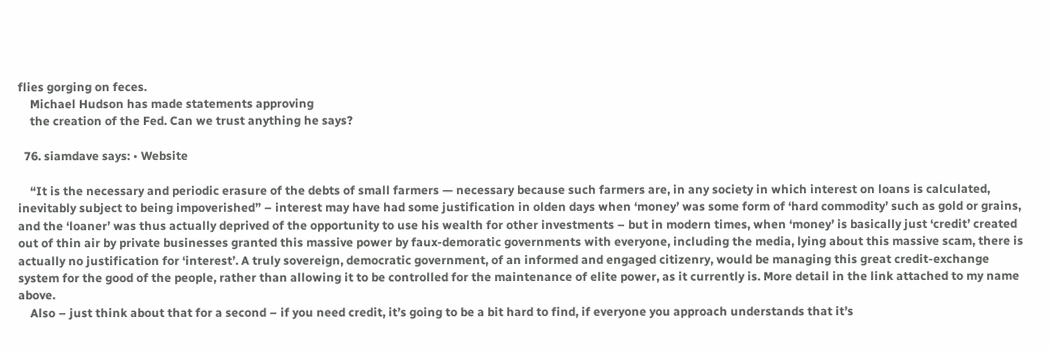flies gorging on feces.
    Michael Hudson has made statements approving
    the creation of the Fed. Can we trust anything he says?

  76. siamdave says: • Website

    “It is the necessary and periodic erasure of the debts of small farmers — necessary because such farmers are, in any society in which interest on loans is calculated, inevitably subject to being impoverished” – interest may have had some justification in olden days when ‘money’ was some form of ‘hard commodity’ such as gold or grains, and the ‘loaner’ was thus actually deprived of the opportunity to use his wealth for other investments – but in modern times, when ‘money’ is basically just ‘credit’ created out of thin air by private businesses granted this massive power by faux-demoratic governments with everyone, including the media, lying about this massive scam, there is actually no justification for ‘interest’. A truly sovereign, democratic government, of an informed and engaged citizenry, would be managing this great credit-exchange system for the good of the people, rather than allowing it to be controlled for the maintenance of elite power, as it currently is. More detail in the link attached to my name above.
    Also – just think about that for a second – if you need credit, it’s going to be a bit hard to find, if everyone you approach understands that it’s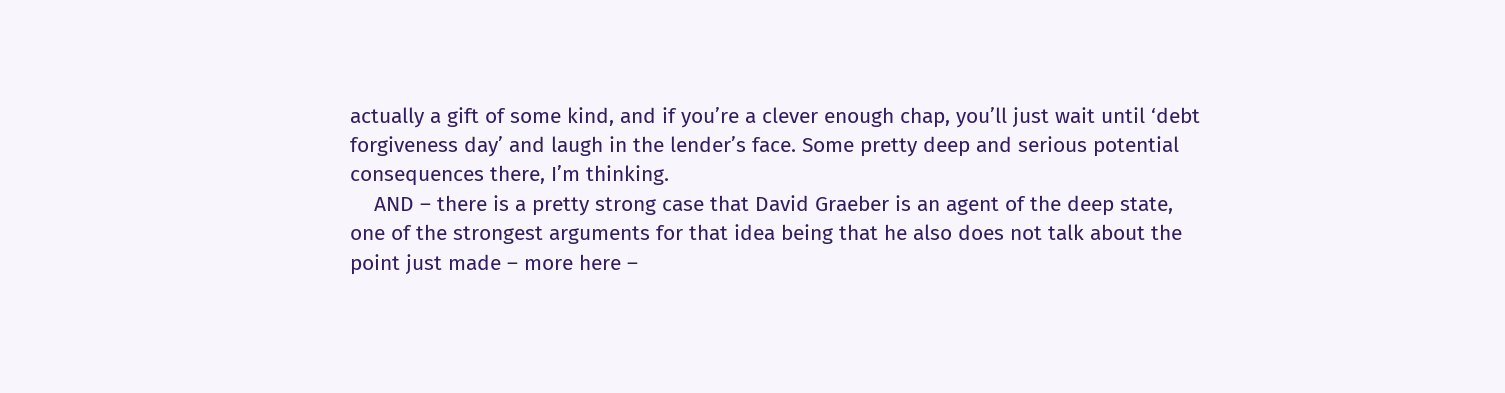actually a gift of some kind, and if you’re a clever enough chap, you’ll just wait until ‘debt forgiveness day’ and laugh in the lender’s face. Some pretty deep and serious potential consequences there, I’m thinking.
    AND – there is a pretty strong case that David Graeber is an agent of the deep state, one of the strongest arguments for that idea being that he also does not talk about the point just made – more here –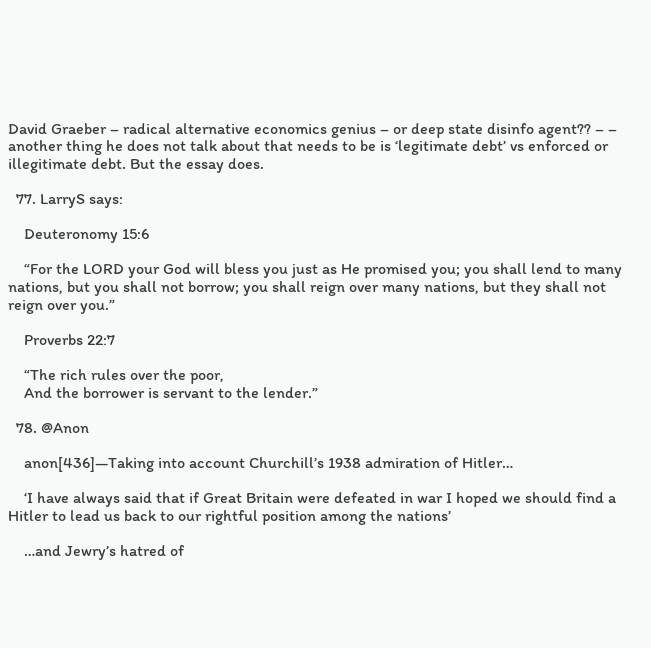David Graeber – radical alternative economics genius – or deep state disinfo agent?? – – another thing he does not talk about that needs to be is ‘legitimate debt’ vs enforced or illegitimate debt. But the essay does.

  77. LarryS says:

    Deuteronomy 15:6

    “For the LORD your God will bless you just as He promised you; you shall lend to many nations, but you shall not borrow; you shall reign over many nations, but they shall not reign over you.”

    Proverbs 22:7

    “The rich rules over the poor,
    And the borrower is servant to the lender.”

  78. @Anon

    anon[436]—Taking into account Churchill’s 1938 admiration of Hitler…

    ‘I have always said that if Great Britain were defeated in war I hoped we should find a Hitler to lead us back to our rightful position among the nations’

    …and Jewry’s hatred of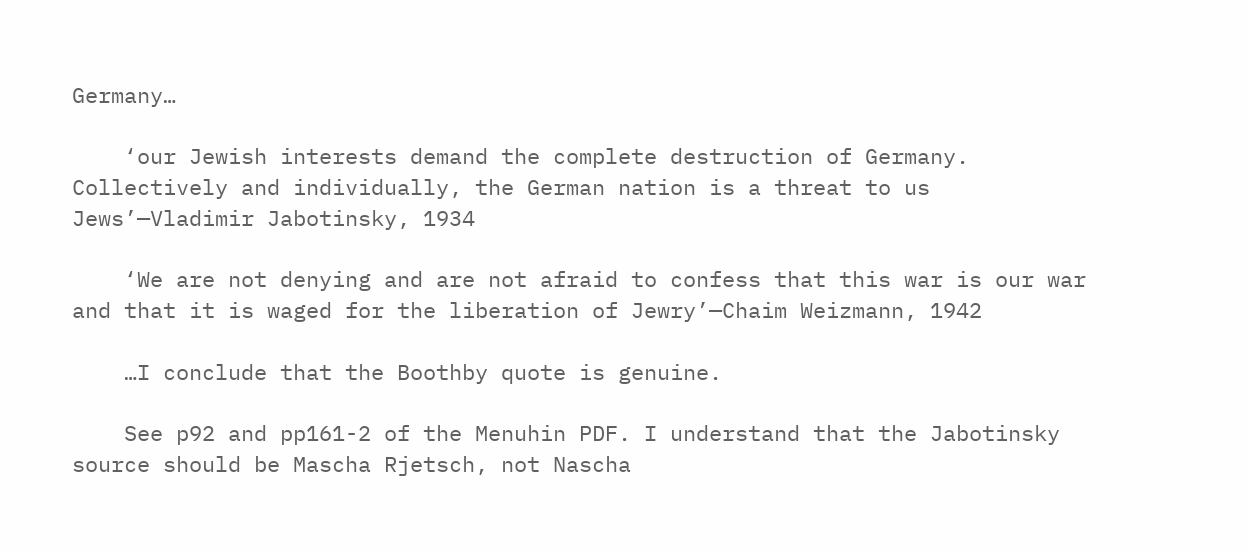Germany…

    ‘our Jewish interests demand the complete destruction of Germany. Collectively and individually, the German nation is a threat to us Jews’—Vladimir Jabotinsky, 1934

    ‘We are not denying and are not afraid to confess that this war is our war and that it is waged for the liberation of Jewry’—Chaim Weizmann, 1942

    …I conclude that the Boothby quote is genuine.

    See p92 and pp161-2 of the Menuhin PDF. I understand that the Jabotinsky source should be Mascha Rjetsch, not Nascha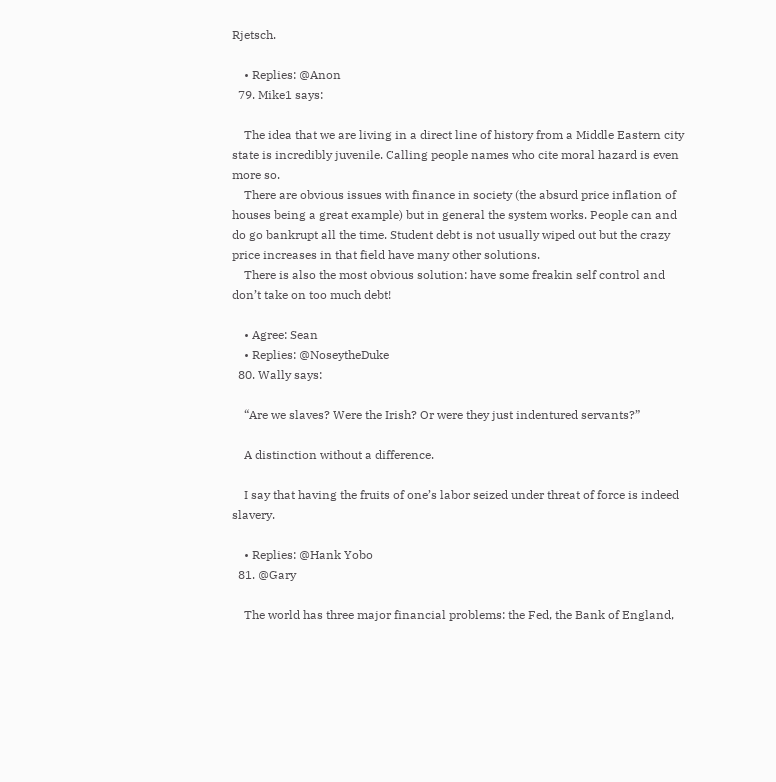Rjetsch.

    • Replies: @Anon
  79. Mike1 says:

    The idea that we are living in a direct line of history from a Middle Eastern city state is incredibly juvenile. Calling people names who cite moral hazard is even more so.
    There are obvious issues with finance in society (the absurd price inflation of houses being a great example) but in general the system works. People can and do go bankrupt all the time. Student debt is not usually wiped out but the crazy price increases in that field have many other solutions.
    There is also the most obvious solution: have some freakin self control and don’t take on too much debt!

    • Agree: Sean
    • Replies: @NoseytheDuke
  80. Wally says:

    “Are we slaves? Were the Irish? Or were they just indentured servants?”

    A distinction without a difference.

    I say that having the fruits of one’s labor seized under threat of force is indeed slavery.

    • Replies: @Hank Yobo
  81. @Gary

    The world has three major financial problems: the Fed, the Bank of England,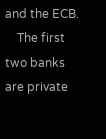and the ECB.
    The first two banks are private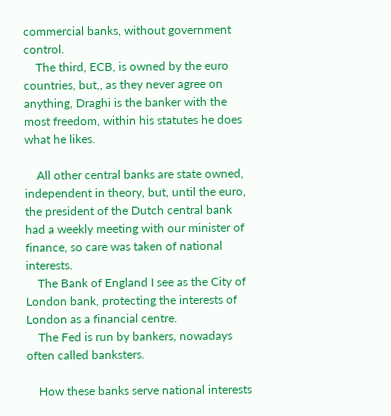commercial banks, without government control.
    The third, ECB, is owned by the euro countries, but,, as they never agree on anything, Draghi is the banker with the most freedom, within his statutes he does what he likes.

    All other central banks are state owned, independent in theory, but, until the euro, the president of the Dutch central bank had a weekly meeting with our minister of finance, so care was taken of national interests.
    The Bank of England I see as the City of London bank, protecting the interests of London as a financial centre.
    The Fed is run by bankers, nowadays often called banksters.

    How these banks serve national interests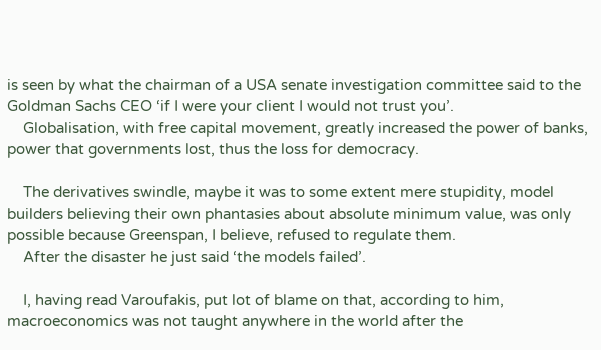is seen by what the chairman of a USA senate investigation committee said to the Goldman Sachs CEO ‘if I were your client I would not trust you’.
    Globalisation, with free capital movement, greatly increased the power of banks, power that governments lost, thus the loss for democracy.

    The derivatives swindle, maybe it was to some extent mere stupidity, model builders believing their own phantasies about absolute minimum value, was only possible because Greenspan, I believe, refused to regulate them.
    After the disaster he just said ‘the models failed’.

    I, having read Varoufakis, put lot of blame on that, according to him, macroeconomics was not taught anywhere in the world after the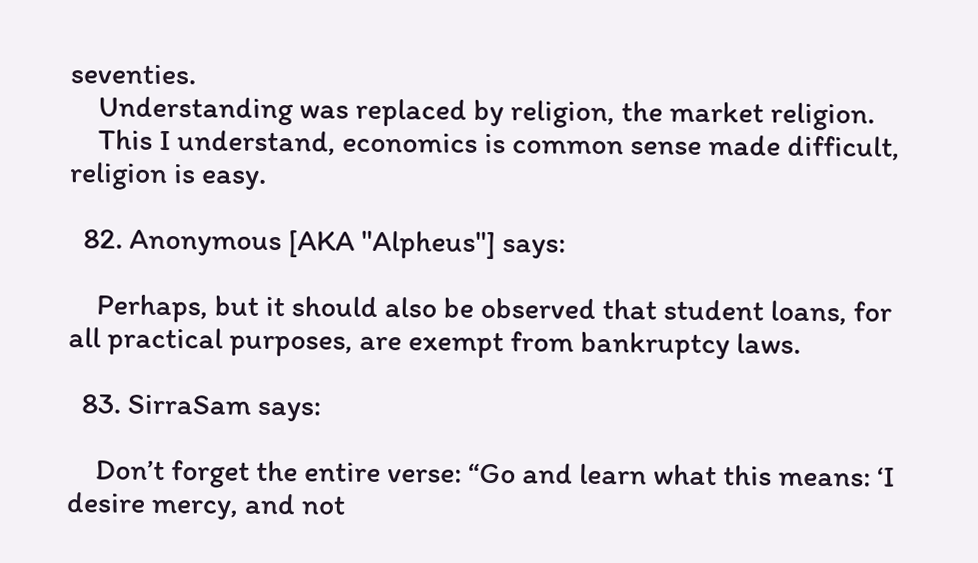seventies.
    Understanding was replaced by religion, the market religion.
    This I understand, economics is common sense made difficult, religion is easy.

  82. Anonymous [AKA "Alpheus"] says:

    Perhaps, but it should also be observed that student loans, for all practical purposes, are exempt from bankruptcy laws.

  83. SirraSam says:

    Don’t forget the entire verse: “Go and learn what this means: ‘I desire mercy, and not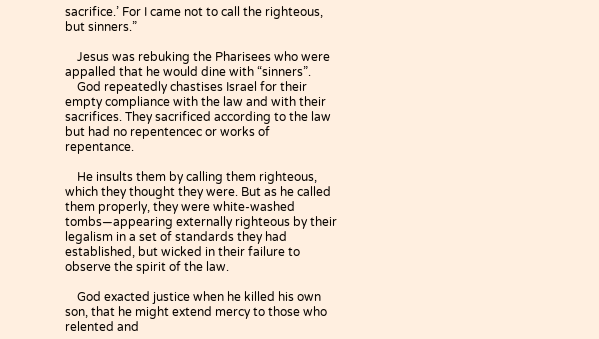sacrifice.’ For I came not to call the righteous, but sinners.”

    Jesus was rebuking the Pharisees who were appalled that he would dine with “sinners”.
    God repeatedly chastises Israel for their empty compliance with the law and with their sacrifices. They sacrificed according to the law but had no repentencec or works of repentance.

    He insults them by calling them righteous, which they thought they were. But as he called them properly, they were white-washed tombs—appearing externally righteous by their legalism in a set of standards they had established, but wicked in their failure to observe the spirit of the law.

    God exacted justice when he killed his own son, that he might extend mercy to those who relented and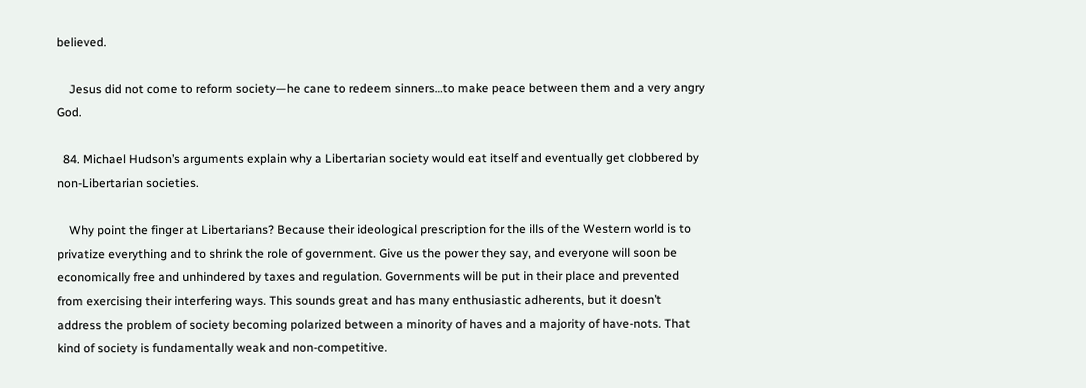believed.

    Jesus did not come to reform society—he cane to redeem sinners…to make peace between them and a very angry God.

  84. Michael Hudson’s arguments explain why a Libertarian society would eat itself and eventually get clobbered by non-Libertarian societies.

    Why point the finger at Libertarians? Because their ideological prescription for the ills of the Western world is to privatize everything and to shrink the role of government. Give us the power they say, and everyone will soon be economically free and unhindered by taxes and regulation. Governments will be put in their place and prevented from exercising their interfering ways. This sounds great and has many enthusiastic adherents, but it doesn’t address the problem of society becoming polarized between a minority of haves and a majority of have-nots. That kind of society is fundamentally weak and non-competitive.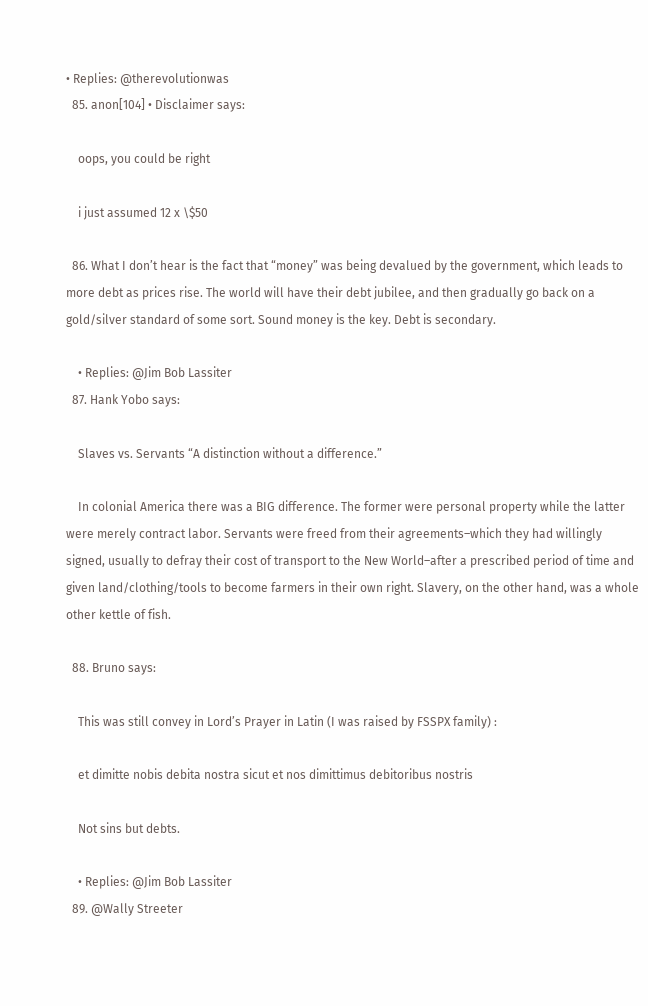• Replies: @therevolutionwas
  85. anon[104] • Disclaimer says:

    oops, you could be right

    i just assumed 12 x \$50

  86. What I don’t hear is the fact that “money” was being devalued by the government, which leads to more debt as prices rise. The world will have their debt jubilee, and then gradually go back on a gold/silver standard of some sort. Sound money is the key. Debt is secondary.

    • Replies: @Jim Bob Lassiter
  87. Hank Yobo says:

    Slaves vs. Servants “A distinction without a difference.”

    In colonial America there was a BIG difference. The former were personal property while the latter were merely contract labor. Servants were freed from their agreements–which they had willingly signed, usually to defray their cost of transport to the New World–after a prescribed period of time and given land/clothing/tools to become farmers in their own right. Slavery, on the other hand, was a whole other kettle of fish.

  88. Bruno says:

    This was still convey in Lord’s Prayer in Latin (I was raised by FSSPX family) :

    et dimitte nobis debita nostra sicut et nos dimittimus debitoribus nostris

    Not sins but debts.

    • Replies: @Jim Bob Lassiter
  89. @Wally Streeter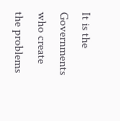It is the Governments who create the problems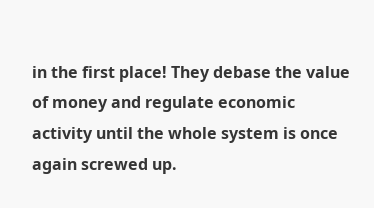in the first place! They debase the value of money and regulate economic activity until the whole system is once again screwed up.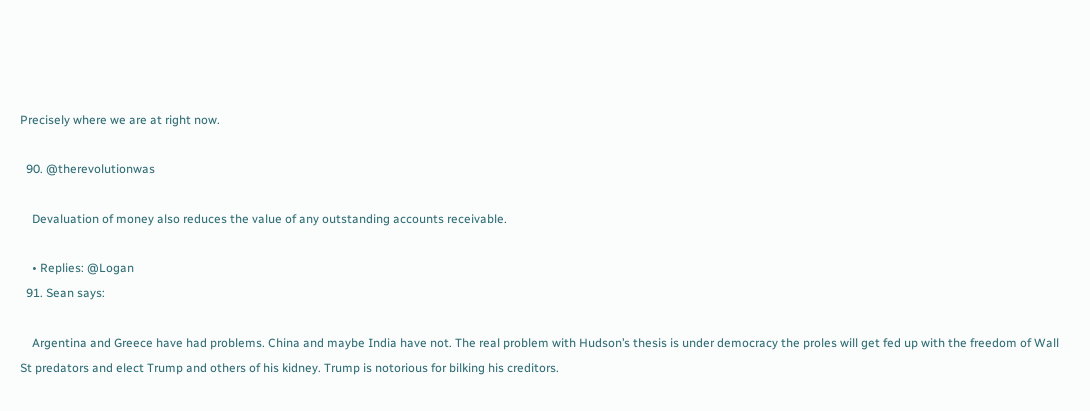Precisely where we are at right now.

  90. @therevolutionwas

    Devaluation of money also reduces the value of any outstanding accounts receivable.

    • Replies: @Logan
  91. Sean says:

    Argentina and Greece have had problems. China and maybe India have not. The real problem with Hudson’s thesis is under democracy the proles will get fed up with the freedom of Wall St predators and elect Trump and others of his kidney. Trump is notorious for bilking his creditors.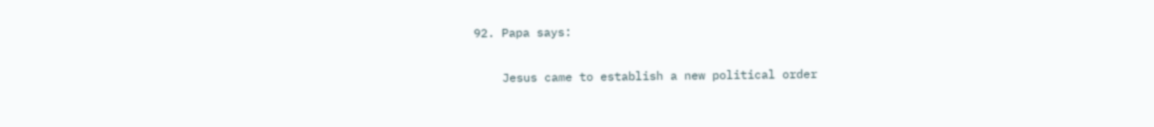92. Papa says:

    Jesus came to establish a new political order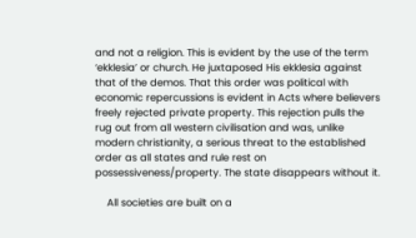and not a religion. This is evident by the use of the term ‘ekklesia’ or church. He juxtaposed His ekklesia against that of the demos. That this order was political with economic repercussions is evident in Acts where believers freely rejected private property. This rejection pulls the rug out from all western civilisation and was, unlike modern christianity, a serious threat to the established order as all states and rule rest on possessiveness/property. The state disappears without it.

    All societies are built on a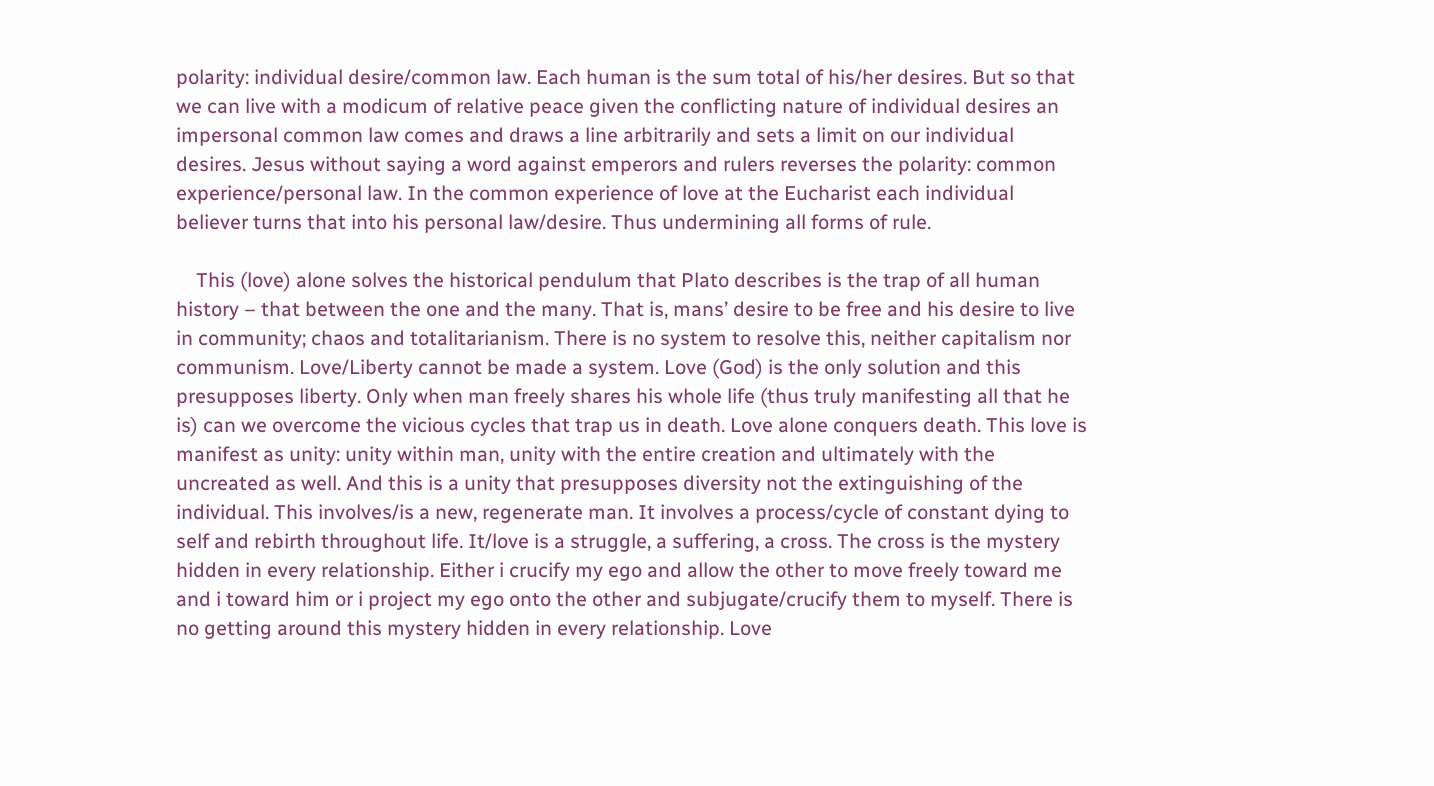polarity: individual desire/common law. Each human is the sum total of his/her desires. But so that we can live with a modicum of relative peace given the conflicting nature of individual desires an impersonal common law comes and draws a line arbitrarily and sets a limit on our individual desires. Jesus without saying a word against emperors and rulers reverses the polarity: common experience/personal law. In the common experience of love at the Eucharist each individual believer turns that into his personal law/desire. Thus undermining all forms of rule.

    This (love) alone solves the historical pendulum that Plato describes is the trap of all human history – that between the one and the many. That is, mans’ desire to be free and his desire to live in community; chaos and totalitarianism. There is no system to resolve this, neither capitalism nor communism. Love/Liberty cannot be made a system. Love (God) is the only solution and this presupposes liberty. Only when man freely shares his whole life (thus truly manifesting all that he is) can we overcome the vicious cycles that trap us in death. Love alone conquers death. This love is manifest as unity: unity within man, unity with the entire creation and ultimately with the uncreated as well. And this is a unity that presupposes diversity not the extinguishing of the individual. This involves/is a new, regenerate man. It involves a process/cycle of constant dying to self and rebirth throughout life. It/love is a struggle, a suffering, a cross. The cross is the mystery hidden in every relationship. Either i crucify my ego and allow the other to move freely toward me and i toward him or i project my ego onto the other and subjugate/crucify them to myself. There is no getting around this mystery hidden in every relationship. Love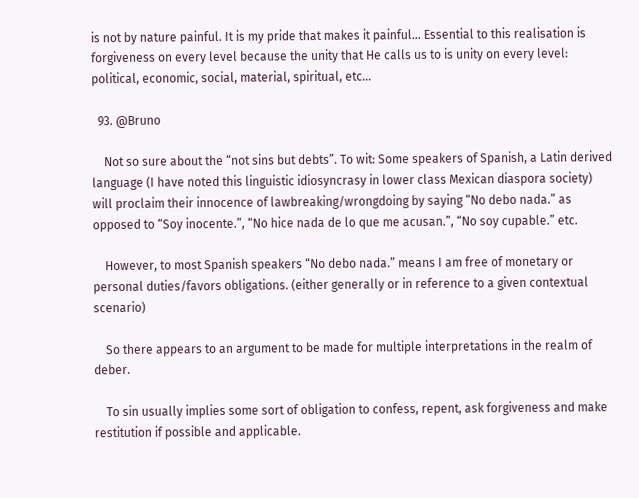is not by nature painful. It is my pride that makes it painful… Essential to this realisation is forgiveness on every level because the unity that He calls us to is unity on every level: political, economic, social, material, spiritual, etc…

  93. @Bruno

    Not so sure about the “not sins but debts”. To wit: Some speakers of Spanish, a Latin derived language (I have noted this linguistic idiosyncrasy in lower class Mexican diaspora society) will proclaim their innocence of lawbreaking/wrongdoing by saying “No debo nada.” as opposed to “Soy inocente.”, “No hice nada de lo que me acusan.”, “No soy cupable.” etc.

    However, to most Spanish speakers “No debo nada.” means I am free of monetary or personal duties/favors obligations. (either generally or in reference to a given contextual scenario)

    So there appears to an argument to be made for multiple interpretations in the realm of deber.

    To sin usually implies some sort of obligation to confess, repent, ask forgiveness and make restitution if possible and applicable.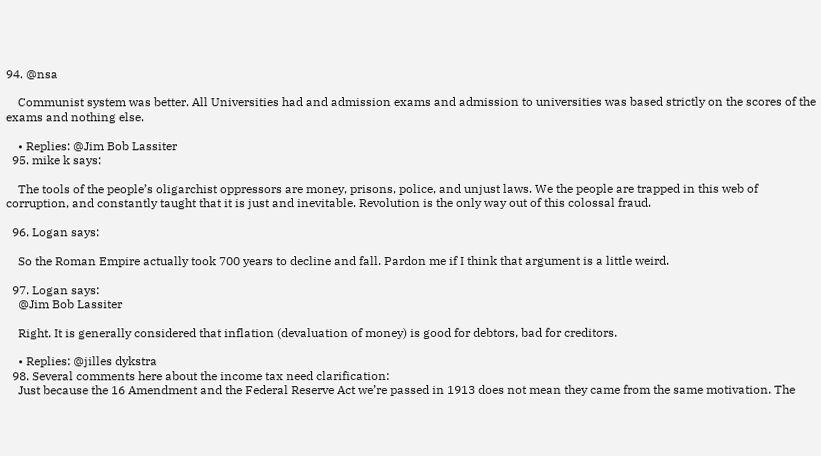94. @nsa

    Communist system was better. All Universities had and admission exams and admission to universities was based strictly on the scores of the exams and nothing else.

    • Replies: @Jim Bob Lassiter
  95. mike k says:

    The tools of the people’s oligarchist oppressors are money, prisons, police, and unjust laws. We the people are trapped in this web of corruption, and constantly taught that it is just and inevitable. Revolution is the only way out of this colossal fraud.

  96. Logan says:

    So the Roman Empire actually took 700 years to decline and fall. Pardon me if I think that argument is a little weird.

  97. Logan says:
    @Jim Bob Lassiter

    Right. It is generally considered that inflation (devaluation of money) is good for debtors, bad for creditors.

    • Replies: @jilles dykstra
  98. Several comments here about the income tax need clarification:
    Just because the 16 Amendment and the Federal Reserve Act we’re passed in 1913 does not mean they came from the same motivation. The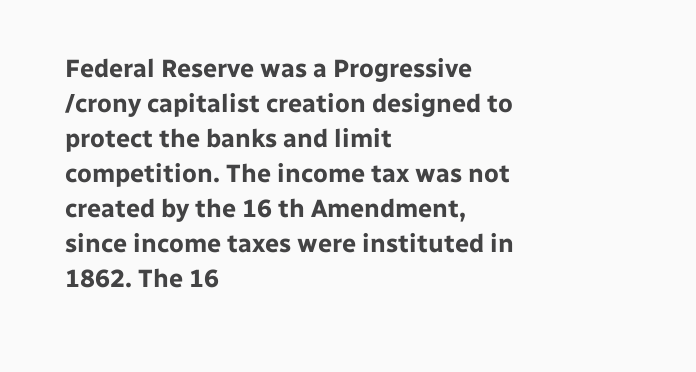Federal Reserve was a Progressive /crony capitalist creation designed to protect the banks and limit competition. The income tax was not created by the 16 th Amendment, since income taxes were instituted in 1862. The 16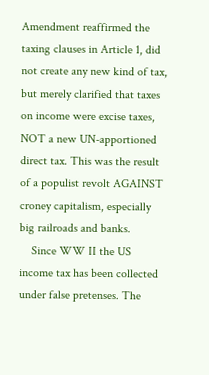Amendment reaffirmed the taxing clauses in Article 1, did not create any new kind of tax, but merely clarified that taxes on income were excise taxes, NOT a new UN-apportioned direct tax. This was the result of a populist revolt AGAINST croney capitalism, especially big railroads and banks.
    Since WW II the US income tax has been collected under false pretenses. The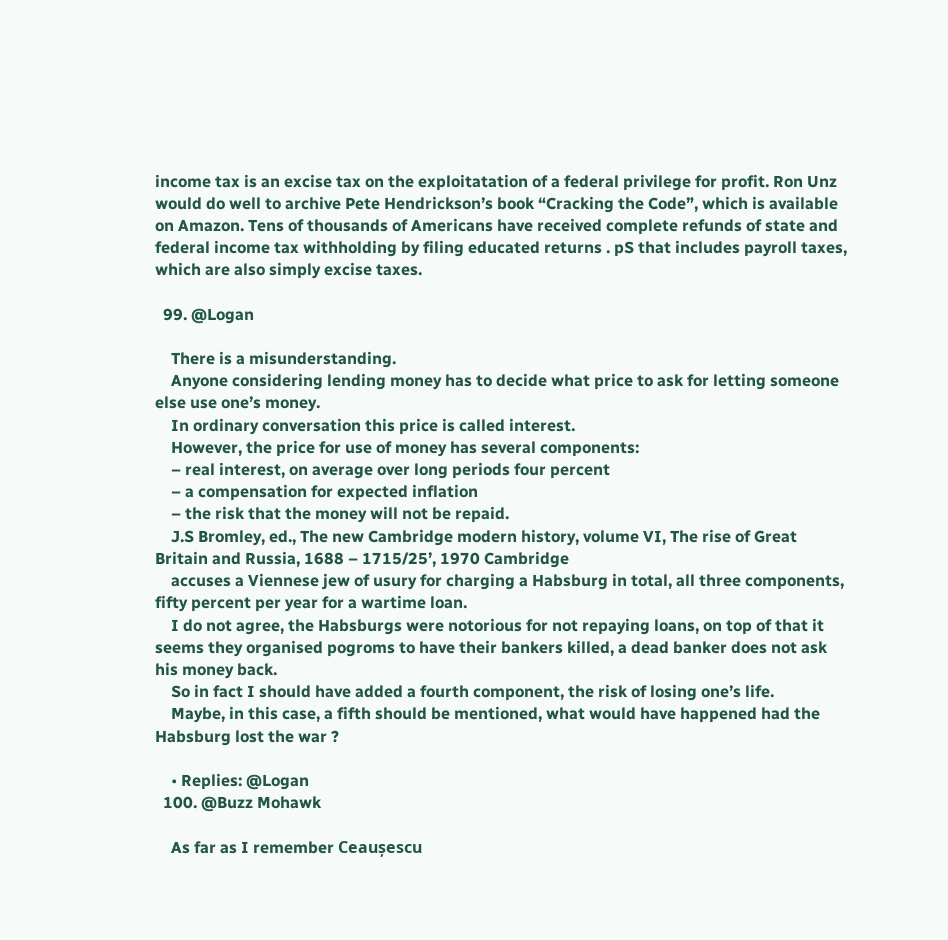income tax is an excise tax on the exploitatation of a federal privilege for profit. Ron Unz would do well to archive Pete Hendrickson’s book “Cracking the Code”, which is available on Amazon. Tens of thousands of Americans have received complete refunds of state and federal income tax withholding by filing educated returns . pS that includes payroll taxes, which are also simply excise taxes.

  99. @Logan

    There is a misunderstanding.
    Anyone considering lending money has to decide what price to ask for letting someone else use one’s money.
    In ordinary conversation this price is called interest.
    However, the price for use of money has several components:
    – real interest, on average over long periods four percent
    – a compensation for expected inflation
    – the risk that the money will not be repaid.
    J.S Bromley, ed., The new Cambridge modern history, volume VI, The rise of Great Britain and Russia, 1688 – 1715/25’, 1970 Cambridge
    accuses a Viennese jew of usury for charging a Habsburg in total, all three components, fifty percent per year for a wartime loan.
    I do not agree, the Habsburgs were notorious for not repaying loans, on top of that it seems they organised pogroms to have their bankers killed, a dead banker does not ask his money back.
    So in fact I should have added a fourth component, the risk of losing one’s life.
    Maybe, in this case, a fifth should be mentioned, what would have happened had the Habsburg lost the war ?

    • Replies: @Logan
  100. @Buzz Mohawk

    As far as I remember Ceaușescu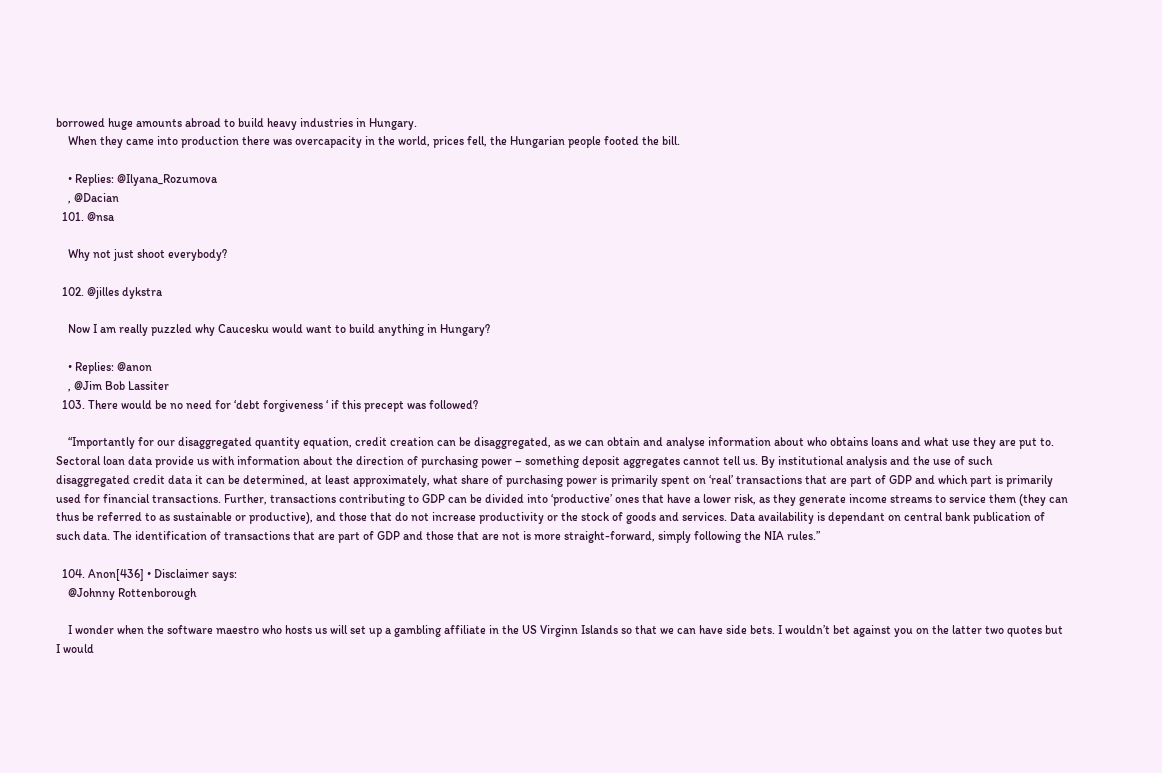borrowed huge amounts abroad to build heavy industries in Hungary.
    When they came into production there was overcapacity in the world, prices fell, the Hungarian people footed the bill.

    • Replies: @Ilyana_Rozumova
    , @Dacian
  101. @nsa

    Why not just shoot everybody?

  102. @jilles dykstra

    Now I am really puzzled why Caucesku would want to build anything in Hungary?

    • Replies: @anon
    , @Jim Bob Lassiter
  103. There would be no need for ‘debt forgiveness ‘ if this precept was followed?

    “Importantly for our disaggregated quantity equation, credit creation can be disaggregated, as we can obtain and analyse information about who obtains loans and what use they are put to. Sectoral loan data provide us with information about the direction of purchasing power – something deposit aggregates cannot tell us. By institutional analysis and the use of such disaggregated credit data it can be determined, at least approximately, what share of purchasing power is primarily spent on ‘real’ transactions that are part of GDP and which part is primarily used for financial transactions. Further, transactions contributing to GDP can be divided into ‘productive’ ones that have a lower risk, as they generate income streams to service them (they can thus be referred to as sustainable or productive), and those that do not increase productivity or the stock of goods and services. Data availability is dependant on central bank publication of such data. The identification of transactions that are part of GDP and those that are not is more straight-forward, simply following the NIA rules.”

  104. Anon[436] • Disclaimer says:
    @Johnny Rottenborough

    I wonder when the software maestro who hosts us will set up a gambling affiliate in the US Virginn Islands so that we can have side bets. I wouldn’t bet against you on the latter two quotes but I would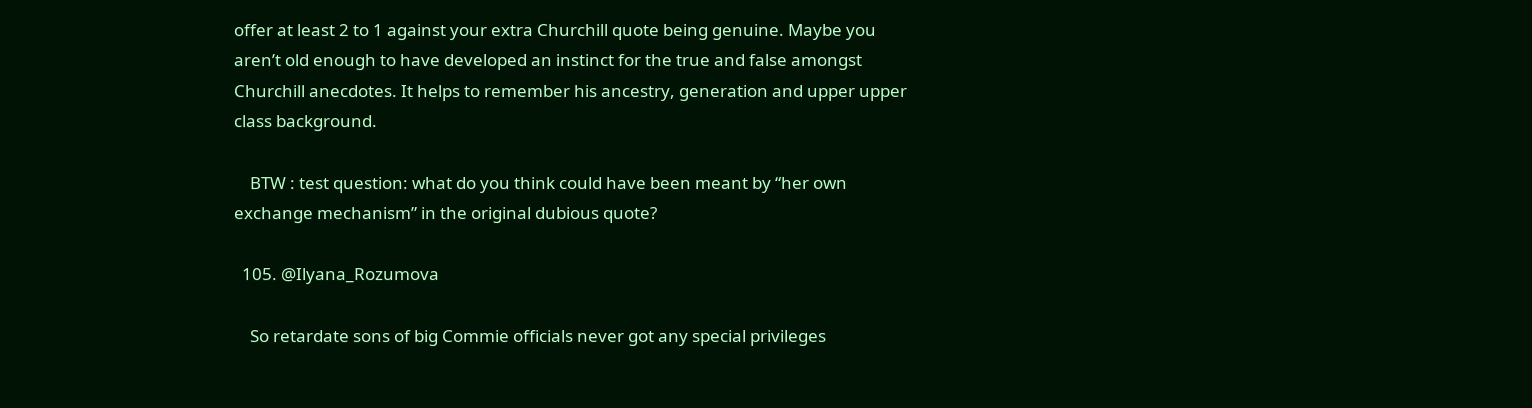offer at least 2 to 1 against your extra Churchill quote being genuine. Maybe you aren’t old enough to have developed an instinct for the true and false amongst Churchill anecdotes. It helps to remember his ancestry, generation and upper upper class background.

    BTW : test question: what do you think could have been meant by “her own exchange mechanism” in the original dubious quote?

  105. @Ilyana_Rozumova

    So retardate sons of big Commie officials never got any special privileges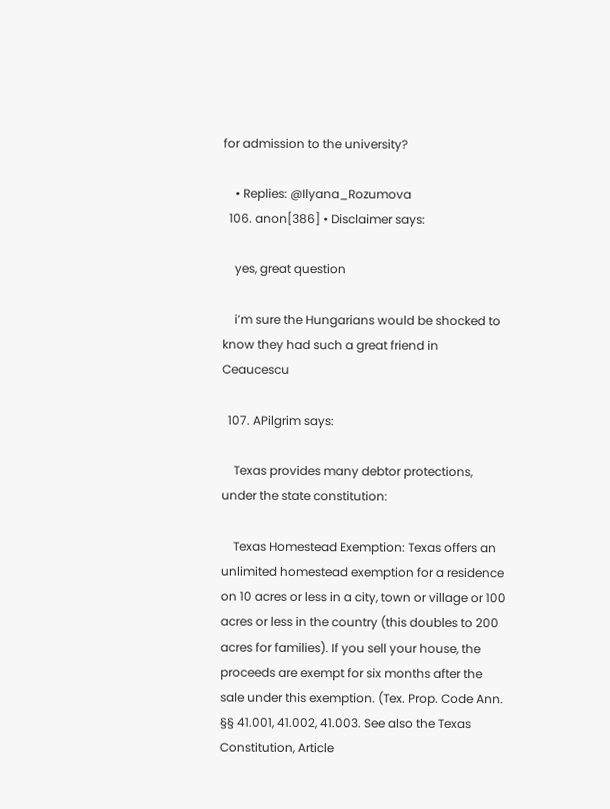for admission to the university?

    • Replies: @Ilyana_Rozumova
  106. anon[386] • Disclaimer says:

    yes, great question

    i’m sure the Hungarians would be shocked to know they had such a great friend in Ceaucescu

  107. APilgrim says:

    Texas provides many debtor protections, under the state constitution:

    Texas Homestead Exemption: Texas offers an unlimited homestead exemption for a residence on 10 acres or less in a city, town or village or 100 acres or less in the country (this doubles to 200 acres for families). If you sell your house, the proceeds are exempt for six months after the sale under this exemption. (Tex. Prop. Code Ann. §§ 41.001, 41.002, 41.003. See also the Texas Constitution, Article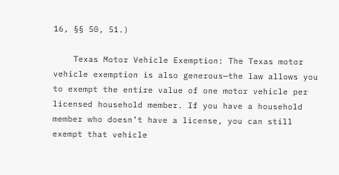16, §§ 50, 51.)

    Texas Motor Vehicle Exemption: The Texas motor vehicle exemption is also generous—the law allows you to exempt the entire value of one motor vehicle per licensed household member. If you have a household member who doesn’t have a license, you can still exempt that vehicle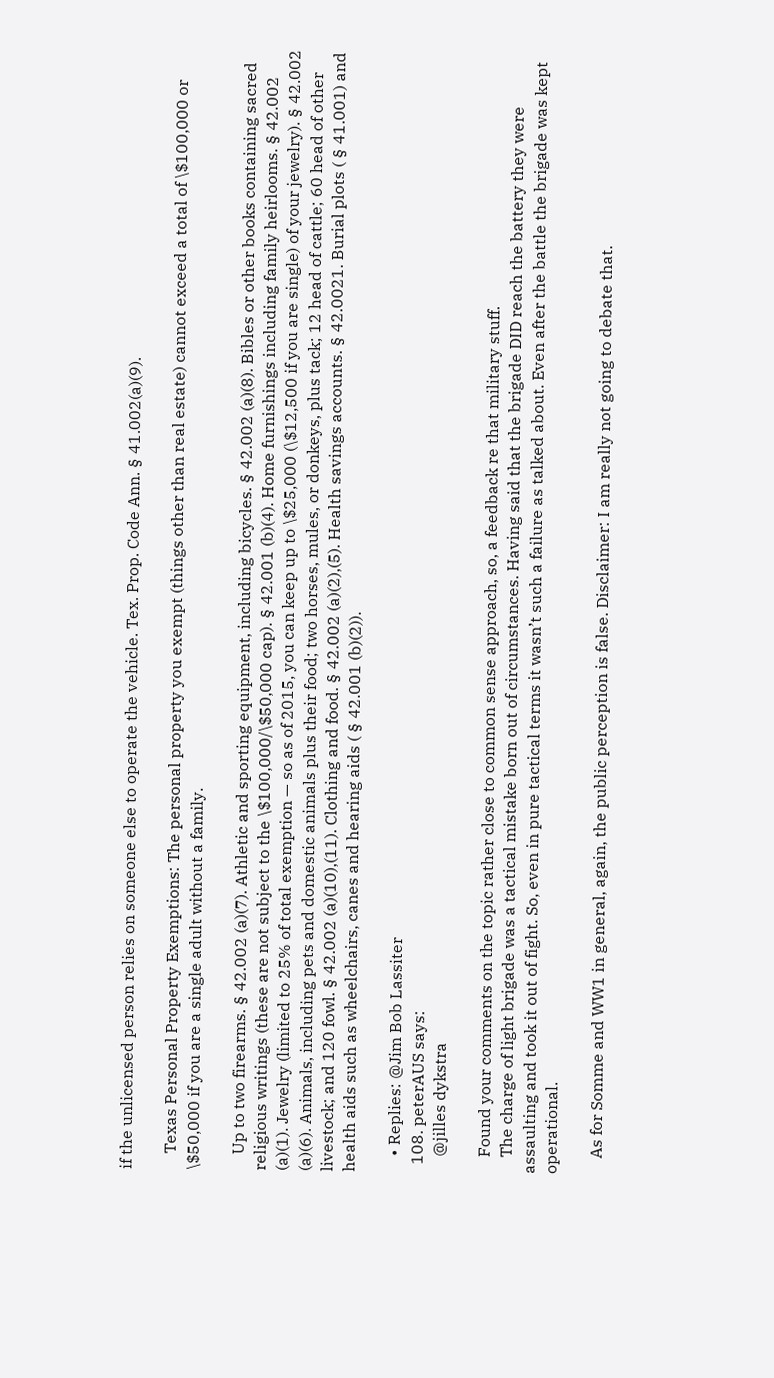if the unlicensed person relies on someone else to operate the vehicle. Tex. Prop. Code Ann. § 41.002(a)(9).

    Texas Personal Property Exemptions: The personal property you exempt (things other than real estate) cannot exceed a total of \$100,000 or \$50,000 if you are a single adult without a family.

    Up to two firearms. § 42.002 (a)(7). Athletic and sporting equipment, including bicycles. § 42.002 (a)(8). Bibles or other books containing sacred religious writings (these are not subject to the \$100,000/\$50,000 cap). § 42.001 (b)(4). Home furnishings including family heirlooms. § 42.002 (a)(1). Jewelry (limited to 25% of total exemption — so as of 2015, you can keep up to \$25,000 (\$12,500 if you are single) of your jewelry). § 42.002 (a)(6). Animals, including pets and domestic animals plus their food; two horses, mules, or donkeys, plus tack; 12 head of cattle; 60 head of other livestock; and 120 fowl. § 42.002 (a)(10),(11). Clothing and food. § 42.002 (a)(2),(5). Health savings accounts. § 42.0021. Burial plots ( § 41.001) and health aids such as wheelchairs, canes and hearing aids ( § 42.001 (b)(2)).

    • Replies: @Jim Bob Lassiter
  108. peterAUS says:
    @jilles dykstra

    Found your comments on the topic rather close to common sense approach, so, a feedback re that military stuff.
    The charge of light brigade was a tactical mistake born out of circumstances. Having said that the brigade DID reach the battery they were assaulting and took it out of fight. So, even in pure tactical terms it wasn’t such a failure as talked about. Even after the battle the brigade was kept operational.

    As for Somme and WW1 in general, again, the public perception is false. Disclaimer: I am really not going to debate that.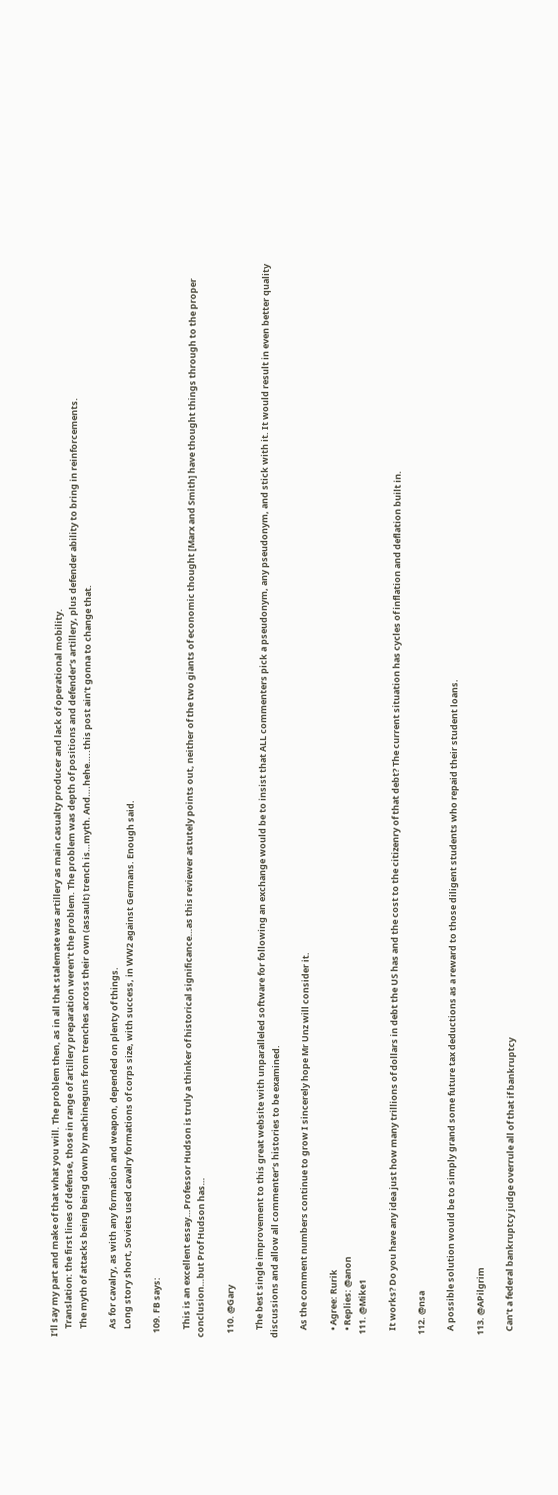I’ll say my part and make of that what you will. The problem then, as in all that stalemate was artillery as main casualty producer and lack of operational mobility.
    Translation: the first lines of defense, those in range of artillery preparation weren’t the problem. The problem was depth of positions and defender’s artillery, plus defender ability to bring in reinforcements.
    The myth of attacks being being down by machineguns from trenches across their own (assault) trench is…myth. And….hehe…..this post ain’t gonna to change that.

    As for cavalry, as with any formation and weapon, depended on plenty of things.
    Long story short, Soviets used cavalry formations of corps size, with success, in WW2 against Germans. Enough said.

  109. FB says:

    This is an excellent essay…Professor Hudson is truly a thinker of historical significance…as this reviewer astutely points out, neither of the two giants of economic thought [Marx and Smith] have thought things through to the proper conclusion…but Prof Hudson has…

  110. @Gary

    The best single improvement to this great website with unparalleled software for following an exchange would be to insist that ALL commenters pick a pseudonym, any pseudonym, and stick with it. It would result in even better quality discussions and allow all commenter’s histories to be examined.

    As the comment numbers continue to grow I sincerely hope Mr Unz will consider it.

    • Agree: Rurik
    • Replies: @anon
  111. @Mike1

    It works? Do you have any idea just how many trillions of dollars in debt the US has and the cost to the citizenry of that debt? The current situation has cycles of inflation and deflation built in.

  112. @nsa

    A possible solution would be to simply grand some future tax deductions as a reward to those diligent students who repaid their student loans.

  113. @APilgrim

    Can’t a federal bankruptcy judge overrule all of that if bankruptcy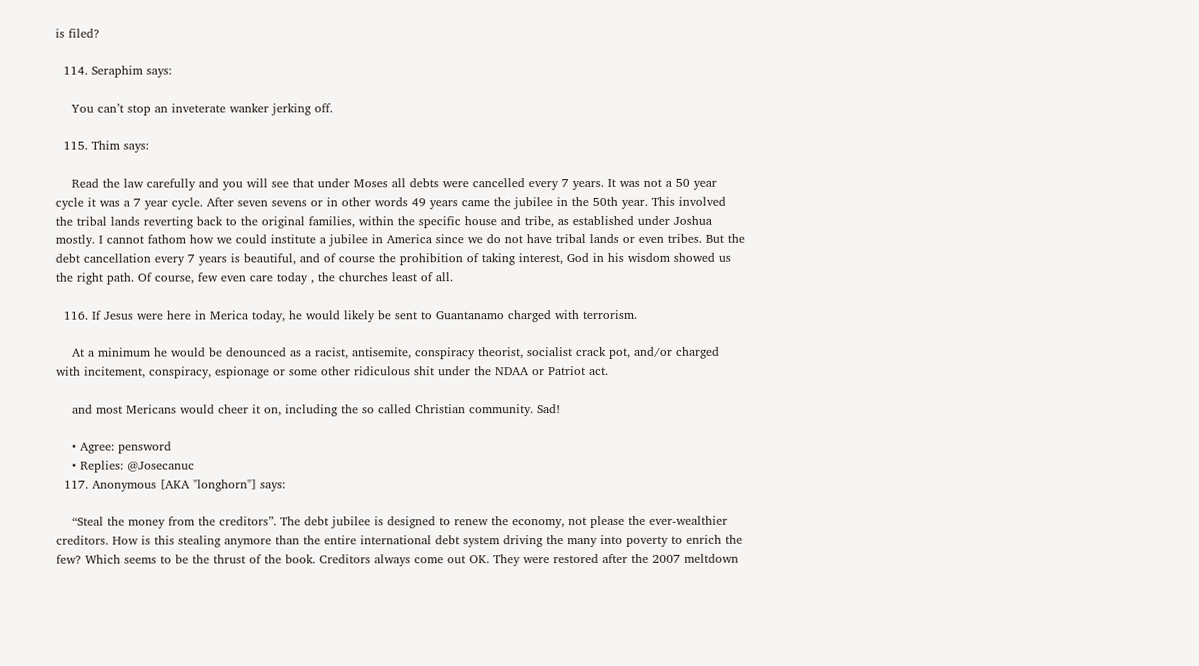is filed?

  114. Seraphim says:

    You can’t stop an inveterate wanker jerking off.

  115. Thim says:

    Read the law carefully and you will see that under Moses all debts were cancelled every 7 years. It was not a 50 year cycle it was a 7 year cycle. After seven sevens or in other words 49 years came the jubilee in the 50th year. This involved the tribal lands reverting back to the original families, within the specific house and tribe, as established under Joshua mostly. I cannot fathom how we could institute a jubilee in America since we do not have tribal lands or even tribes. But the debt cancellation every 7 years is beautiful, and of course the prohibition of taking interest, God in his wisdom showed us the right path. Of course, few even care today , the churches least of all.

  116. If Jesus were here in Merica today, he would likely be sent to Guantanamo charged with terrorism.

    At a minimum he would be denounced as a racist, antisemite, conspiracy theorist, socialist crack pot, and/or charged with incitement, conspiracy, espionage or some other ridiculous shit under the NDAA or Patriot act.

    and most Mericans would cheer it on, including the so called Christian community. Sad!

    • Agree: pensword
    • Replies: @Josecanuc
  117. Anonymous [AKA "longhorn"] says:

    “Steal the money from the creditors”. The debt jubilee is designed to renew the economy, not please the ever-wealthier creditors. How is this stealing anymore than the entire international debt system driving the many into poverty to enrich the few? Which seems to be the thrust of the book. Creditors always come out OK. They were restored after the 2007 meltdown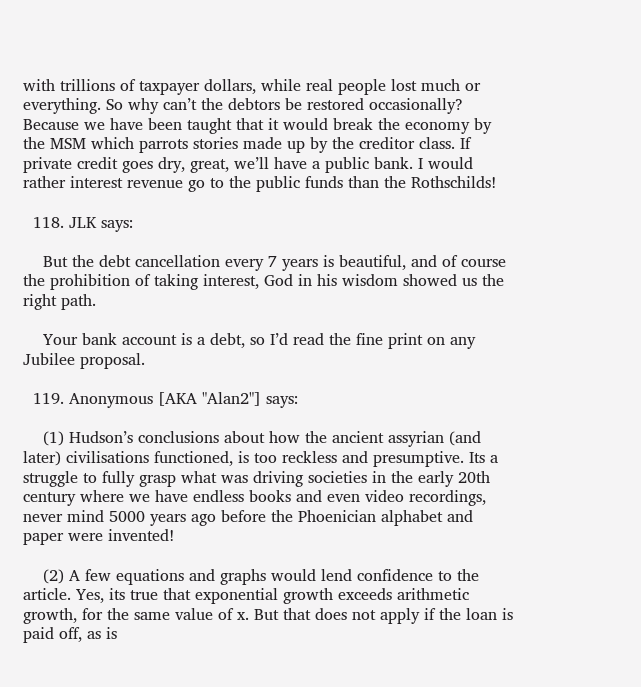with trillions of taxpayer dollars, while real people lost much or everything. So why can’t the debtors be restored occasionally? Because we have been taught that it would break the economy by the MSM which parrots stories made up by the creditor class. If private credit goes dry, great, we’ll have a public bank. I would rather interest revenue go to the public funds than the Rothschilds!

  118. JLK says:

    But the debt cancellation every 7 years is beautiful, and of course the prohibition of taking interest, God in his wisdom showed us the right path.

    Your bank account is a debt, so I’d read the fine print on any Jubilee proposal.

  119. Anonymous [AKA "Alan2"] says:

    (1) Hudson’s conclusions about how the ancient assyrian (and later) civilisations functioned, is too reckless and presumptive. Its a struggle to fully grasp what was driving societies in the early 20th century where we have endless books and even video recordings, never mind 5000 years ago before the Phoenician alphabet and paper were invented!

    (2) A few equations and graphs would lend confidence to the article. Yes, its true that exponential growth exceeds arithmetic growth, for the same value of x. But that does not apply if the loan is paid off, as is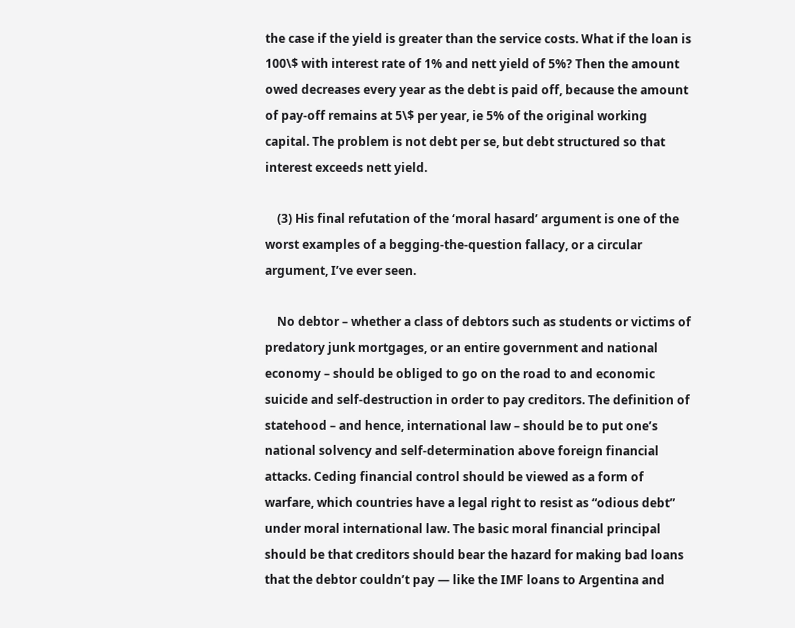the case if the yield is greater than the service costs. What if the loan is 100\$ with interest rate of 1% and nett yield of 5%? Then the amount owed decreases every year as the debt is paid off, because the amount of pay-off remains at 5\$ per year, ie 5% of the original working capital. The problem is not debt per se, but debt structured so that interest exceeds nett yield.

    (3) His final refutation of the ‘moral hasard’ argument is one of the worst examples of a begging-the-question fallacy, or a circular argument, I’ve ever seen.

    No debtor – whether a class of debtors such as students or victims of predatory junk mortgages, or an entire government and national economy – should be obliged to go on the road to and economic suicide and self-destruction in order to pay creditors. The definition of statehood – and hence, international law – should be to put one’s national solvency and self-determination above foreign financial attacks. Ceding financial control should be viewed as a form of warfare, which countries have a legal right to resist as “odious debt” under moral international law. The basic moral financial principal should be that creditors should bear the hazard for making bad loans that the debtor couldn’t pay — like the IMF loans to Argentina and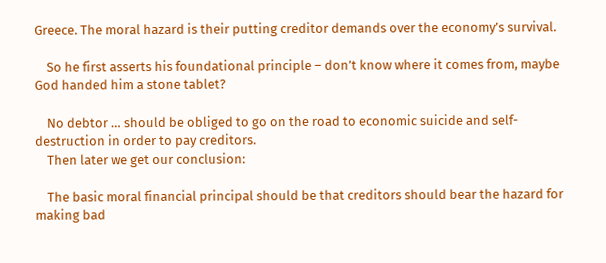Greece. The moral hazard is their putting creditor demands over the economy’s survival.

    So he first asserts his foundational principle – don’t know where it comes from, maybe God handed him a stone tablet?

    No debtor … should be obliged to go on the road to economic suicide and self-destruction in order to pay creditors.
    Then later we get our conclusion:

    The basic moral financial principal should be that creditors should bear the hazard for making bad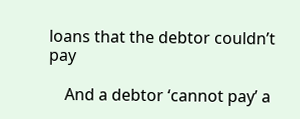loans that the debtor couldn’t pay

    And a debtor ‘cannot pay’ a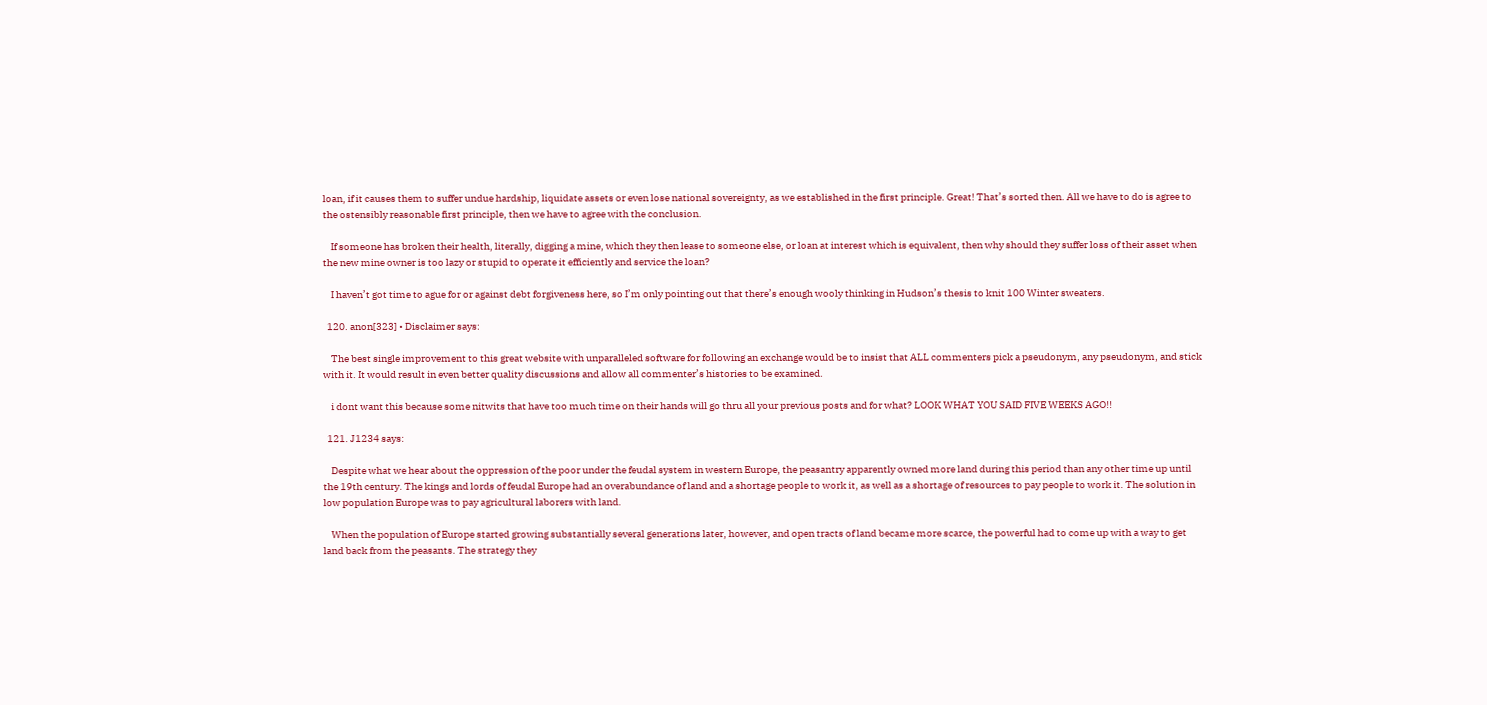loan, if it causes them to suffer undue hardship, liquidate assets or even lose national sovereignty, as we established in the first principle. Great! That’s sorted then. All we have to do is agree to the ostensibly reasonable first principle, then we have to agree with the conclusion.

    If someone has broken their health, literally, digging a mine, which they then lease to someone else, or loan at interest which is equivalent, then why should they suffer loss of their asset when the new mine owner is too lazy or stupid to operate it efficiently and service the loan?

    I haven’t got time to ague for or against debt forgiveness here, so I’m only pointing out that there’s enough wooly thinking in Hudson’s thesis to knit 100 Winter sweaters.

  120. anon[323] • Disclaimer says:

    The best single improvement to this great website with unparalleled software for following an exchange would be to insist that ALL commenters pick a pseudonym, any pseudonym, and stick with it. It would result in even better quality discussions and allow all commenter’s histories to be examined.

    i dont want this because some nitwits that have too much time on their hands will go thru all your previous posts and for what? LOOK WHAT YOU SAID FIVE WEEKS AGO!!

  121. J1234 says:

    Despite what we hear about the oppression of the poor under the feudal system in western Europe, the peasantry apparently owned more land during this period than any other time up until the 19th century. The kings and lords of feudal Europe had an overabundance of land and a shortage people to work it, as well as a shortage of resources to pay people to work it. The solution in low population Europe was to pay agricultural laborers with land.

    When the population of Europe started growing substantially several generations later, however, and open tracts of land became more scarce, the powerful had to come up with a way to get land back from the peasants. The strategy they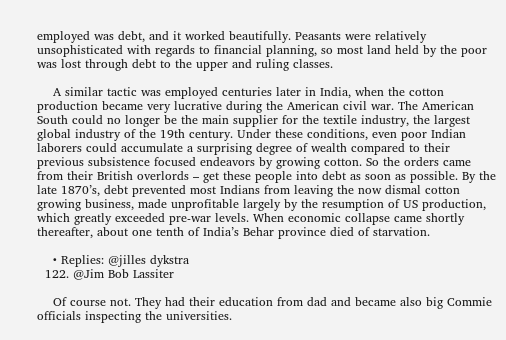employed was debt, and it worked beautifully. Peasants were relatively unsophisticated with regards to financial planning, so most land held by the poor was lost through debt to the upper and ruling classes.

    A similar tactic was employed centuries later in India, when the cotton production became very lucrative during the American civil war. The American South could no longer be the main supplier for the textile industry, the largest global industry of the 19th century. Under these conditions, even poor Indian laborers could accumulate a surprising degree of wealth compared to their previous subsistence focused endeavors by growing cotton. So the orders came from their British overlords – get these people into debt as soon as possible. By the late 1870’s, debt prevented most Indians from leaving the now dismal cotton growing business, made unprofitable largely by the resumption of US production, which greatly exceeded pre-war levels. When economic collapse came shortly thereafter, about one tenth of India’s Behar province died of starvation.

    • Replies: @jilles dykstra
  122. @Jim Bob Lassiter

    Of course not. They had their education from dad and became also big Commie officials inspecting the universities.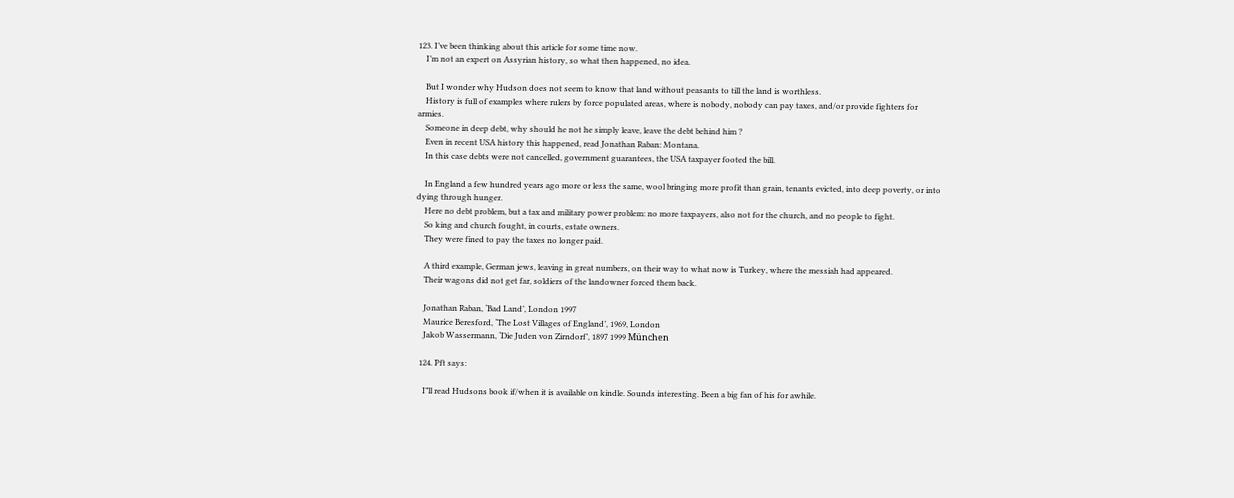123. I’ve been thinking about this article for some time now.
    I’m not an expert on Assyrian history, so what then happened, no idea.

    But I wonder why Hudson does not seem to know that land without peasants to till the land is worthless.
    History is full of examples where rulers by force populated areas, where is nobody, nobody can pay taxes, and/or provide fighters for armies.
    Someone in deep debt, why should he not he simply leave, leave the debt behind him ?
    Even in recent USA history this happened, read Jonathan Raban: Montana.
    In this case debts were not cancelled, government guarantees, the USA taxpayer footed the bill.

    In England a few hundred years ago more or less the same, wool bringing more profit than grain, tenants evicted, into deep poverty, or into dying through hunger.
    Here no debt problem, but a tax and military power problem: no more taxpayers, also not for the church, and no people to fight.
    So king and church fought, in courts, estate owners.
    They were fined to pay the taxes no longer paid.

    A third example, German jews, leaving in great numbers, on their way to what now is Turkey, where the messiah had appeared.
    Their wagons did not get far, soldiers of the landowner forced them back.

    Jonathan Raban, ‘Bad Land’, London 1997
    Maurice Beresford, ‘The Lost Villages of England’, 1969, London
    Jakob Wassermann, ‘Die Juden von Zirndorf’, 1897 1999 München

  124. Pft says:

    I”ll read Hudsons book if/when it is available on kindle. Sounds interesting. Been a big fan of his for awhile.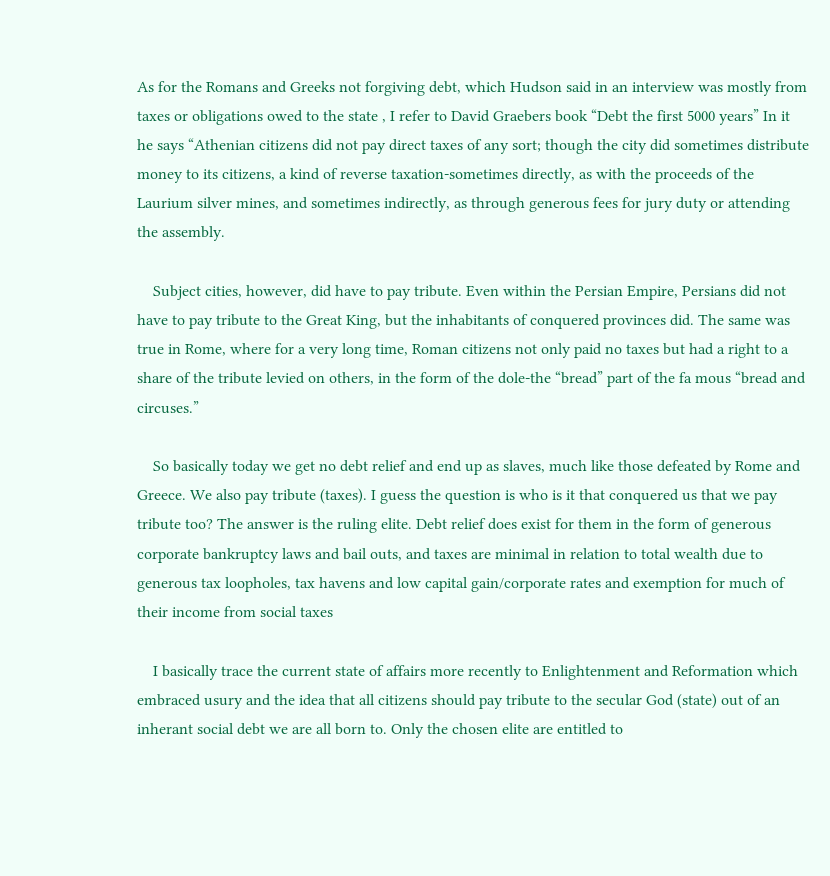As for the Romans and Greeks not forgiving debt, which Hudson said in an interview was mostly from taxes or obligations owed to the state , I refer to David Graebers book “Debt the first 5000 years” In it he says “Athenian citizens did not pay direct taxes of any sort; though the city did sometimes distribute money to its citizens, a kind of reverse taxation-sometimes directly, as with the proceeds of the Laurium silver mines, and sometimes indirectly, as through generous fees for jury duty or attending the assembly.

    Subject cities, however, did have to pay tribute. Even within the Persian Empire, Persians did not have to pay tribute to the Great King, but the inhabitants of conquered provinces did. The same was true in Rome, where for a very long time, Roman citizens not only paid no taxes but had a right to a share of the tribute levied on others, in the form of the dole-the “bread” part of the fa mous “bread and circuses.”

    So basically today we get no debt relief and end up as slaves, much like those defeated by Rome and Greece. We also pay tribute (taxes). I guess the question is who is it that conquered us that we pay tribute too? The answer is the ruling elite. Debt relief does exist for them in the form of generous corporate bankruptcy laws and bail outs, and taxes are minimal in relation to total wealth due to generous tax loopholes, tax havens and low capital gain/corporate rates and exemption for much of their income from social taxes

    I basically trace the current state of affairs more recently to Enlightenment and Reformation which embraced usury and the idea that all citizens should pay tribute to the secular God (state) out of an inherant social debt we are all born to. Only the chosen elite are entitled to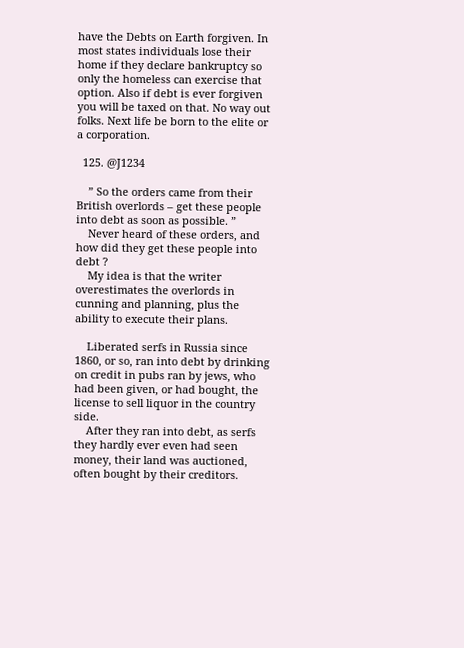have the Debts on Earth forgiven. In most states individuals lose their home if they declare bankruptcy so only the homeless can exercise that option. Also if debt is ever forgiven you will be taxed on that. No way out folks. Next life be born to the elite or a corporation.

  125. @J1234

    ” So the orders came from their British overlords – get these people into debt as soon as possible. ”
    Never heard of these orders, and how did they get these people into debt ?
    My idea is that the writer overestimates the overlords in cunning and planning, plus the ability to execute their plans.

    Liberated serfs in Russia since 1860, or so, ran into debt by drinking on credit in pubs ran by jews, who had been given, or had bought, the license to sell liquor in the country side.
    After they ran into debt, as serfs they hardly ever even had seen money, their land was auctioned, often bought by their creditors.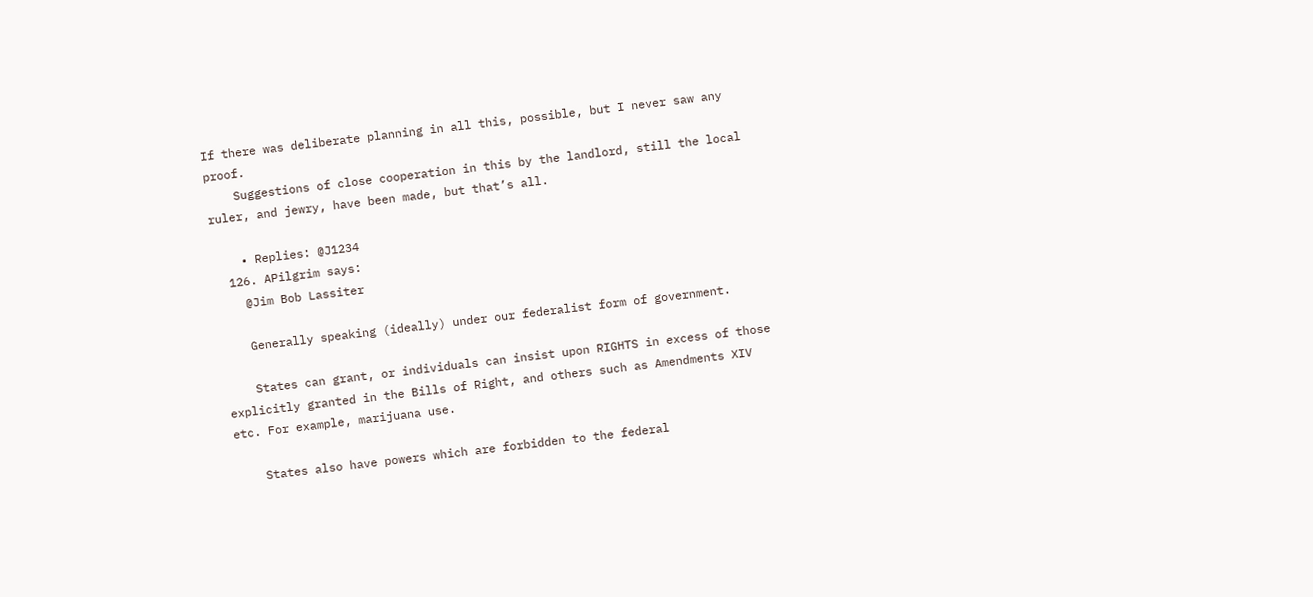If there was deliberate planning in all this, possible, but I never saw any proof.
    Suggestions of close cooperation in this by the landlord, still the local ruler, and jewry, have been made, but that’s all.

    • Replies: @J1234
  126. APilgrim says:
    @Jim Bob Lassiter

    Generally speaking (ideally) under our federalist form of government.

    States can grant, or individuals can insist upon RIGHTS in excess of those explicitly granted in the Bills of Right, and others such as Amendments XIV etc. For example, marijuana use.

    States also have powers which are forbidden to the federal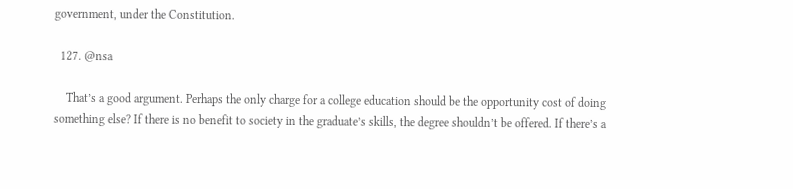government, under the Constitution.

  127. @nsa

    That’s a good argument. Perhaps the only charge for a college education should be the opportunity cost of doing something else? If there is no benefit to society in the graduate’s skills, the degree shouldn’t be offered. If there’s a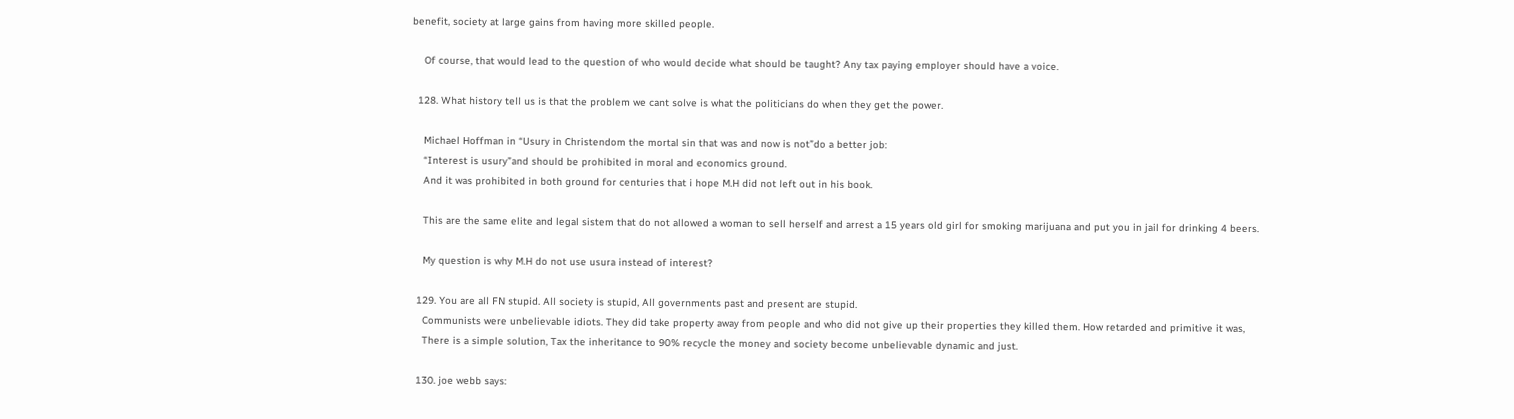benefit, society at large gains from having more skilled people.

    Of course, that would lead to the question of who would decide what should be taught? Any tax paying employer should have a voice.

  128. What history tell us is that the problem we cant solve is what the politicians do when they get the power.

    Michael Hoffman in “Usury in Christendom the mortal sin that was and now is not”do a better job:
    “Interest is usury”and should be prohibited in moral and economics ground.
    And it was prohibited in both ground for centuries that i hope M.H did not left out in his book.

    This are the same elite and legal sistem that do not allowed a woman to sell herself and arrest a 15 years old girl for smoking marijuana and put you in jail for drinking 4 beers.

    My question is why M.H do not use usura instead of interest?

  129. You are all FN stupid. All society is stupid, All governments past and present are stupid.
    Communists were unbelievable idiots. They did take property away from people and who did not give up their properties they killed them. How retarded and primitive it was,
    There is a simple solution, Tax the inheritance to 90% recycle the money and society become unbelievable dynamic and just.

  130. joe webb says: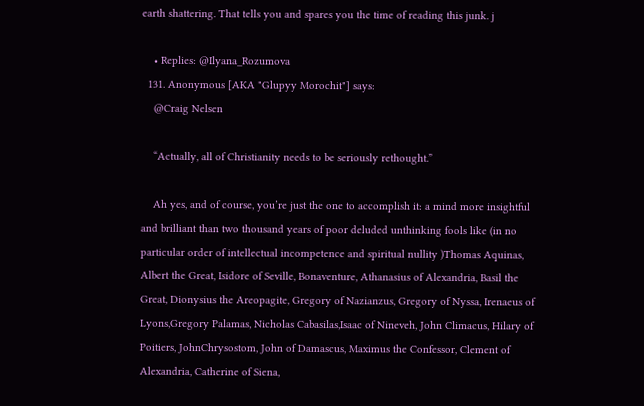earth shattering. That tells you and spares you the time of reading this junk. j

    • Replies: @Ilyana_Rozumova
  131. Anonymous [AKA "Glupyy Morochit"] says:
    @Craig Nelsen

    “Actually, all of Christianity needs to be seriously rethought.”

    Ah yes, and of course, you’re just the one to accomplish it: a mind more insightful and brilliant than two thousand years of poor deluded unthinking fools like (in no particular order of intellectual incompetence and spiritual nullity )Thomas Aquinas, Albert the Great, Isidore of Seville, Bonaventure, Athanasius of Alexandria, Basil the Great, Dionysius the Areopagite, Gregory of Nazianzus, Gregory of Nyssa, Irenaeus of Lyons,Gregory Palamas, Nicholas Cabasilas,Isaac of Nineveh, John Climacus, Hilary of Poitiers, JohnChrysostom, John of Damascus, Maximus the Confessor, Clement of Alexandria, Catherine of Siena,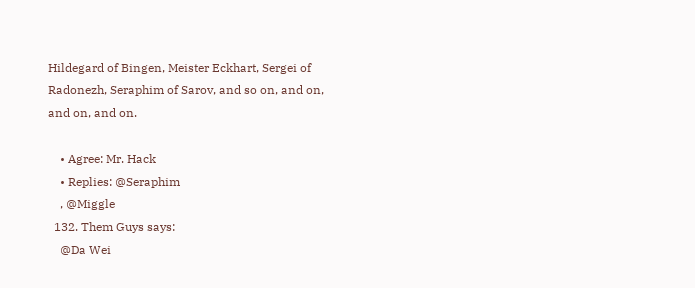Hildegard of Bingen, Meister Eckhart, Sergei of Radonezh, Seraphim of Sarov, and so on, and on, and on, and on.

    • Agree: Mr. Hack
    • Replies: @Seraphim
    , @Miggle
  132. Them Guys says:
    @Da Wei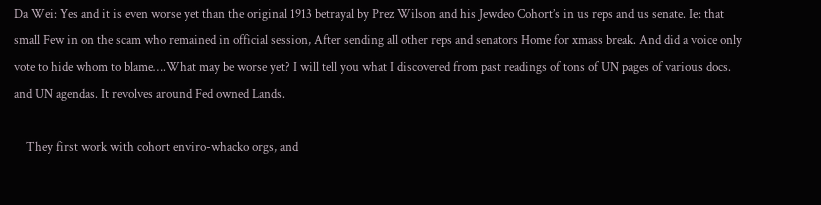Da Wei: Yes and it is even worse yet than the original 1913 betrayal by Prez Wilson and his Jewdeo Cohort’s in us reps and us senate. Ie: that small Few in on the scam who remained in official session, After sending all other reps and senators Home for xmass break. And did a voice only vote to hide whom to blame….What may be worse yet? I will tell you what I discovered from past readings of tons of UN pages of various docs. and UN agendas. It revolves around Fed owned Lands.

    They first work with cohort enviro-whacko orgs, and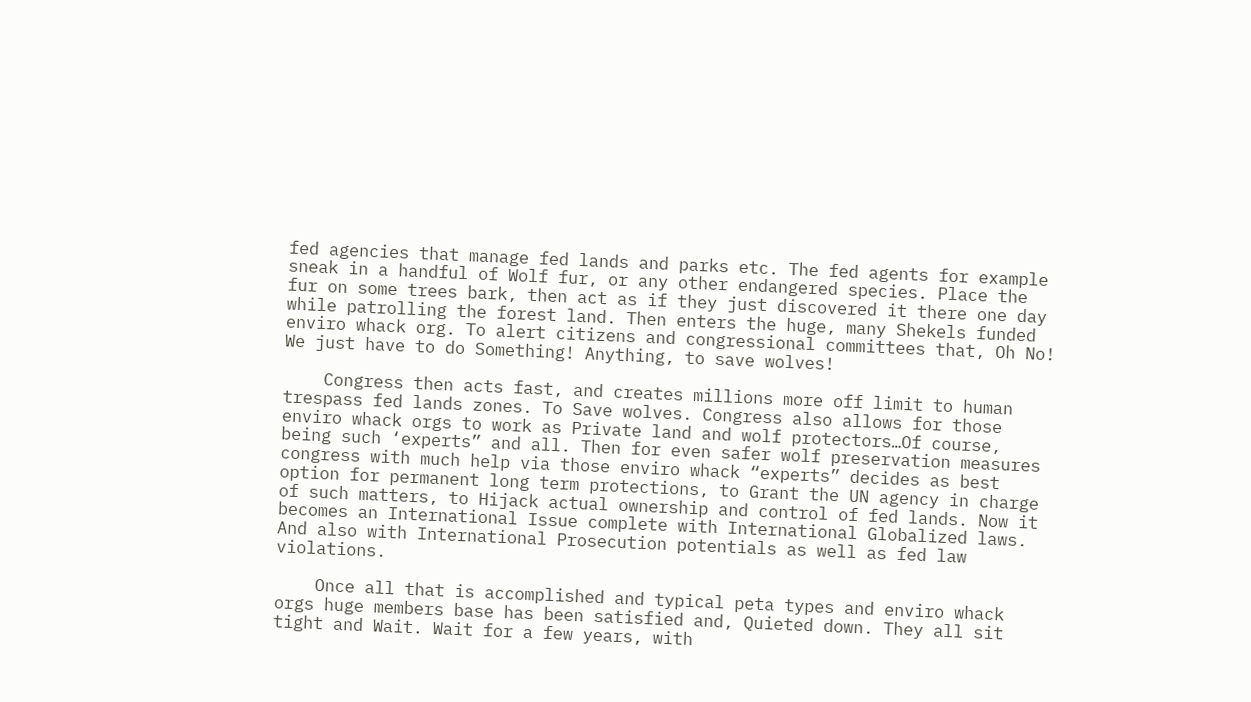fed agencies that manage fed lands and parks etc. The fed agents for example sneak in a handful of Wolf fur, or any other endangered species. Place the fur on some trees bark, then act as if they just discovered it there one day while patrolling the forest land. Then enters the huge, many Shekels funded enviro whack org. To alert citizens and congressional committees that, Oh No! We just have to do Something! Anything, to save wolves!

    Congress then acts fast, and creates millions more off limit to human trespass fed lands zones. To Save wolves. Congress also allows for those enviro whack orgs to work as Private land and wolf protectors…Of course, being such ‘experts” and all. Then for even safer wolf preservation measures congress with much help via those enviro whack “experts” decides as best option for permanent long term protections, to Grant the UN agency in charge of such matters, to Hijack actual ownership and control of fed lands. Now it becomes an International Issue complete with International Globalized laws. And also with International Prosecution potentials as well as fed law violations.

    Once all that is accomplished and typical peta types and enviro whack orgs huge members base has been satisfied and, Quieted down. They all sit tight and Wait. Wait for a few years, with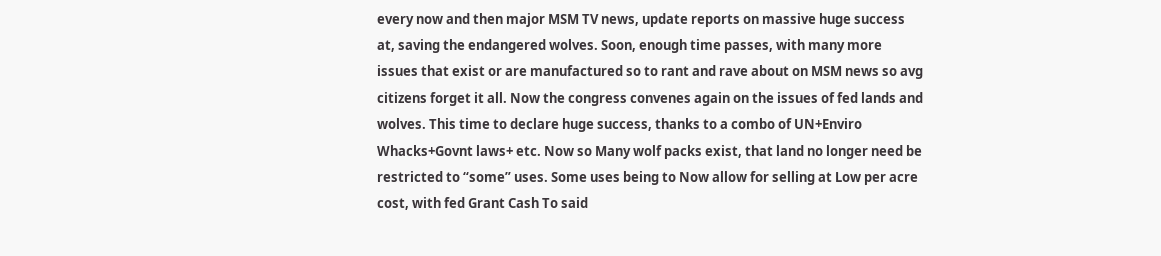every now and then major MSM TV news, update reports on massive huge success at, saving the endangered wolves. Soon, enough time passes, with many more issues that exist or are manufactured so to rant and rave about on MSM news so avg citizens forget it all. Now the congress convenes again on the issues of fed lands and wolves. This time to declare huge success, thanks to a combo of UN+Enviro Whacks+Govnt laws+ etc. Now so Many wolf packs exist, that land no longer need be restricted to “some” uses. Some uses being to Now allow for selling at Low per acre cost, with fed Grant Cash To said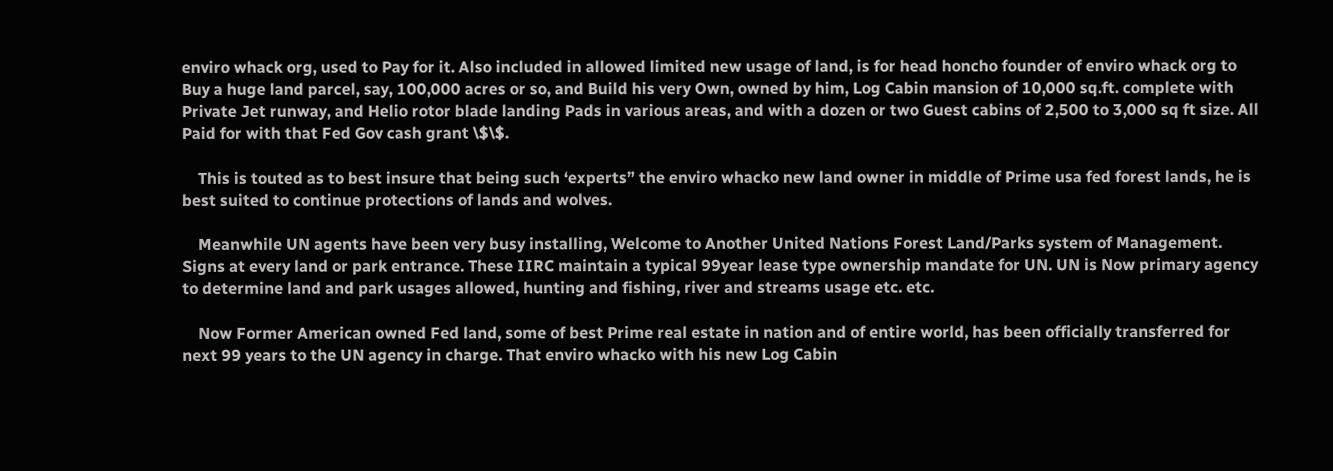enviro whack org, used to Pay for it. Also included in allowed limited new usage of land, is for head honcho founder of enviro whack org to Buy a huge land parcel, say, 100,000 acres or so, and Build his very Own, owned by him, Log Cabin mansion of 10,000 sq.ft. complete with Private Jet runway, and Helio rotor blade landing Pads in various areas, and with a dozen or two Guest cabins of 2,500 to 3,000 sq ft size. All Paid for with that Fed Gov cash grant \$\$.

    This is touted as to best insure that being such ‘experts” the enviro whacko new land owner in middle of Prime usa fed forest lands, he is best suited to continue protections of lands and wolves.

    Meanwhile UN agents have been very busy installing, Welcome to Another United Nations Forest Land/Parks system of Management. Signs at every land or park entrance. These IIRC maintain a typical 99year lease type ownership mandate for UN. UN is Now primary agency to determine land and park usages allowed, hunting and fishing, river and streams usage etc. etc.

    Now Former American owned Fed land, some of best Prime real estate in nation and of entire world, has been officially transferred for next 99 years to the UN agency in charge. That enviro whacko with his new Log Cabin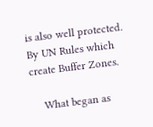is also well protected. By UN Rules which create Buffer Zones.

    What began as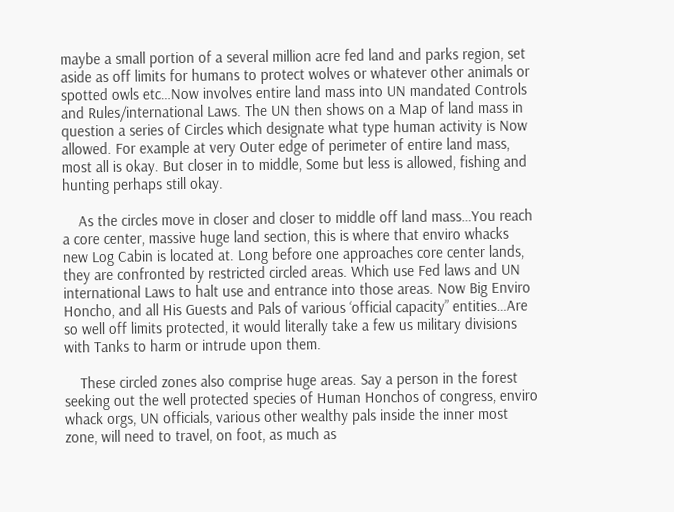maybe a small portion of a several million acre fed land and parks region, set aside as off limits for humans to protect wolves or whatever other animals or spotted owls etc…Now involves entire land mass into UN mandated Controls and Rules/international Laws. The UN then shows on a Map of land mass in question a series of Circles which designate what type human activity is Now allowed. For example at very Outer edge of perimeter of entire land mass, most all is okay. But closer in to middle, Some but less is allowed, fishing and hunting perhaps still okay.

    As the circles move in closer and closer to middle off land mass…You reach a core center, massive huge land section, this is where that enviro whacks new Log Cabin is located at. Long before one approaches core center lands, they are confronted by restricted circled areas. Which use Fed laws and UN international Laws to halt use and entrance into those areas. Now Big Enviro Honcho, and all His Guests and Pals of various ‘official capacity” entities…Are so well off limits protected, it would literally take a few us military divisions with Tanks to harm or intrude upon them.

    These circled zones also comprise huge areas. Say a person in the forest seeking out the well protected species of Human Honchos of congress, enviro whack orgs, UN officials, various other wealthy pals inside the inner most zone, will need to travel, on foot, as much as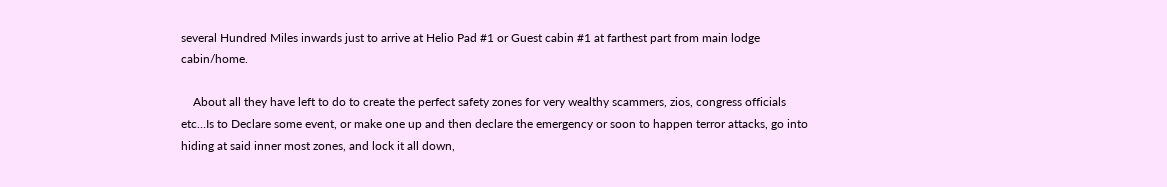several Hundred Miles inwards just to arrive at Helio Pad #1 or Guest cabin #1 at farthest part from main lodge cabin/home.

    About all they have left to do to create the perfect safety zones for very wealthy scammers, zios, congress officials etc…Is to Declare some event, or make one up and then declare the emergency or soon to happen terror attacks, go into hiding at said inner most zones, and lock it all down,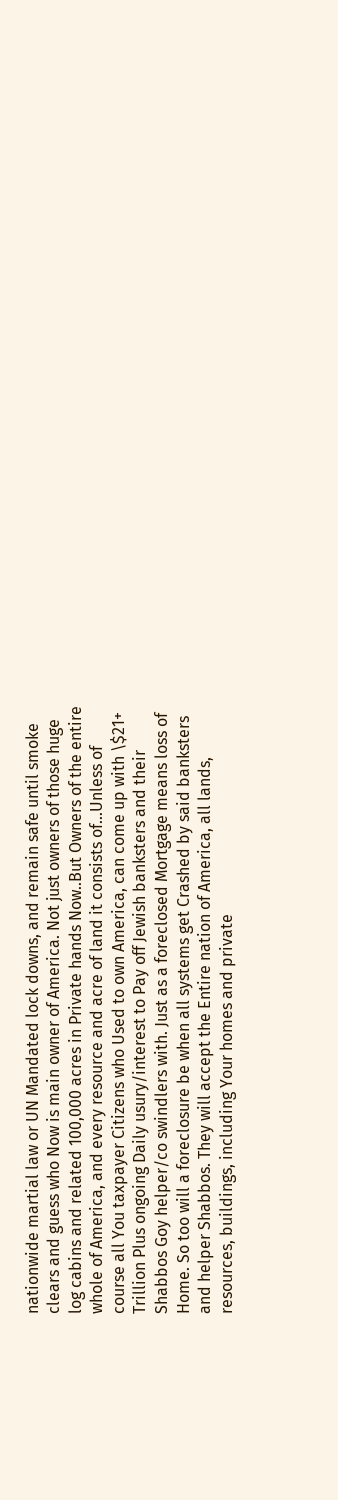nationwide martial law or UN Mandated lock downs, and remain safe until smoke clears and guess who Now is main owner of America. Not just owners of those huge log cabins and related 100,000 acres in Private hands Now..But Owners of the entire whole of America, and every resource and acre of land it consists of…Unless of course all You taxpayer Citizens who Used to own America, can come up with \$21+ Trillion Plus ongoing Daily usury/interest to Pay off Jewish banksters and their Shabbos Goy helper/co swindlers with. Just as a foreclosed Mortgage means loss of Home. So too will a foreclosure be when all systems get Crashed by said banksters and helper Shabbos. They will accept the Entire nation of America, all lands, resources, buildings, including Your homes and private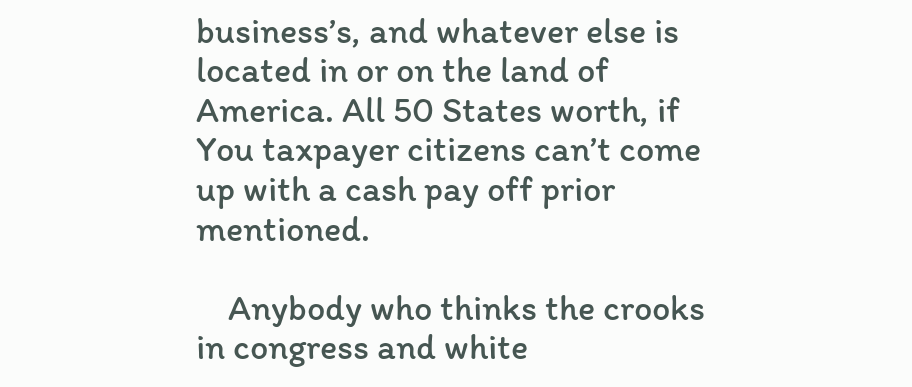business’s, and whatever else is located in or on the land of America. All 50 States worth, if You taxpayer citizens can’t come up with a cash pay off prior mentioned.

    Anybody who thinks the crooks in congress and white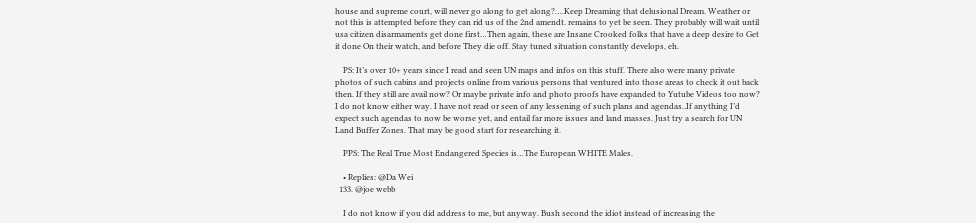house and supreme court, will never go along to get along?….Keep Dreaming that delusional Dream. Weather or not this is attempted before they can rid us of the 2nd amendt. remains to yet be seen. They probably will wait until usa citizen disarmaments get done first…Then again, these are Insane Crooked folks that have a deep desire to Get it done On their watch, and before They die off. Stay tuned situation constantly develops, eh.

    PS: It’s over 10+ years since I read and seen UN maps and infos on this stuff. There also were many private photos of such cabins and projects online from various persons that ventured into those areas to check it out back then. If they still are avail now? Or maybe private info and photo proofs have expanded to Yutube Videos too now? I do not know either way. I have not read or seen of any lessening of such plans and agendas..If anything I’d expect such agendas to now be worse yet, and entail far more issues and land masses. Just try a search for UN Land Buffer Zones. That may be good start for researching it.

    PPS: The Real True Most Endangered Species is…The European WHITE Males.

    • Replies: @Da Wei
  133. @joe webb

    I do not know if you did address to me, but anyway. Bush second the idiot instead of increasing the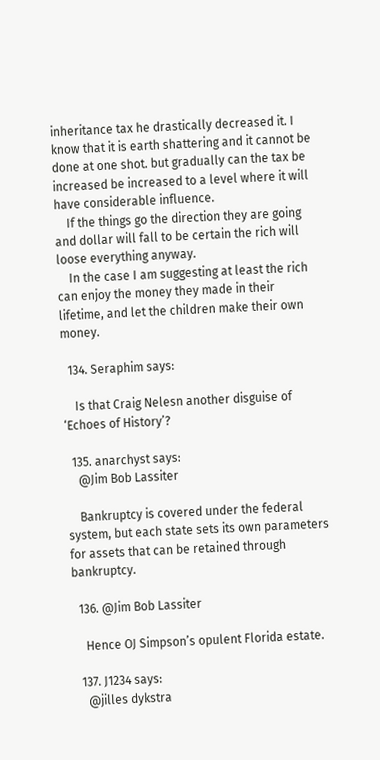inheritance tax he drastically decreased it. I know that it is earth shattering and it cannot be done at one shot. but gradually can the tax be increased be increased to a level where it will have considerable influence.
    If the things go the direction they are going and dollar will fall to be certain the rich will loose everything anyway.
    In the case I am suggesting at least the rich can enjoy the money they made in their lifetime, and let the children make their own money.

  134. Seraphim says:

    Is that Craig Nelesn another disguise of ‘Echoes of History’?

  135. anarchyst says:
    @Jim Bob Lassiter

    Bankruptcy is covered under the federal system, but each state sets its own parameters for assets that can be retained through bankruptcy.

  136. @Jim Bob Lassiter

    Hence OJ Simpson’s opulent Florida estate.

  137. J1234 says:
    @jilles dykstra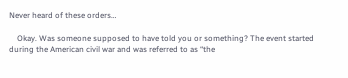Never heard of these orders…

    Okay. Was someone supposed to have told you or something? The event started during the American civil war and was referred to as “the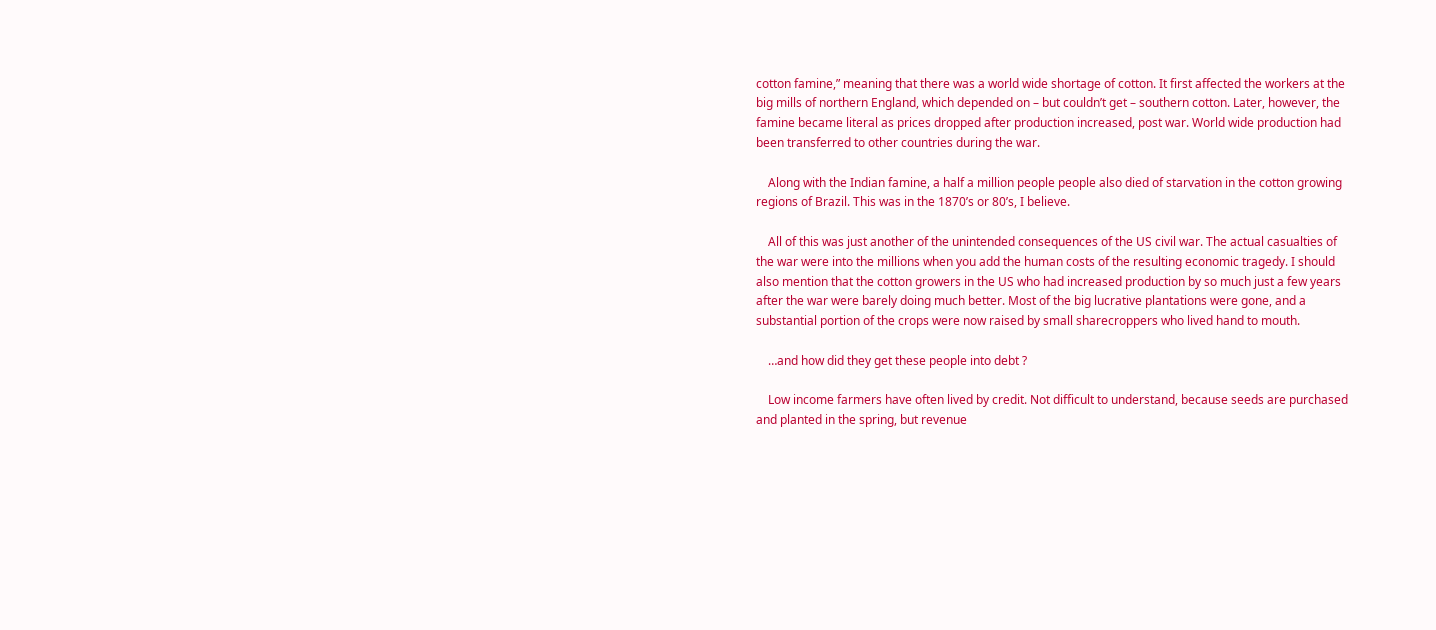cotton famine,” meaning that there was a world wide shortage of cotton. It first affected the workers at the big mills of northern England, which depended on – but couldn’t get – southern cotton. Later, however, the famine became literal as prices dropped after production increased, post war. World wide production had been transferred to other countries during the war.

    Along with the Indian famine, a half a million people people also died of starvation in the cotton growing regions of Brazil. This was in the 1870’s or 80’s, I believe.

    All of this was just another of the unintended consequences of the US civil war. The actual casualties of the war were into the millions when you add the human costs of the resulting economic tragedy. I should also mention that the cotton growers in the US who had increased production by so much just a few years after the war were barely doing much better. Most of the big lucrative plantations were gone, and a substantial portion of the crops were now raised by small sharecroppers who lived hand to mouth.

    …and how did they get these people into debt ?

    Low income farmers have often lived by credit. Not difficult to understand, because seeds are purchased and planted in the spring, but revenue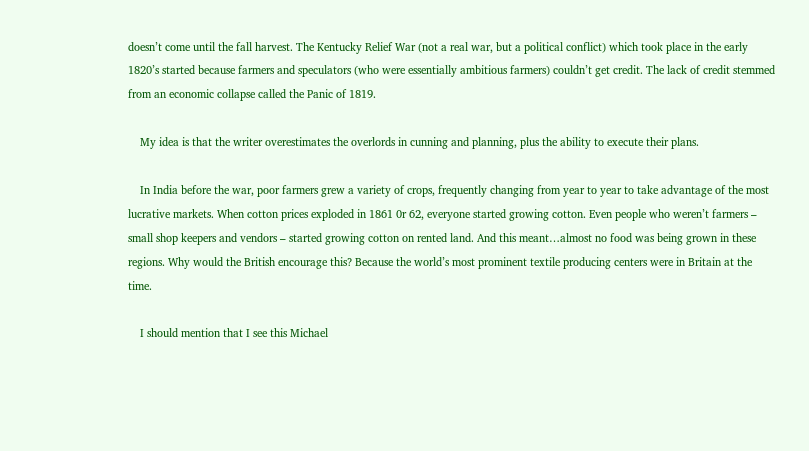doesn’t come until the fall harvest. The Kentucky Relief War (not a real war, but a political conflict) which took place in the early 1820’s started because farmers and speculators (who were essentially ambitious farmers) couldn’t get credit. The lack of credit stemmed from an economic collapse called the Panic of 1819.

    My idea is that the writer overestimates the overlords in cunning and planning, plus the ability to execute their plans.

    In India before the war, poor farmers grew a variety of crops, frequently changing from year to year to take advantage of the most lucrative markets. When cotton prices exploded in 1861 0r 62, everyone started growing cotton. Even people who weren’t farmers – small shop keepers and vendors – started growing cotton on rented land. And this meant…almost no food was being grown in these regions. Why would the British encourage this? Because the world’s most prominent textile producing centers were in Britain at the time.

    I should mention that I see this Michael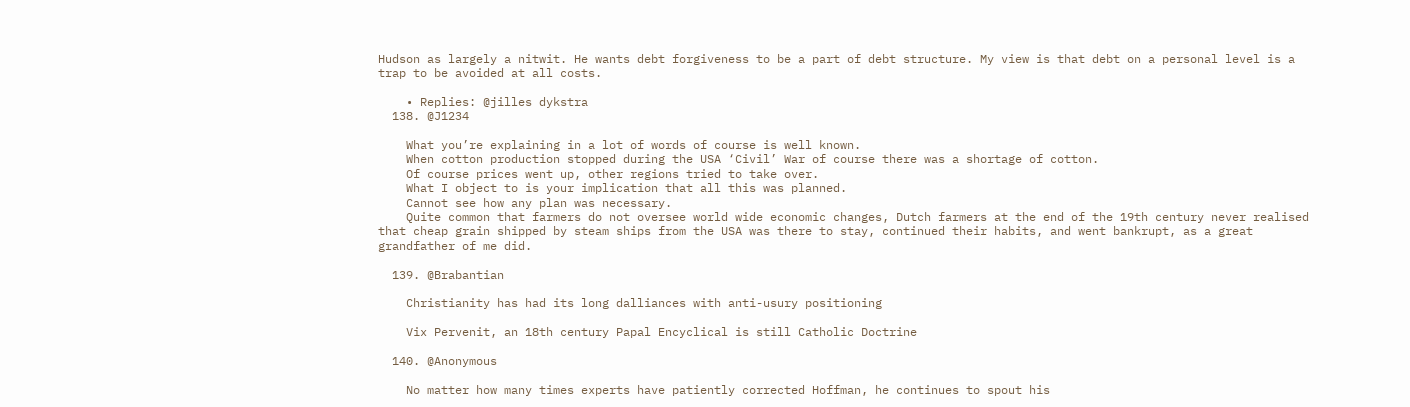Hudson as largely a nitwit. He wants debt forgiveness to be a part of debt structure. My view is that debt on a personal level is a trap to be avoided at all costs.

    • Replies: @jilles dykstra
  138. @J1234

    What you’re explaining in a lot of words of course is well known.
    When cotton production stopped during the USA ‘Civil’ War of course there was a shortage of cotton.
    Of course prices went up, other regions tried to take over.
    What I object to is your implication that all this was planned.
    Cannot see how any plan was necessary.
    Quite common that farmers do not oversee world wide economic changes, Dutch farmers at the end of the 19th century never realised that cheap grain shipped by steam ships from the USA was there to stay, continued their habits, and went bankrupt, as a great grandfather of me did.

  139. @Brabantian

    Christianity has had its long dalliances with anti-usury positioning

    Vix Pervenit, an 18th century Papal Encyclical is still Catholic Doctrine

  140. @Anonymous

    No matter how many times experts have patiently corrected Hoffman, he continues to spout his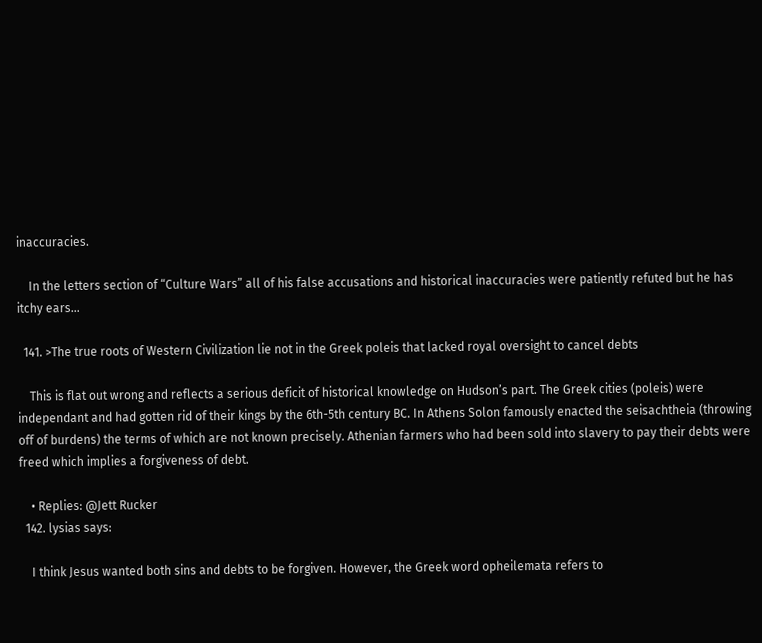inaccuracies.

    In the letters section of “Culture Wars” all of his false accusations and historical inaccuracies were patiently refuted but he has itchy ears…

  141. >The true roots of Western Civilization lie not in the Greek poleis that lacked royal oversight to cancel debts

    This is flat out wrong and reflects a serious deficit of historical knowledge on Hudson’s part. The Greek cities (poleis) were independant and had gotten rid of their kings by the 6th-5th century BC. In Athens Solon famously enacted the seisachtheia (throwing off of burdens) the terms of which are not known precisely. Athenian farmers who had been sold into slavery to pay their debts were freed which implies a forgiveness of debt.

    • Replies: @Jett Rucker
  142. lysias says:

    I think Jesus wanted both sins and debts to be forgiven. However, the Greek word opheilemata refers to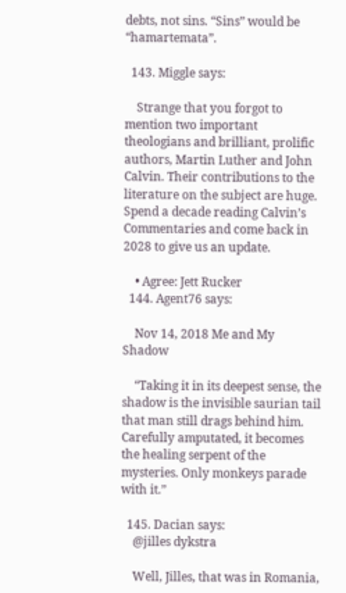debts, not sins. “Sins” would be “hamartemata”.

  143. Miggle says:

    Strange that you forgot to mention two important theologians and brilliant, prolific authors, Martin Luther and John Calvin. Their contributions to the literature on the subject are huge. Spend a decade reading Calvin’s Commentaries and come back in 2028 to give us an update.

    • Agree: Jett Rucker
  144. Agent76 says:

    Nov 14, 2018 Me and My Shadow

    “Taking it in its deepest sense, the shadow is the invisible saurian tail that man still drags behind him. Carefully amputated, it becomes the healing serpent of the mysteries. Only monkeys parade with it.”

  145. Dacian says:
    @jilles dykstra

    Well, Jilles, that was in Romania,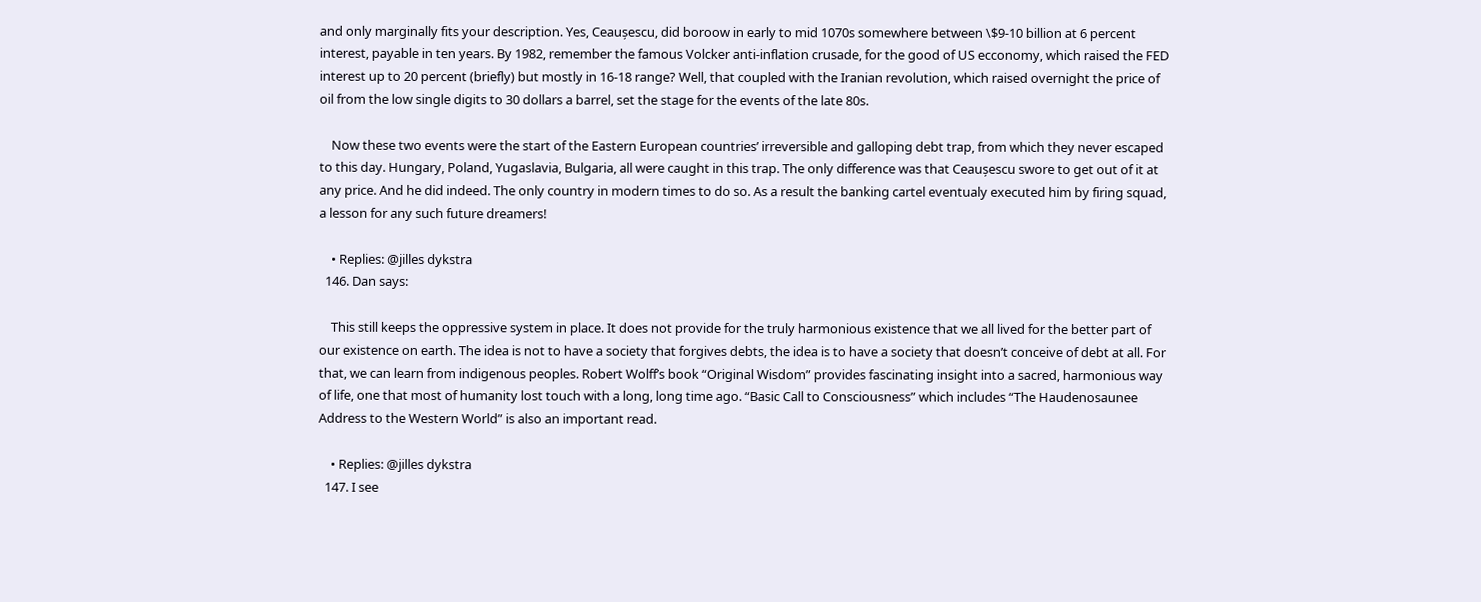and only marginally fits your description. Yes, Ceaușescu, did boroow in early to mid 1070s somewhere between \$9-10 billion at 6 percent interest, payable in ten years. By 1982, remember the famous Volcker anti-inflation crusade, for the good of US ecconomy, which raised the FED interest up to 20 percent (briefly) but mostly in 16-18 range? Well, that coupled with the Iranian revolution, which raised overnight the price of oil from the low single digits to 30 dollars a barrel, set the stage for the events of the late 80s.

    Now these two events were the start of the Eastern European countries’ irreversible and galloping debt trap, from which they never escaped to this day. Hungary, Poland, Yugaslavia, Bulgaria, all were caught in this trap. The only difference was that Ceaușescu swore to get out of it at any price. And he did indeed. The only country in modern times to do so. As a result the banking cartel eventualy executed him by firing squad, a lesson for any such future dreamers!

    • Replies: @jilles dykstra
  146. Dan says:

    This still keeps the oppressive system in place. It does not provide for the truly harmonious existence that we all lived for the better part of our existence on earth. The idea is not to have a society that forgives debts, the idea is to have a society that doesn’t conceive of debt at all. For that, we can learn from indigenous peoples. Robert Wolff’s book “Original Wisdom” provides fascinating insight into a sacred, harmonious way of life, one that most of humanity lost touch with a long, long time ago. “Basic Call to Consciousness” which includes “The Haudenosaunee Address to the Western World” is also an important read.

    • Replies: @jilles dykstra
  147. I see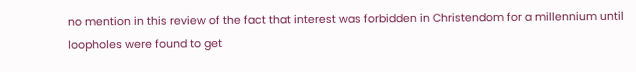no mention in this review of the fact that interest was forbidden in Christendom for a millennium until loopholes were found to get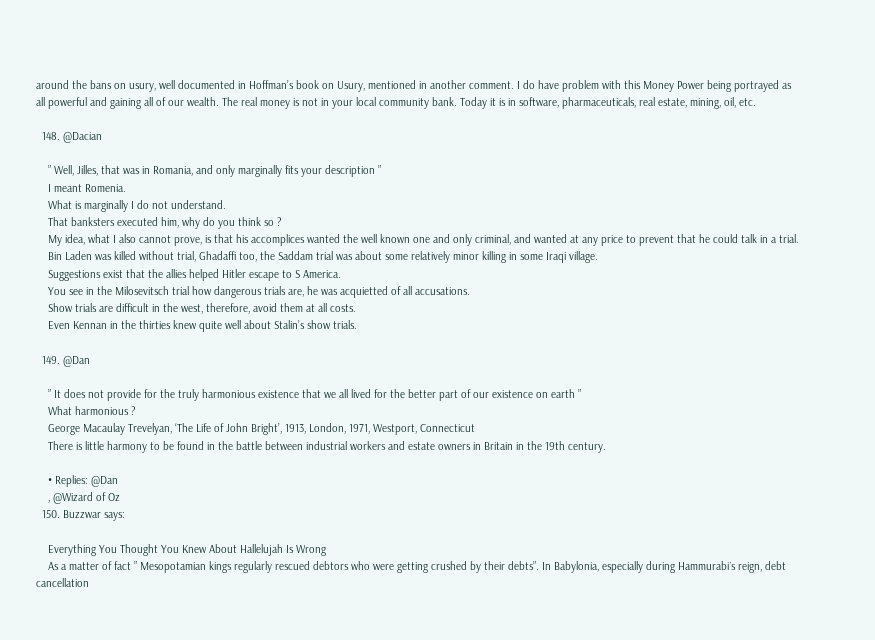around the bans on usury, well documented in Hoffman’s book on Usury, mentioned in another comment. I do have problem with this Money Power being portrayed as all powerful and gaining all of our wealth. The real money is not in your local community bank. Today it is in software, pharmaceuticals, real estate, mining, oil, etc.

  148. @Dacian

    ” Well, Jilles, that was in Romania, and only marginally fits your description ”
    I meant Romenia.
    What is marginally I do not understand.
    That banksters executed him, why do you think so ?
    My idea, what I also cannot prove, is that his accomplices wanted the well known one and only criminal, and wanted at any price to prevent that he could talk in a trial.
    Bin Laden was killed without trial, Ghadaffi too, the Saddam trial was about some relatively minor killing in some Iraqi village.
    Suggestions exist that the allies helped Hitler escape to S America.
    You see in the Milosevitsch trial how dangerous trials are, he was acquietted of all accusations.
    Show trials are difficult in the west, therefore, avoid them at all costs.
    Even Kennan in the thirties knew quite well about Stalin’s show trials.

  149. @Dan

    ” It does not provide for the truly harmonious existence that we all lived for the better part of our existence on earth ”
    What harmonious ?
    George Macaulay Trevelyan, ‘The Life of John Bright’, 1913, London, 1971, Westport, Connecticut
    There is little harmony to be found in the battle between industrial workers and estate owners in Britain in the 19th century.

    • Replies: @Dan
    , @Wizard of Oz
  150. Buzzwar says:

    Everything You Thought You Knew About Hallelujah Is Wrong
    As a matter of fact ” Mesopotamian kings regularly rescued debtors who were getting crushed by their debts”. In Babylonia, especially during Hammurabi´s reign, debt cancellation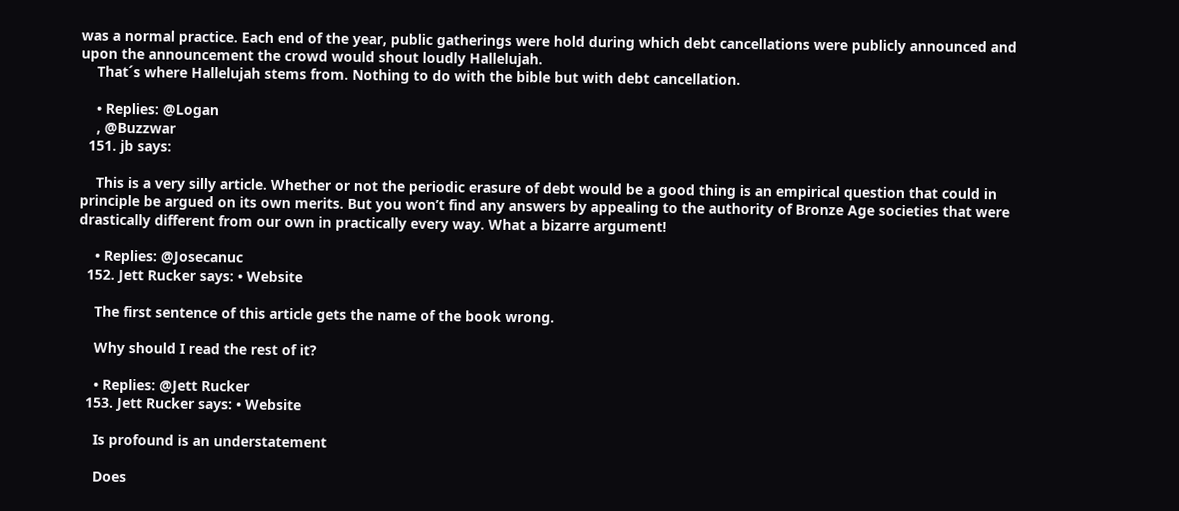was a normal practice. Each end of the year, public gatherings were hold during which debt cancellations were publicly announced and upon the announcement the crowd would shout loudly Hallelujah.
    That´s where Hallelujah stems from. Nothing to do with the bible but with debt cancellation.

    • Replies: @Logan
    , @Buzzwar
  151. jb says:

    This is a very silly article. Whether or not the periodic erasure of debt would be a good thing is an empirical question that could in principle be argued on its own merits. But you won’t find any answers by appealing to the authority of Bronze Age societies that were drastically different from our own in practically every way. What a bizarre argument!

    • Replies: @Josecanuc
  152. Jett Rucker says: • Website

    The first sentence of this article gets the name of the book wrong.

    Why should I read the rest of it?

    • Replies: @Jett Rucker
  153. Jett Rucker says: • Website

    Is profound is an understatement

    Does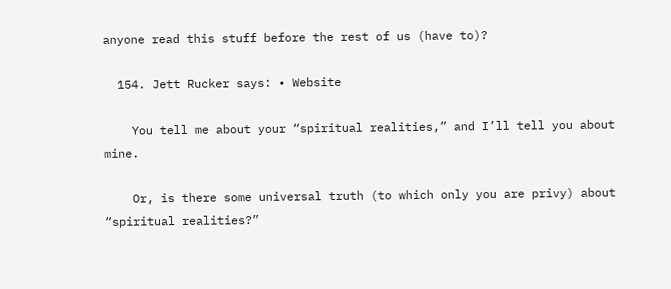anyone read this stuff before the rest of us (have to)?

  154. Jett Rucker says: • Website

    You tell me about your “spiritual realities,” and I’ll tell you about mine.

    Or, is there some universal truth (to which only you are privy) about “spiritual realities?”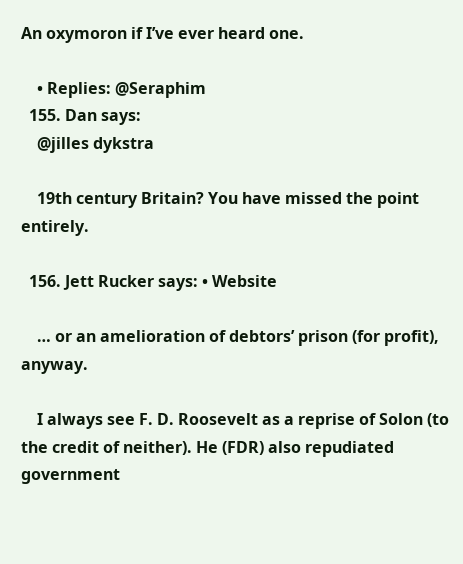An oxymoron if I’ve ever heard one.

    • Replies: @Seraphim
  155. Dan says:
    @jilles dykstra

    19th century Britain? You have missed the point entirely.

  156. Jett Rucker says: • Website

    … or an amelioration of debtors’ prison (for profit), anyway.

    I always see F. D. Roosevelt as a reprise of Solon (to the credit of neither). He (FDR) also repudiated government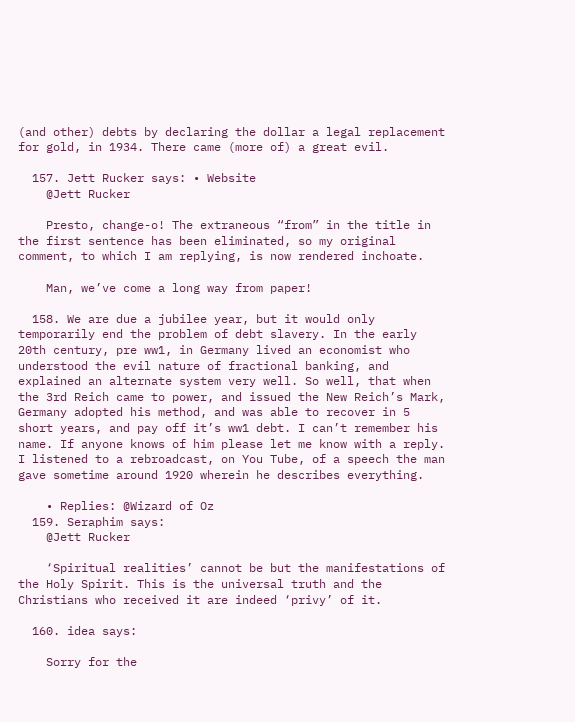(and other) debts by declaring the dollar a legal replacement for gold, in 1934. There came (more of) a great evil.

  157. Jett Rucker says: • Website
    @Jett Rucker

    Presto, change-o! The extraneous “from” in the title in the first sentence has been eliminated, so my original comment, to which I am replying, is now rendered inchoate.

    Man, we’ve come a long way from paper!

  158. We are due a jubilee year, but it would only temporarily end the problem of debt slavery. In the early 20th century, pre ww1, in Germany lived an economist who understood the evil nature of fractional banking, and explained an alternate system very well. So well, that when the 3rd Reich came to power, and issued the New Reich’s Mark, Germany adopted his method, and was able to recover in 5 short years, and pay off it’s ww1 debt. I can’t remember his name. If anyone knows of him please let me know with a reply. I listened to a rebroadcast, on You Tube, of a speech the man gave sometime around 1920 wherein he describes everything.

    • Replies: @Wizard of Oz
  159. Seraphim says:
    @Jett Rucker

    ‘Spiritual realities’ cannot be but the manifestations of the Holy Spirit. This is the universal truth and the Christians who received it are indeed ‘privy’ of it.

  160. idea says:

    Sorry for the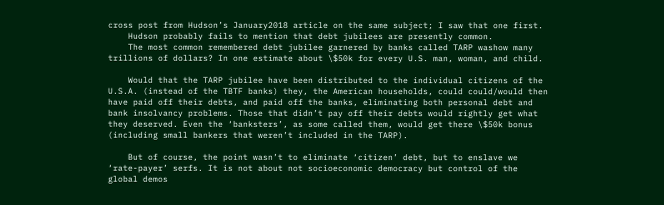cross post from Hudson’s January2018 article on the same subject; I saw that one first.
    Hudson probably fails to mention that debt jubilees are presently common.
    The most common remembered debt jubilee garnered by banks called TARP washow many trillions of dollars? In one estimate about \$50k for every U.S. man, woman, and child.

    Would that the TARP jubilee have been distributed to the individual citizens of the U.S.A. (instead of the TBTF banks) they, the American households, could could/would then have paid off their debts, and paid off the banks, eliminating both personal debt and bank insolvancy problems. Those that didn’t pay off their debts would rightly get what they deserved. Even the ‘banksters’, as some called them, would get there \$50k bonus (including small bankers that weren’t included in the TARP).

    But of course, the point wasn’t to eliminate ‘citizen’ debt, but to enslave we ‘rate-payer’ serfs. It is not about not socioeconomic democracy but control of the global demos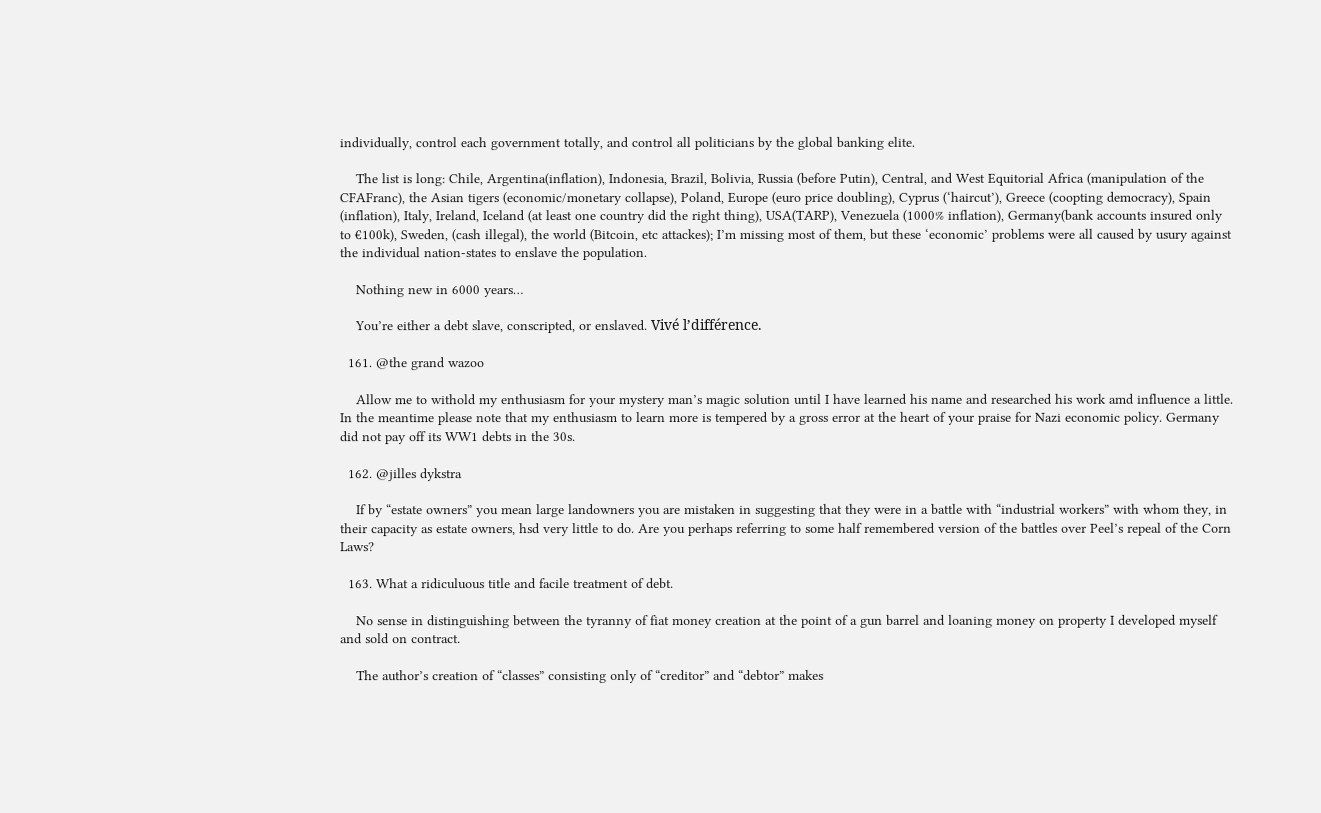individually, control each government totally, and control all politicians by the global banking elite.

    The list is long: Chile, Argentina(inflation), Indonesia, Brazil, Bolivia, Russia (before Putin), Central, and West Equitorial Africa (manipulation of the CFAFranc), the Asian tigers (economic/monetary collapse), Poland, Europe (euro price doubling), Cyprus (‘haircut’), Greece (coopting democracy), Spain (inflation), Italy, Ireland, Iceland (at least one country did the right thing), USA(TARP), Venezuela (1000% inflation), Germany(bank accounts insured only to €100k), Sweden, (cash illegal), the world (Bitcoin, etc attackes); I’m missing most of them, but these ‘economic’ problems were all caused by usury against the individual nation-states to enslave the population.

    Nothing new in 6000 years…

    You’re either a debt slave, conscripted, or enslaved. Vivé l’différence.

  161. @the grand wazoo

    Allow me to withold my enthusiasm for your mystery man’s magic solution until I have learned his name and researched his work amd influence a little. In the meantime please note that my enthusiasm to learn more is tempered by a gross error at the heart of your praise for Nazi economic policy. Germany did not pay off its WW1 debts in the 30s.

  162. @jilles dykstra

    If by “estate owners” you mean large landowners you are mistaken in suggesting that they were in a battle with “industrial workers” with whom they, in their capacity as estate owners, hsd very little to do. Are you perhaps referring to some half remembered version of the battles over Peel’s repeal of the Corn Laws?

  163. What a ridiculuous title and facile treatment of debt.

    No sense in distinguishing between the tyranny of fiat money creation at the point of a gun barrel and loaning money on property I developed myself and sold on contract.

    The author’s creation of “classes” consisting only of “creditor” and “debtor” makes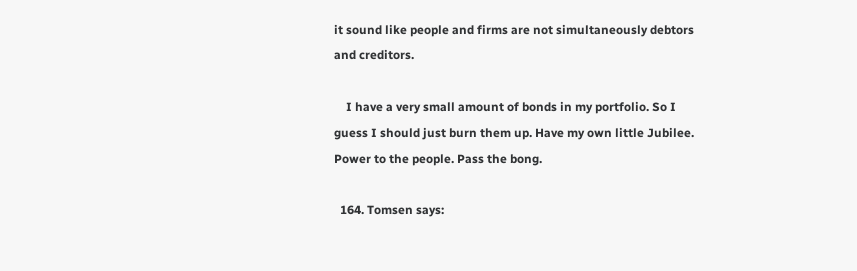it sound like people and firms are not simultaneously debtors and creditors.

    I have a very small amount of bonds in my portfolio. So I guess I should just burn them up. Have my own little Jubilee. Power to the people. Pass the bong.

  164. Tomsen says: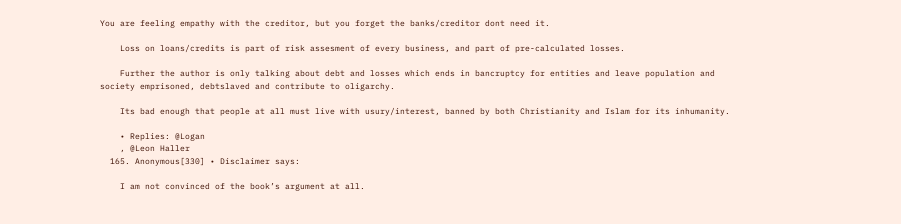You are feeling empathy with the creditor, but you forget the banks/creditor dont need it.

    Loss on loans/credits is part of risk assesment of every business, and part of pre-calculated losses.

    Further the author is only talking about debt and losses which ends in bancruptcy for entities and leave population and society emprisoned, debtslaved and contribute to oligarchy.

    Its bad enough that people at all must live with usury/interest, banned by both Christianity and Islam for its inhumanity.

    • Replies: @Logan
    , @Leon Haller
  165. Anonymous[330] • Disclaimer says:

    I am not convinced of the book’s argument at all.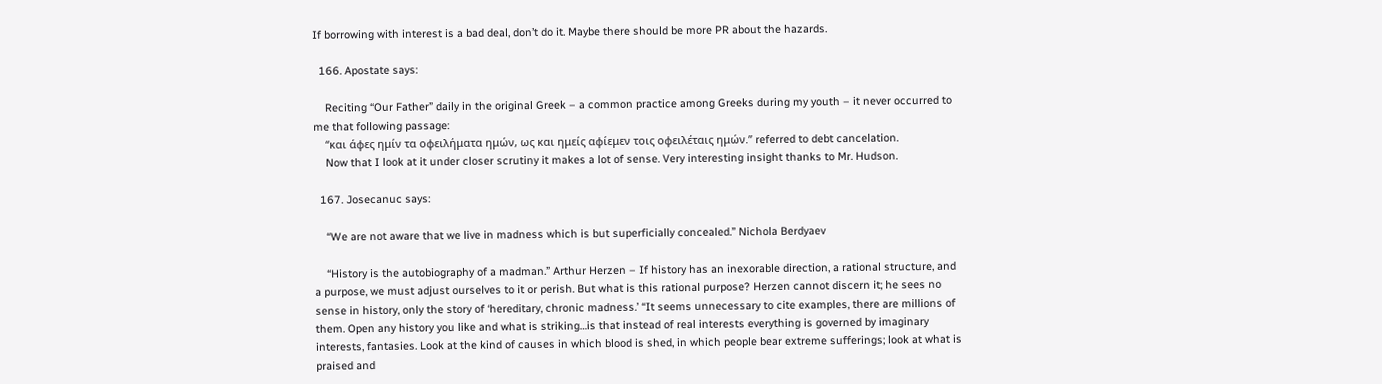If borrowing with interest is a bad deal, don’t do it. Maybe there should be more PR about the hazards.

  166. Apostate says:

    Reciting “Our Father” daily in the original Greek – a common practice among Greeks during my youth – it never occurred to me that following passage:
    “και άφες ημίν τα οφειλήματα ημών, ως και ημείς αφίεμεν τοις οφειλέταις ημών.” referred to debt cancelation.
    Now that I look at it under closer scrutiny it makes a lot of sense. Very interesting insight thanks to Mr. Hudson.

  167. Josecanuc says:

    “We are not aware that we live in madness which is but superficially concealed.” Nichola Berdyaev

    “History is the autobiography of a madman.” Arthur Herzen – If history has an inexorable direction, a rational structure, and a purpose, we must adjust ourselves to it or perish. But what is this rational purpose? Herzen cannot discern it; he sees no sense in history, only the story of ‘hereditary, chronic madness.’ “It seems unnecessary to cite examples, there are millions of them. Open any history you like and what is striking…is that instead of real interests everything is governed by imaginary interests, fantasies. Look at the kind of causes in which blood is shed, in which people bear extreme sufferings; look at what is praised and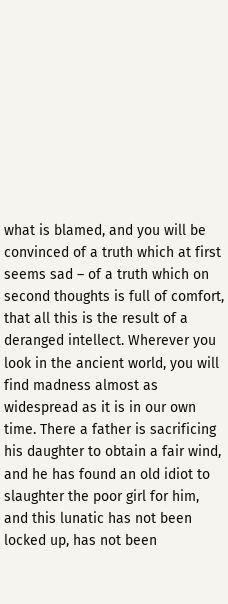what is blamed, and you will be convinced of a truth which at first seems sad – of a truth which on second thoughts is full of comfort, that all this is the result of a deranged intellect. Wherever you look in the ancient world, you will find madness almost as widespread as it is in our own time. There a father is sacrificing his daughter to obtain a fair wind, and he has found an old idiot to slaughter the poor girl for him, and this lunatic has not been locked up, has not been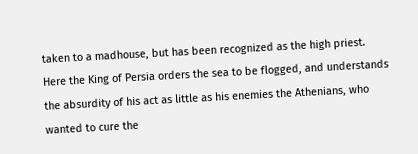taken to a madhouse, but has been recognized as the high priest. Here the King of Persia orders the sea to be flogged, and understands the absurdity of his act as little as his enemies the Athenians, who wanted to cure the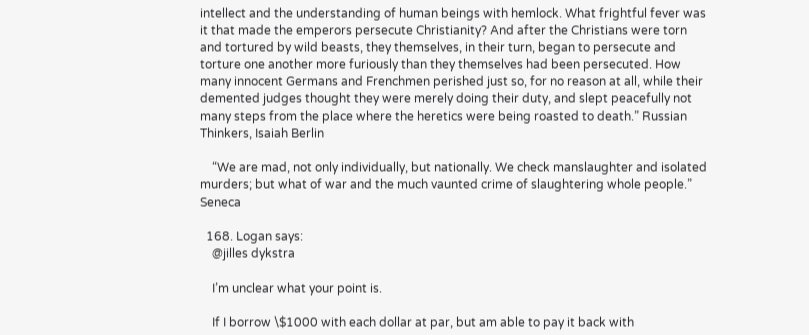intellect and the understanding of human beings with hemlock. What frightful fever was it that made the emperors persecute Christianity? And after the Christians were torn and tortured by wild beasts, they themselves, in their turn, began to persecute and torture one another more furiously than they themselves had been persecuted. How many innocent Germans and Frenchmen perished just so, for no reason at all, while their demented judges thought they were merely doing their duty, and slept peacefully not many steps from the place where the heretics were being roasted to death.” Russian Thinkers, Isaiah Berlin

    “We are mad, not only individually, but nationally. We check manslaughter and isolated murders; but what of war and the much vaunted crime of slaughtering whole people.” Seneca

  168. Logan says:
    @jilles dykstra

    I’m unclear what your point is.

    If I borrow \$1000 with each dollar at par, but am able to pay it back with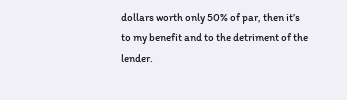dollars worth only 50% of par, then it’s to my benefit and to the detriment of the lender.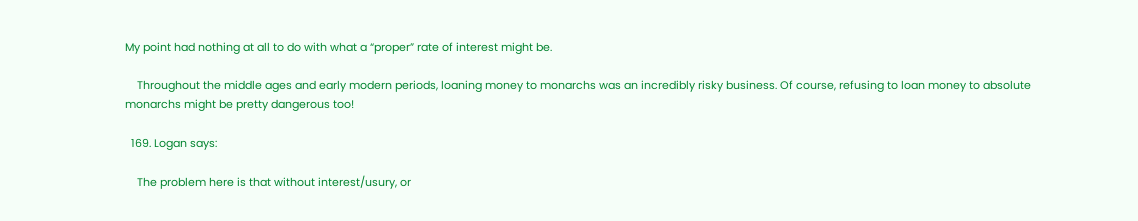My point had nothing at all to do with what a “proper” rate of interest might be.

    Throughout the middle ages and early modern periods, loaning money to monarchs was an incredibly risky business. Of course, refusing to loan money to absolute monarchs might be pretty dangerous too!

  169. Logan says:

    The problem here is that without interest/usury, or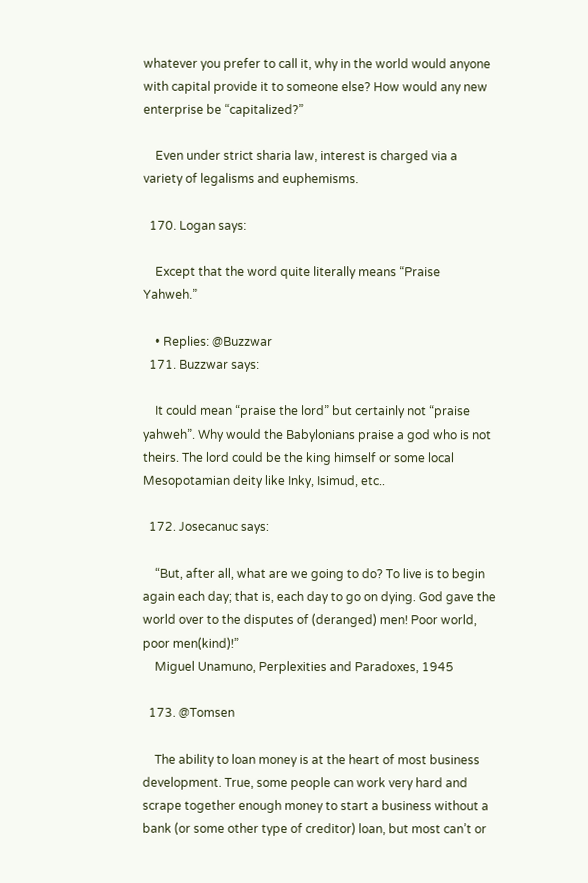whatever you prefer to call it, why in the world would anyone with capital provide it to someone else? How would any new enterprise be “capitalized?”

    Even under strict sharia law, interest is charged via a variety of legalisms and euphemisms.

  170. Logan says:

    Except that the word quite literally means “Praise Yahweh.”

    • Replies: @Buzzwar
  171. Buzzwar says:

    It could mean “praise the lord” but certainly not “praise yahweh”. Why would the Babylonians praise a god who is not theirs. The lord could be the king himself or some local Mesopotamian deity like Inky, Isimud, etc..

  172. Josecanuc says:

    “But, after all, what are we going to do? To live is to begin again each day; that is, each day to go on dying. God gave the world over to the disputes of (deranged) men! Poor world, poor men(kind)!”
    Miguel Unamuno, Perplexities and Paradoxes, 1945

  173. @Tomsen

    The ability to loan money is at the heart of most business development. True, some people can work very hard and scrape together enough money to start a business without a bank (or some other type of creditor) loan, but most can’t or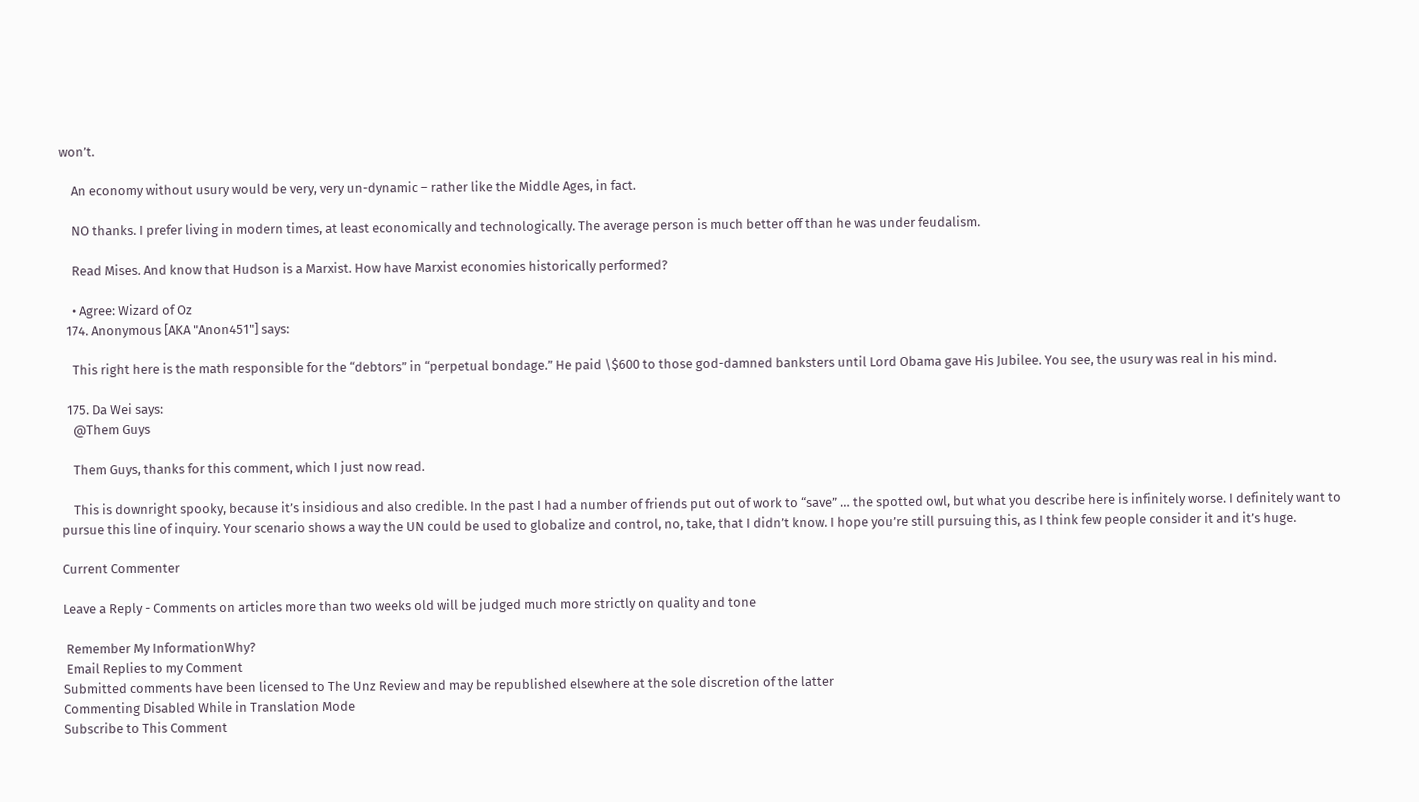won’t.

    An economy without usury would be very, very un-dynamic – rather like the Middle Ages, in fact.

    NO thanks. I prefer living in modern times, at least economically and technologically. The average person is much better off than he was under feudalism.

    Read Mises. And know that Hudson is a Marxist. How have Marxist economies historically performed?

    • Agree: Wizard of Oz
  174. Anonymous [AKA "Anon451"] says:

    This right here is the math responsible for the “debtors” in “perpetual bondage.” He paid \$600 to those god-damned banksters until Lord Obama gave His Jubilee. You see, the usury was real in his mind.

  175. Da Wei says:
    @Them Guys

    Them Guys, thanks for this comment, which I just now read.

    This is downright spooky, because it’s insidious and also credible. In the past I had a number of friends put out of work to “save” … the spotted owl, but what you describe here is infinitely worse. I definitely want to pursue this line of inquiry. Your scenario shows a way the UN could be used to globalize and control, no, take, that I didn’t know. I hope you’re still pursuing this, as I think few people consider it and it’s huge.

Current Commenter

Leave a Reply - Comments on articles more than two weeks old will be judged much more strictly on quality and tone

 Remember My InformationWhy?
 Email Replies to my Comment
Submitted comments have been licensed to The Unz Review and may be republished elsewhere at the sole discretion of the latter
Commenting Disabled While in Translation Mode
Subscribe to This Comment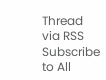Thread via RSS Subscribe to All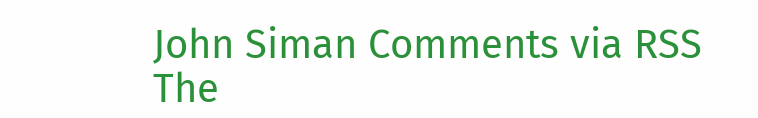John Siman Comments via RSS
The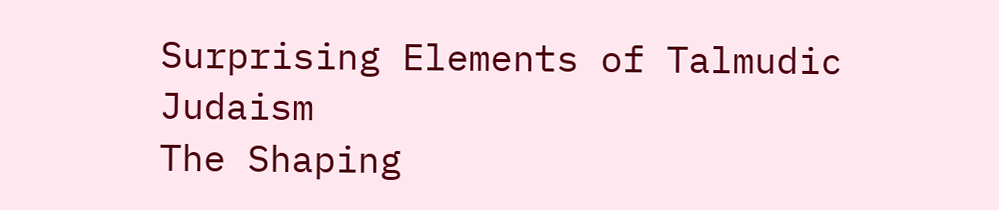Surprising Elements of Talmudic Judaism
The Shaping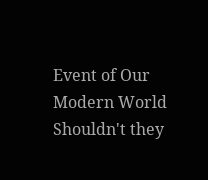Event of Our Modern World
Shouldn't they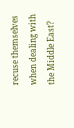recuse themselves when dealing with the Middle East?